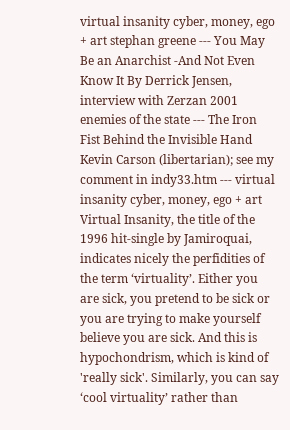virtual insanity cyber, money, ego + art stephan greene --- You May Be an Anarchist -And Not Even Know It By Derrick Jensen, interview with Zerzan 2001 enemies of the state --- The Iron Fist Behind the Invisible Hand Kevin Carson (libertarian); see my comment in indy33.htm --- virtual insanity cyber, money, ego + art Virtual Insanity, the title of the 1996 hit-single by Jamiroquai, indicates nicely the perfidities of the term ‘virtuality’. Either you are sick, you pretend to be sick or you are trying to make yourself believe you are sick. And this is hypochondrism, which is kind of 'really sick'. Similarly, you can say ‘cool virtuality’ rather than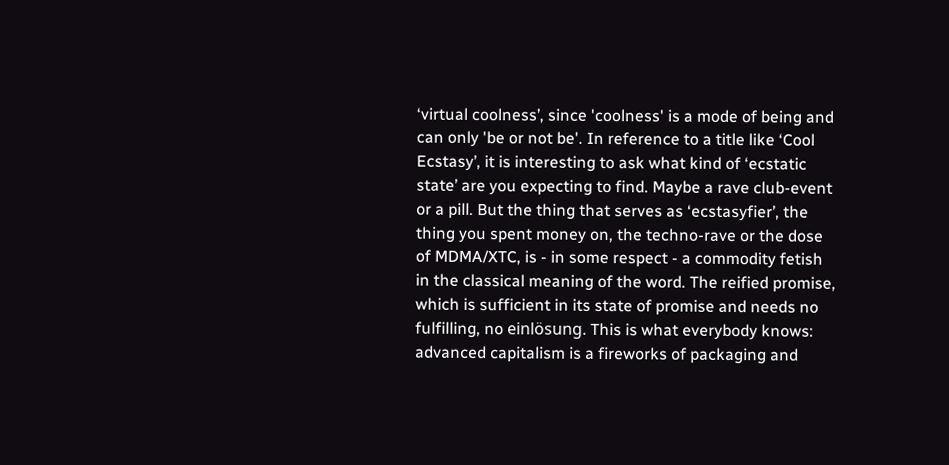‘virtual coolness’, since 'coolness' is a mode of being and can only 'be or not be'. In reference to a title like ‘Cool Ecstasy’, it is interesting to ask what kind of ‘ecstatic state’ are you expecting to find. Maybe a rave club-event or a pill. But the thing that serves as ‘ecstasyfier’, the thing you spent money on, the techno-rave or the dose of MDMA/XTC, is - in some respect - a commodity fetish in the classical meaning of the word. The reified promise, which is sufficient in its state of promise and needs no fulfilling, no einlösung. This is what everybody knows: advanced capitalism is a fireworks of packaging and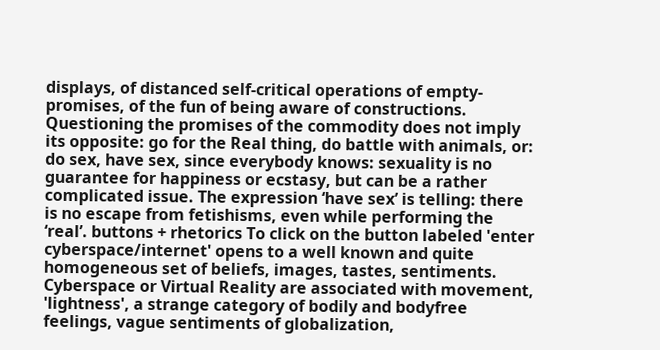displays, of distanced self-critical operations of empty-promises, of the fun of being aware of constructions. Questioning the promises of the commodity does not imply its opposite: go for the Real thing, do battle with animals, or: do sex, have sex, since everybody knows: sexuality is no guarantee for happiness or ecstasy, but can be a rather complicated issue. The expression ‘have sex’ is telling: there is no escape from fetishisms, even while performing the ‘real’. buttons + rhetorics To click on the button labeled 'enter cyberspace/internet' opens to a well known and quite homogeneous set of beliefs, images, tastes, sentiments. Cyberspace or Virtual Reality are associated with movement, 'lightness', a strange category of bodily and bodyfree feelings, vague sentiments of globalization,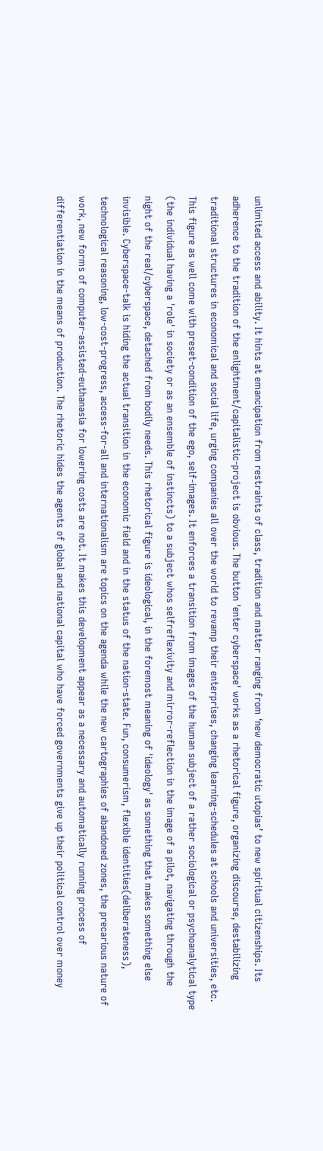unlimited access and ability. It hints at emancipation from restraints of class, tradition and matter ranging from ‘new democratic utopias’ to new spiritual citizenships. Its adherence to the tradition of the enlightment/capitalistic-project is obvious. The button 'enter cyberspace' works as a rhetorical figure, organizing discourse, destabilizing traditional structures in economical and social life, urging companies all over the world to revamp their enterprises, changing learning-schedules at schools and universities, etc. This figure as well come with preset-condition of the ego, self-images. It enforces a transition from images of the human subject of a rather sociological or psychoanalytical type (the individual having a 'role' in society or as an ensemble of instincts) to a subject whos selfreflexivity and mirror-reflection in the image of a pilot, navigating through the night of the real/cyberspace, detached from bodily needs. This rhetorical figure is ideological, in the foremost meaning of 'ideology' as something that makes something else invisible. Cyberspace-talk is hiding the actual transition in the economic field and in the status of the nation-state. Fun, consumerism, flexible identities(deliberateness), technological reasoning, low-cost-progress, access-for-all and internationalism are topics on the agenda while the new cartographies of abandoned zones, the precarious nature of work, new forms of computer-assisted-euthanasia for lowering costs are not. It makes this development appear as a necessary and automatically running process of differentiation in the means of production. The rhetoric hides the agents of global and national capital who have forced governments give up their political control over money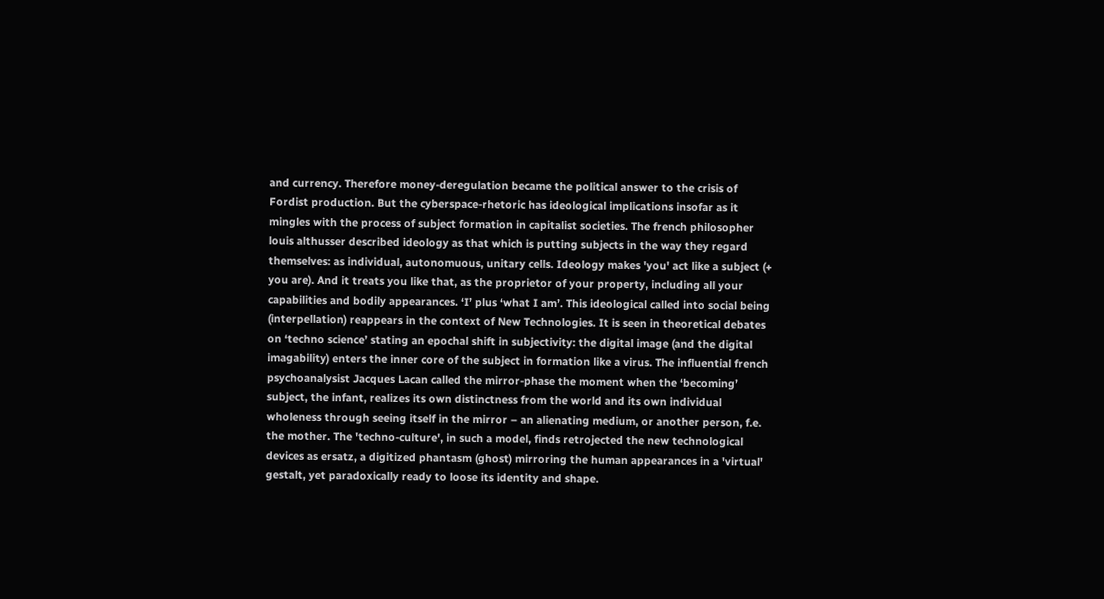and currency. Therefore money-deregulation became the political answer to the crisis of Fordist production. But the cyberspace-rhetoric has ideological implications insofar as it mingles with the process of subject formation in capitalist societies. The french philosopher louis althusser described ideology as that which is putting subjects in the way they regard themselves: as individual, autonomuous, unitary cells. Ideology makes 'you' act like a subject (+ you are). And it treats you like that, as the proprietor of your property, including all your capabilities and bodily appearances. ‘I’ plus ‘what I am’. This ideological called into social being (interpellation) reappears in the context of New Technologies. It is seen in theoretical debates on ‘techno science’ stating an epochal shift in subjectivity: the digital image (and the digital imagability) enters the inner core of the subject in formation like a virus. The influential french psychoanalysist Jacques Lacan called the mirror-phase the moment when the ‘becoming’ subject, the infant, realizes its own distinctness from the world and its own individual wholeness through seeing itself in the mirror – an alienating medium, or another person, f.e. the mother. The 'techno-culture', in such a model, finds retrojected the new technological devices as ersatz, a digitized phantasm (ghost) mirroring the human appearances in a 'virtual' gestalt, yet paradoxically ready to loose its identity and shape.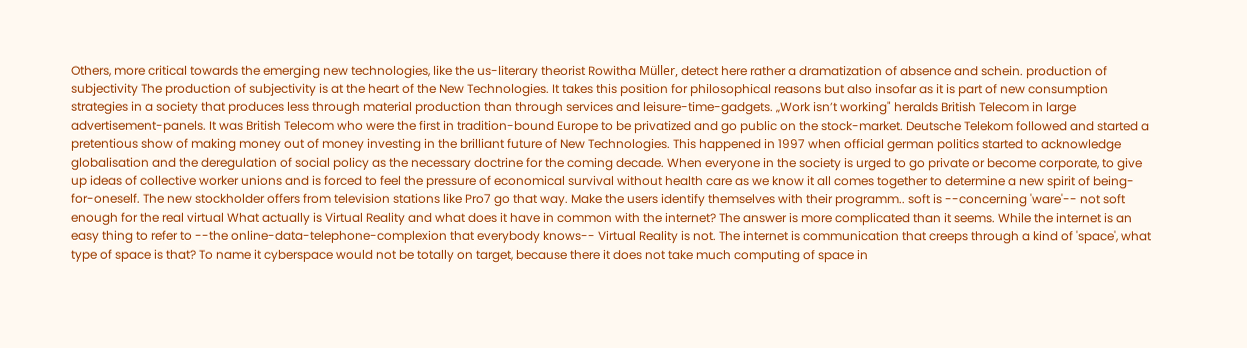Others, more critical towards the emerging new technologies, like the us-literary theorist Rowitha Müller, detect here rather a dramatization of absence and schein. production of subjectivity The production of subjectivity is at the heart of the New Technologies. It takes this position for philosophical reasons but also insofar as it is part of new consumption strategies in a society that produces less through material production than through services and leisure-time-gadgets. „Work isn’t working" heralds British Telecom in large advertisement-panels. It was British Telecom who were the first in tradition-bound Europe to be privatized and go public on the stock-market. Deutsche Telekom followed and started a pretentious show of making money out of money investing in the brilliant future of New Technologies. This happened in 1997 when official german politics started to acknowledge globalisation and the deregulation of social policy as the necessary doctrine for the coming decade. When everyone in the society is urged to go private or become corporate, to give up ideas of collective worker unions and is forced to feel the pressure of economical survival without health care as we know it all comes together to determine a new spirit of being-for-oneself. The new stockholder offers from television stations like Pro7 go that way. Make the users identify themselves with their programm.. soft is --concerning 'ware'-- not soft enough for the real virtual What actually is Virtual Reality and what does it have in common with the internet? The answer is more complicated than it seems. While the internet is an easy thing to refer to --the online-data-telephone-complexion that everybody knows-- Virtual Reality is not. The internet is communication that creeps through a kind of 'space', what type of space is that? To name it cyberspace would not be totally on target, because there it does not take much computing of space in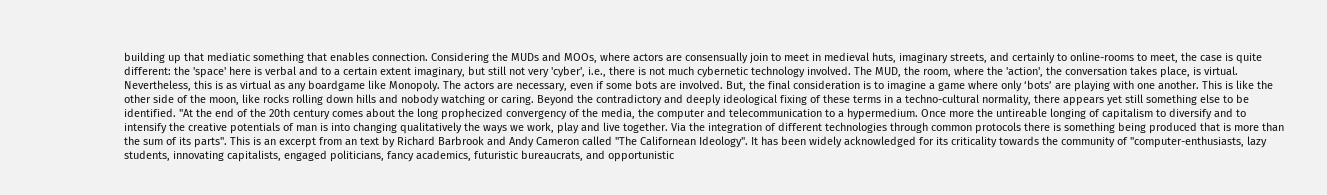building up that mediatic something that enables connection. Considering the MUDs and MOOs, where actors are consensually join to meet in medieval huts, imaginary streets, and certainly to online-rooms to meet, the case is quite different: the 'space' here is verbal and to a certain extent imaginary, but still not very 'cyber', i.e., there is not much cybernetic technology involved. The MUD, the room, where the 'action', the conversation takes place, is virtual. Nevertheless, this is as virtual as any boardgame like Monopoly. The actors are necessary, even if some bots are involved. But, the final consideration is to imagine a game where only ‘bots’ are playing with one another. This is like the other side of the moon, like rocks rolling down hills and nobody watching or caring. Beyond the contradictory and deeply ideological fixing of these terms in a techno-cultural normality, there appears yet still something else to be identified. "At the end of the 20th century comes about the long prophecized convergency of the media, the computer and telecommunication to a hypermedium. Once more the untireable longing of capitalism to diversify and to intensify the creative potentials of man is into changing qualitatively the ways we work, play and live together. Via the integration of different technologies through common protocols there is something being produced that is more than the sum of its parts". This is an excerpt from an text by Richard Barbrook and Andy Cameron called "The Californean Ideology". It has been widely acknowledged for its criticality towards the community of "computer-enthusiasts, lazy students, innovating capitalists, engaged politicians, fancy academics, futuristic bureaucrats, and opportunistic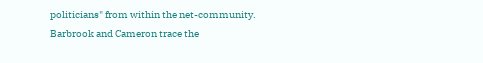politicians" from within the net-community. Barbrook and Cameron trace the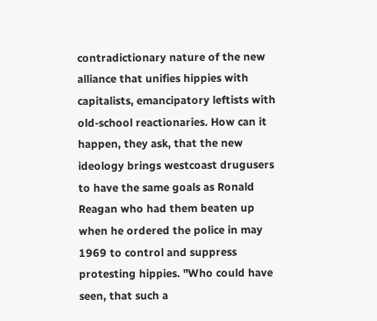contradictionary nature of the new alliance that unifies hippies with capitalists, emancipatory leftists with old-school reactionaries. How can it happen, they ask, that the new ideology brings westcoast drugusers to have the same goals as Ronald Reagan who had them beaten up when he ordered the police in may 1969 to control and suppress protesting hippies. "Who could have seen, that such a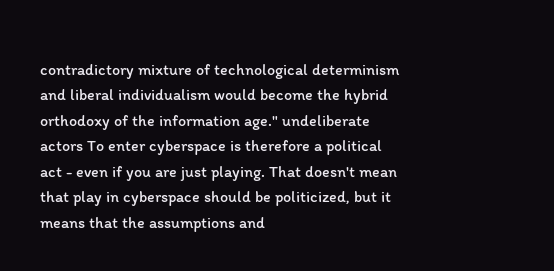contradictory mixture of technological determinism and liberal individualism would become the hybrid orthodoxy of the information age." undeliberate actors To enter cyberspace is therefore a political act - even if you are just playing. That doesn't mean that play in cyberspace should be politicized, but it means that the assumptions and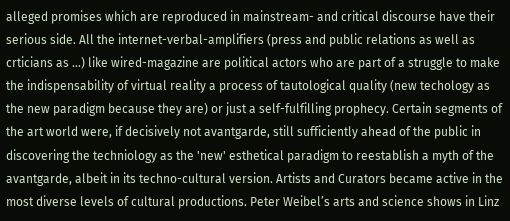alleged promises which are reproduced in mainstream- and critical discourse have their serious side. All the internet-verbal-amplifiers (press and public relations as well as crticians as ...) like wired-magazine are political actors who are part of a struggle to make the indispensability of virtual reality a process of tautological quality (new techology as the new paradigm because they are) or just a self-fulfilling prophecy. Certain segments of the art world were, if decisively not avantgarde, still sufficiently ahead of the public in discovering the techniology as the 'new' esthetical paradigm to reestablish a myth of the avantgarde, albeit in its techno-cultural version. Artists and Curators became active in the most diverse levels of cultural productions. Peter Weibel’s arts and science shows in Linz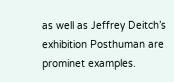as well as Jeffrey Deitch’s exhibition Posthuman are prominet examples.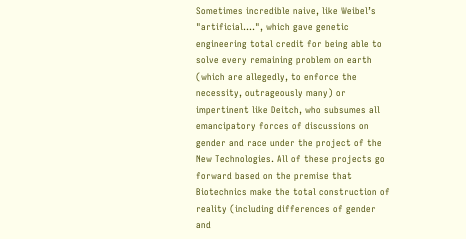Sometimes incredible naive, like Weibel’s "artificial....", which gave genetic engineering total credit for being able to solve every remaining problem on earth (which are allegedly, to enforce the necessity, outrageously many) or impertinent like Deitch, who subsumes all emancipatory forces of discussions on gender and race under the project of the New Technologies. All of these projects go forward based on the premise that Biotechnics make the total construction of reality (including differences of gender and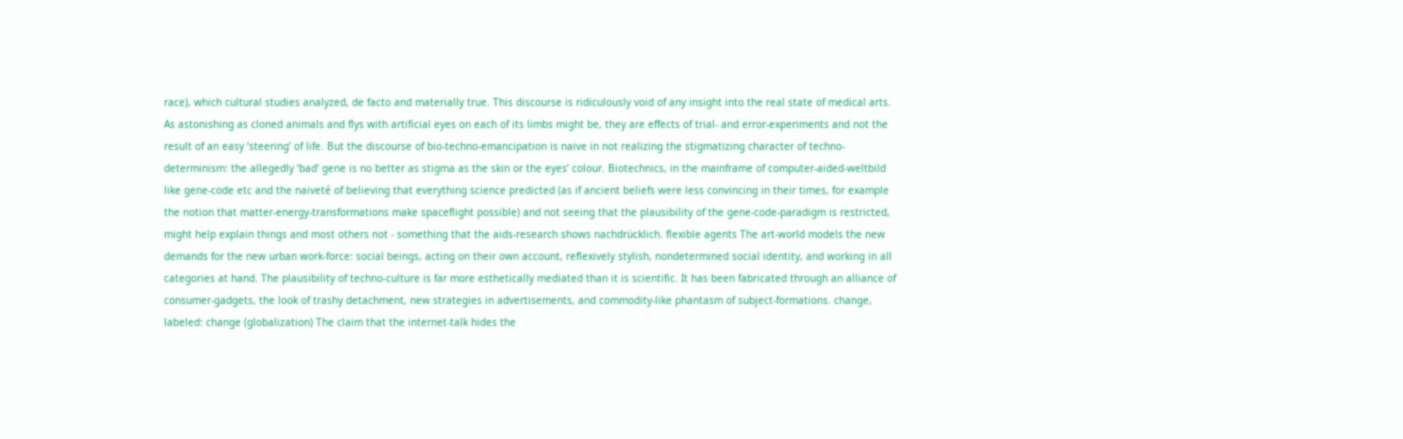race), which cultural studies analyzed, de facto and materially true. This discourse is ridiculously void of any insight into the real state of medical arts. As astonishing as cloned animals and flys with artificial eyes on each of its limbs might be, they are effects of trial- and error-experiments and not the result of an easy ‘steering’ of life. But the discourse of bio-techno-emancipation is naive in not realizing the stigmatizing character of techno-determinism: the allegedly ‘bad’ gene is no better as stigma as the skin or the eyes’ colour. Biotechnics, in the mainframe of computer-aided-weltbild like gene-code etc and the naiveté of believing that everything science predicted (as if ancient beliefs were less convincing in their times, for example the notion that matter-energy-transformations make spaceflight possible) and not seeing that the plausibility of the gene-code-paradigm is restricted, might help explain things and most others not - something that the aids-research shows nachdrücklich. flexible agents The art-world models the new demands for the new urban work-force: social beings, acting on their own account, reflexively stylish, nondetermined social identity, and working in all categories at hand. The plausibility of techno-culture is far more esthetically mediated than it is scientific. It has been fabricated through an alliance of consumer-gadgets, the look of trashy detachment, new strategies in advertisements, and commodity-like phantasm of subject-formations. change, labeled: change (globalization) The claim that the internet-talk hides the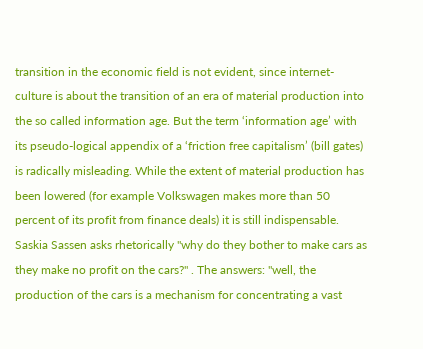transition in the economic field is not evident, since internet-culture is about the transition of an era of material production into the so called information age. But the term ‘information age’ with its pseudo-logical appendix of a ‘friction free capitalism’ (bill gates) is radically misleading. While the extent of material production has been lowered (for example Volkswagen makes more than 50 percent of its profit from finance deals) it is still indispensable. Saskia Sassen asks rhetorically "why do they bother to make cars as they make no profit on the cars?" . The answers: "well, the production of the cars is a mechanism for concentrating a vast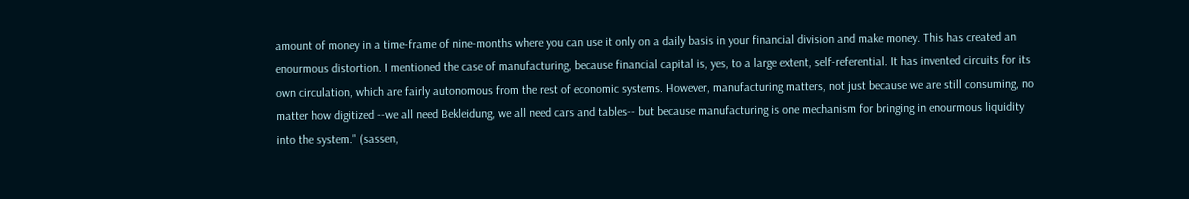amount of money in a time-frame of nine-months where you can use it only on a daily basis in your financial division and make money. This has created an enourmous distortion. I mentioned the case of manufacturing, because financial capital is, yes, to a large extent, self-referential. It has invented circuits for its own circulation, which are fairly autonomous from the rest of economic systems. However, manufacturing matters, not just because we are still consuming, no matter how digitized --we all need Bekleidung, we all need cars and tables-- but because manufacturing is one mechanism for bringing in enourmous liquidity into the system." (sassen,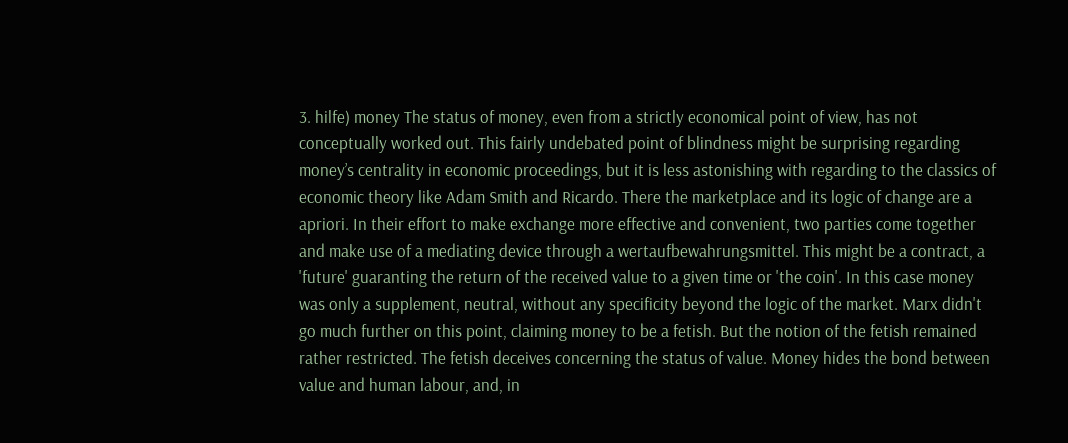3. hilfe) money The status of money, even from a strictly economical point of view, has not conceptually worked out. This fairly undebated point of blindness might be surprising regarding money’s centrality in economic proceedings, but it is less astonishing with regarding to the classics of economic theory like Adam Smith and Ricardo. There the marketplace and its logic of change are a apriori. In their effort to make exchange more effective and convenient, two parties come together and make use of a mediating device through a wertaufbewahrungsmittel. This might be a contract, a 'future' guaranting the return of the received value to a given time or 'the coin'. In this case money was only a supplement, neutral, without any specificity beyond the logic of the market. Marx didn't go much further on this point, claiming money to be a fetish. But the notion of the fetish remained rather restricted. The fetish deceives concerning the status of value. Money hides the bond between value and human labour, and, in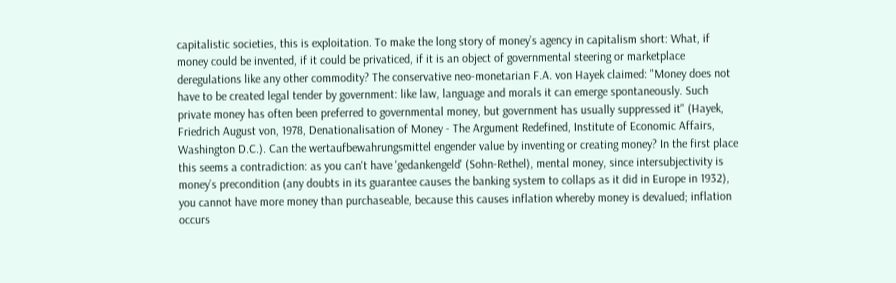capitalistic societies, this is exploitation. To make the long story of money’s agency in capitalism short: What, if money could be invented, if it could be privaticed, if it is an object of governmental steering or marketplace deregulations like any other commodity? The conservative neo-monetarian F.A. von Hayek claimed: "Money does not have to be created legal tender by government: like law, language and morals it can emerge spontaneously. Such private money has often been preferred to governmental money, but government has usually suppressed it" (Hayek, Friedrich August von, 1978, Denationalisation of Money - The Argument Redefined, Institute of Economic Affairs, Washington D.C.). Can the wertaufbewahrungsmittel engender value by inventing or creating money? In the first place this seems a contradiction: as you can't have 'gedankengeld' (Sohn-Rethel), mental money, since intersubjectivity is money’s precondition (any doubts in its guarantee causes the banking system to collaps as it did in Europe in 1932), you cannot have more money than purchaseable, because this causes inflation whereby money is devalued; inflation occurs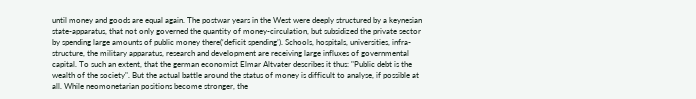until money and goods are equal again. The postwar years in the West were deeply structured by a keynesian state-apparatus, that not only governed the quantity of money-circulation, but subsidized the private sector by spending large amounts of public money there(‘deficit spending’). Schools, hospitals, universities, infra-structure, the military apparatus, research and development are receiving large influxes of governmental capital. To such an extent, that the german economist Elmar Altvater describes it thus: "Public debt is the wealth of the society". But the actual battle around the status of money is difficult to analyse, if possible at all. While neomonetarian positions become stronger, the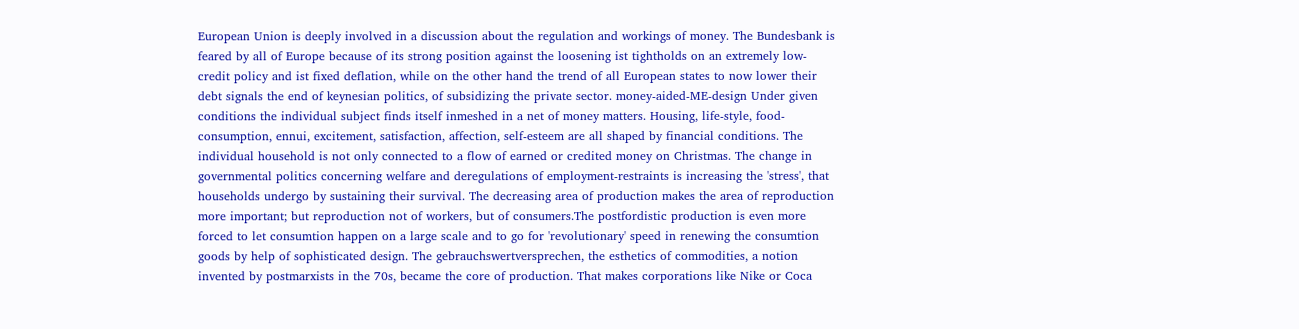European Union is deeply involved in a discussion about the regulation and workings of money. The Bundesbank is feared by all of Europe because of its strong position against the loosening ist tightholds on an extremely low-credit policy and ist fixed deflation, while on the other hand the trend of all European states to now lower their debt signals the end of keynesian politics, of subsidizing the private sector. money-aided-ME-design Under given conditions the individual subject finds itself inmeshed in a net of money matters. Housing, life-style, food-consumption, ennui, excitement, satisfaction, affection, self-esteem are all shaped by financial conditions. The individual household is not only connected to a flow of earned or credited money on Christmas. The change in governmental politics concerning welfare and deregulations of employment-restraints is increasing the 'stress', that households undergo by sustaining their survival. The decreasing area of production makes the area of reproduction more important; but reproduction not of workers, but of consumers.The postfordistic production is even more forced to let consumtion happen on a large scale and to go for 'revolutionary' speed in renewing the consumtion goods by help of sophisticated design. The gebrauchswertversprechen, the esthetics of commodities, a notion invented by postmarxists in the 70s, became the core of production. That makes corporations like Nike or Coca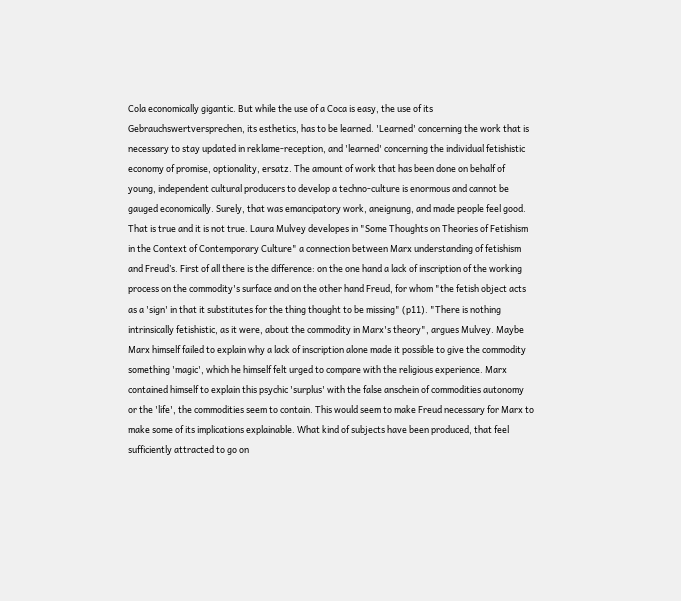Cola economically gigantic. But while the use of a Coca is easy, the use of its Gebrauchswertversprechen, its esthetics, has to be learned. 'Learned' concerning the work that is necessary to stay updated in reklame-reception, and 'learned' concerning the individual fetishistic economy of promise, optionality, ersatz. The amount of work that has been done on behalf of young, independent cultural producers to develop a techno-culture is enormous and cannot be gauged economically. Surely, that was emancipatory work, aneignung, and made people feel good. That is true and it is not true. Laura Mulvey developes in "Some Thoughts on Theories of Fetishism in the Context of Contemporary Culture" a connection between Marx understanding of fetishism and Freud’s. First of all there is the difference: on the one hand a lack of inscription of the working process on the commodity's surface and on the other hand Freud, for whom "the fetish object acts as a 'sign' in that it substitutes for the thing thought to be missing" (p11). "There is nothing intrinsically fetishistic, as it were, about the commodity in Marx's theory", argues Mulvey. Maybe Marx himself failed to explain why a lack of inscription alone made it possible to give the commodity something 'magic', which he himself felt urged to compare with the religious experience. Marx contained himself to explain this psychic 'surplus' with the false anschein of commodities autonomy or the 'life', the commodities seem to contain. This would seem to make Freud necessary for Marx to make some of its implications explainable. What kind of subjects have been produced, that feel sufficiently attracted to go on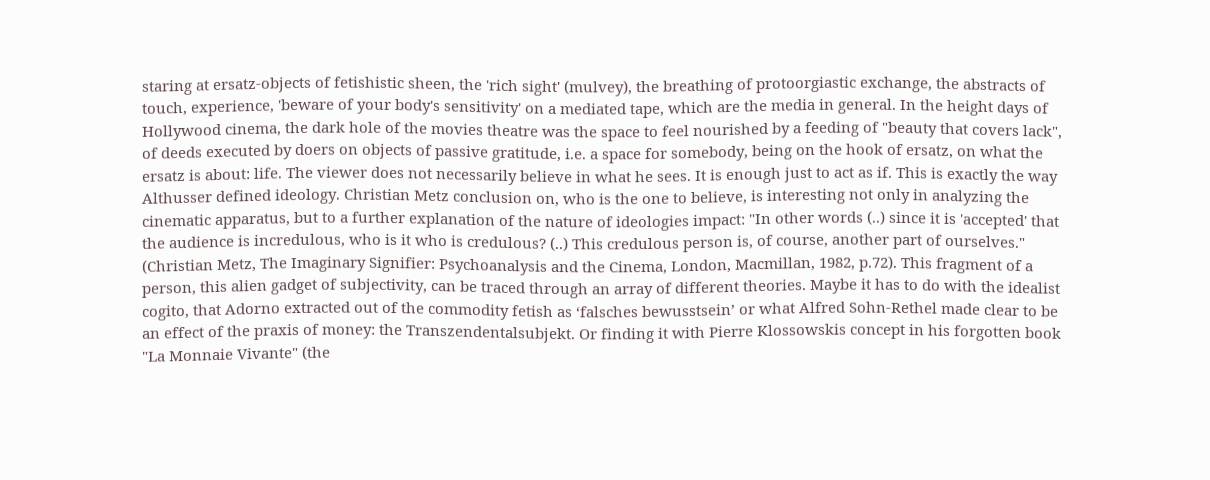staring at ersatz-objects of fetishistic sheen, the 'rich sight' (mulvey), the breathing of protoorgiastic exchange, the abstracts of touch, experience, 'beware of your body's sensitivity' on a mediated tape, which are the media in general. In the height days of Hollywood cinema, the dark hole of the movies theatre was the space to feel nourished by a feeding of "beauty that covers lack", of deeds executed by doers on objects of passive gratitude, i.e. a space for somebody, being on the hook of ersatz, on what the ersatz is about: life. The viewer does not necessarily believe in what he sees. It is enough just to act as if. This is exactly the way Althusser defined ideology. Christian Metz conclusion on, who is the one to believe, is interesting not only in analyzing the cinematic apparatus, but to a further explanation of the nature of ideologies impact: "In other words (..) since it is 'accepted' that the audience is incredulous, who is it who is credulous? (..) This credulous person is, of course, another part of ourselves." (Christian Metz, The Imaginary Signifier: Psychoanalysis and the Cinema, London, Macmillan, 1982, p.72). This fragment of a person, this alien gadget of subjectivity, can be traced through an array of different theories. Maybe it has to do with the idealist cogito, that Adorno extracted out of the commodity fetish as ‘falsches bewusstsein’ or what Alfred Sohn-Rethel made clear to be an effect of the praxis of money: the Transzendentalsubjekt. Or finding it with Pierre Klossowskis concept in his forgotten book "La Monnaie Vivante" (the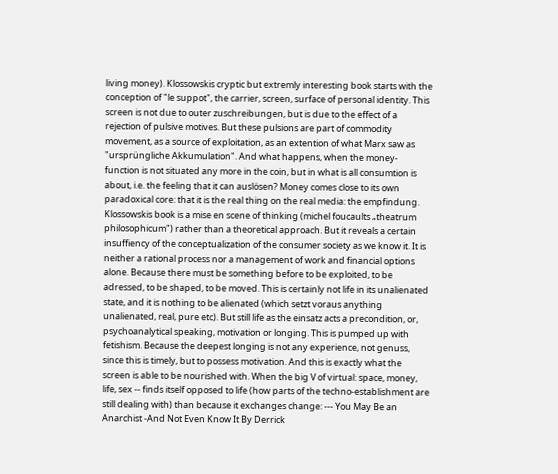living money). Klossowskis cryptic but extremly interesting book starts with the conception of "le suppot", the carrier, screen, surface of personal identity. This screen is not due to outer zuschreibungen, but is due to the effect of a rejection of pulsive motives. But these pulsions are part of commodity movement, as a source of exploitation, as an extention of what Marx saw as "ursprüngliche Akkumulation". And what happens, when the money-function is not situated any more in the coin, but in what is all consumtion is about, i.e. the feeling that it can auslösen? Money comes close to its own paradoxical core: that it is the real thing on the real media: the empfindung. Klossowskis book is a mise en scene of thinking (michel foucaults „theatrum philosophicum") rather than a theoretical approach. But it reveals a certain insuffiency of the conceptualization of the consumer society as we know it. It is neither a rational process nor a management of work and financial options alone. Because there must be something before to be exploited, to be adressed, to be shaped, to be moved. This is certainly not life in its unalienated state, and it is nothing to be alienated (which setzt voraus anything unalienated, real, pure etc). But still life as the einsatz acts a precondition, or, psychoanalytical speaking, motivation or longing. This is pumped up with fetishism. Because the deepest longing is not any experience, not genuss, since this is timely, but to possess motivation. And this is exactly what the screen is able to be nourished with. When the big V of virtual: space, money, life, sex -- finds itself opposed to life (how parts of the techno-establishment are still dealing with) than because it exchanges change: --- You May Be an Anarchist -And Not Even Know It By Derrick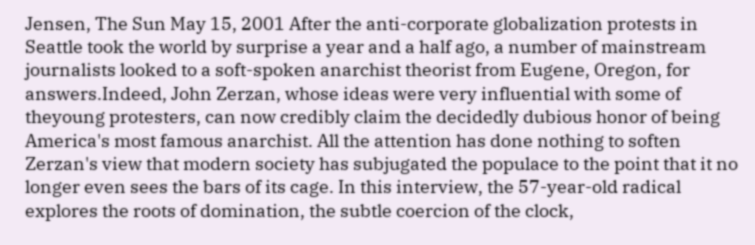Jensen, The Sun May 15, 2001 After the anti-corporate globalization protests in Seattle took the world by surprise a year and a half ago, a number of mainstream journalists looked to a soft-spoken anarchist theorist from Eugene, Oregon, for answers.Indeed, John Zerzan, whose ideas were very influential with some of theyoung protesters, can now credibly claim the decidedly dubious honor of being America's most famous anarchist. All the attention has done nothing to soften Zerzan's view that modern society has subjugated the populace to the point that it no longer even sees the bars of its cage. In this interview, the 57-year-old radical explores the roots of domination, the subtle coercion of the clock,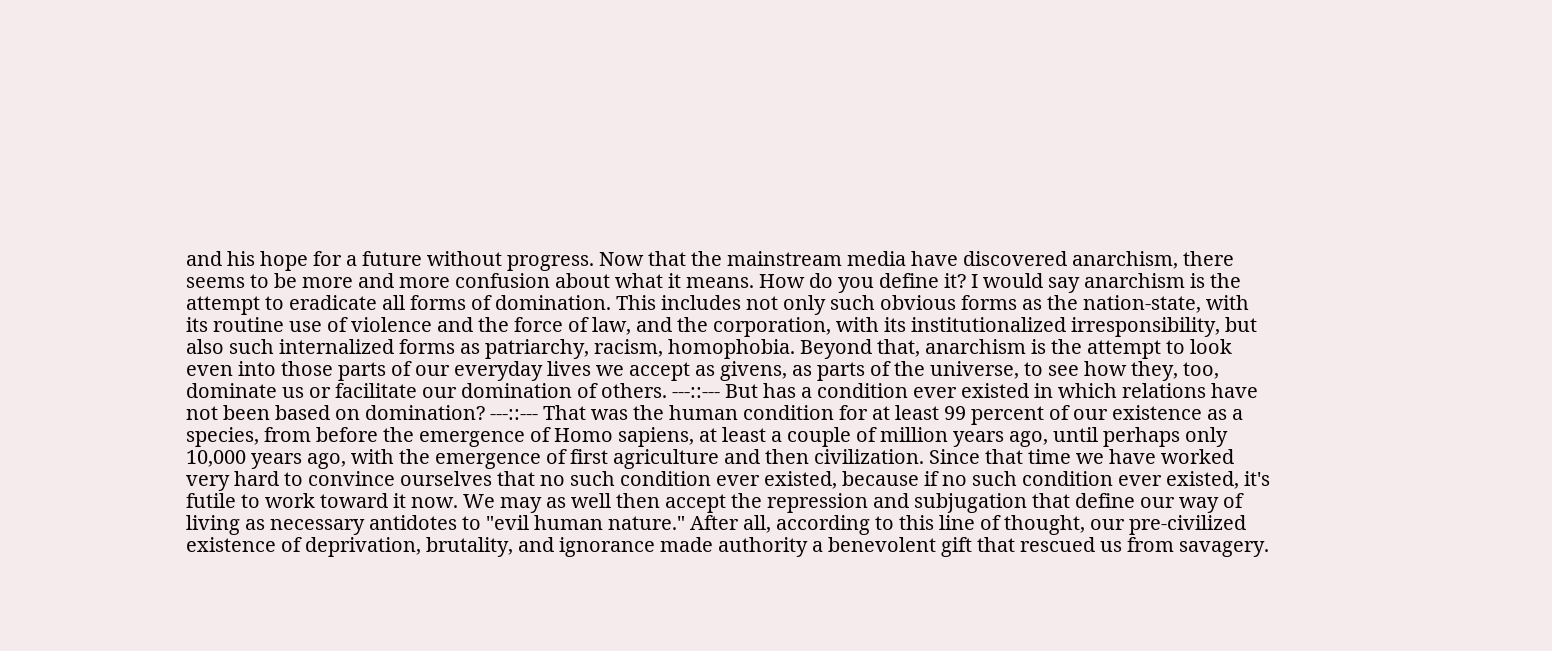and his hope for a future without progress. Now that the mainstream media have discovered anarchism, there seems to be more and more confusion about what it means. How do you define it? I would say anarchism is the attempt to eradicate all forms of domination. This includes not only such obvious forms as the nation-state, with its routine use of violence and the force of law, and the corporation, with its institutionalized irresponsibility, but also such internalized forms as patriarchy, racism, homophobia. Beyond that, anarchism is the attempt to look even into those parts of our everyday lives we accept as givens, as parts of the universe, to see how they, too, dominate us or facilitate our domination of others. ---::--- But has a condition ever existed in which relations have not been based on domination? ---::--- That was the human condition for at least 99 percent of our existence as a species, from before the emergence of Homo sapiens, at least a couple of million years ago, until perhaps only 10,000 years ago, with the emergence of first agriculture and then civilization. Since that time we have worked very hard to convince ourselves that no such condition ever existed, because if no such condition ever existed, it's futile to work toward it now. We may as well then accept the repression and subjugation that define our way of living as necessary antidotes to "evil human nature." After all, according to this line of thought, our pre-civilized existence of deprivation, brutality, and ignorance made authority a benevolent gift that rescued us from savagery.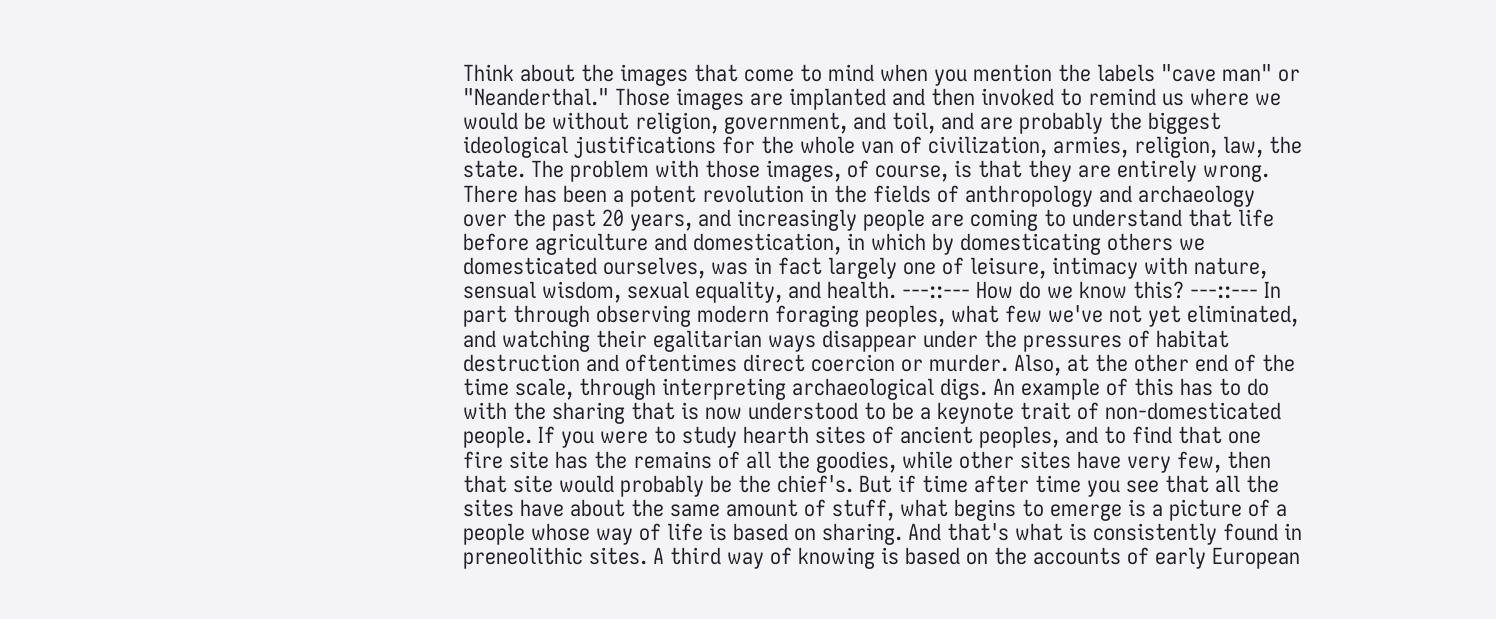Think about the images that come to mind when you mention the labels "cave man" or "Neanderthal." Those images are implanted and then invoked to remind us where we would be without religion, government, and toil, and are probably the biggest ideological justifications for the whole van of civilization, armies, religion, law, the state. The problem with those images, of course, is that they are entirely wrong. There has been a potent revolution in the fields of anthropology and archaeology over the past 20 years, and increasingly people are coming to understand that life before agriculture and domestication, in which by domesticating others we domesticated ourselves, was in fact largely one of leisure, intimacy with nature, sensual wisdom, sexual equality, and health. ---::--- How do we know this? ---::--- In part through observing modern foraging peoples, what few we've not yet eliminated, and watching their egalitarian ways disappear under the pressures of habitat destruction and oftentimes direct coercion or murder. Also, at the other end of the time scale, through interpreting archaeological digs. An example of this has to do with the sharing that is now understood to be a keynote trait of non-domesticated people. If you were to study hearth sites of ancient peoples, and to find that one fire site has the remains of all the goodies, while other sites have very few, then that site would probably be the chief's. But if time after time you see that all the sites have about the same amount of stuff, what begins to emerge is a picture of a people whose way of life is based on sharing. And that's what is consistently found in preneolithic sites. A third way of knowing is based on the accounts of early European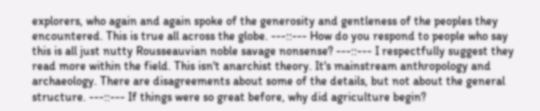explorers, who again and again spoke of the generosity and gentleness of the peoples they encountered. This is true all across the globe. ---::--- How do you respond to people who say this is all just nutty Rousseauvian noble savage nonsense? ---::--- I respectfully suggest they read more within the field. This isn't anarchist theory. It's mainstream anthropology and archaeology. There are disagreements about some of the details, but not about the general structure. ---::--- If things were so great before, why did agriculture begin?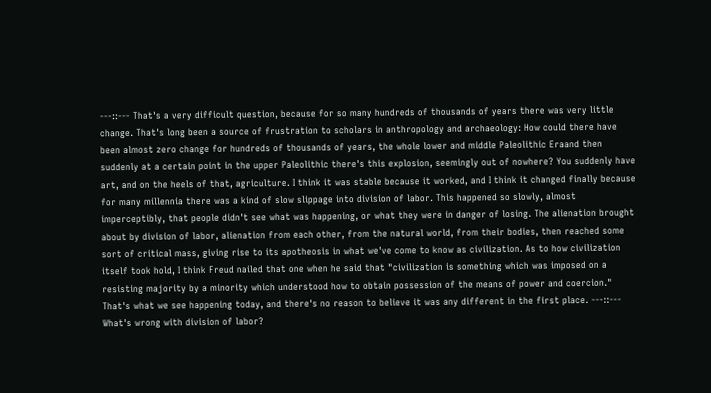---::--- That's a very difficult question, because for so many hundreds of thousands of years there was very little change. That's long been a source of frustration to scholars in anthropology and archaeology: How could there have been almost zero change for hundreds of thousands of years, the whole lower and middle Paleolithic Eraand then suddenly at a certain point in the upper Paleolithic there's this explosion, seemingly out of nowhere? You suddenly have art, and on the heels of that, agriculture. I think it was stable because it worked, and I think it changed finally because for many millennia there was a kind of slow slippage into division of labor. This happened so slowly, almost imperceptibly, that people didn't see what was happening, or what they were in danger of losing. The alienation brought about by division of labor, alienation from each other, from the natural world, from their bodies, then reached some sort of critical mass, giving rise to its apotheosis in what we've come to know as civilization. As to how civilization itself took hold, I think Freud nailed that one when he said that "civilization is something which was imposed on a resisting majority by a minority which understood how to obtain possession of the means of power and coercion." That's what we see happening today, and there's no reason to believe it was any different in the first place. ---::--- What's wrong with division of labor?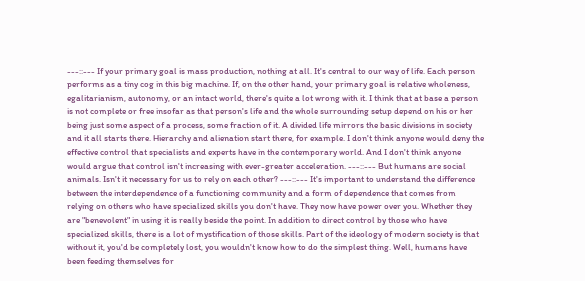---::--- If your primary goal is mass production, nothing at all. It's central to our way of life. Each person performs as a tiny cog in this big machine. If, on the other hand, your primary goal is relative wholeness, egalitarianism, autonomy, or an intact world, there's quite a lot wrong with it. I think that at base a person is not complete or free insofar as that person's life and the whole surrounding setup depend on his or her being just some aspect of a process, some fraction of it. A divided life mirrors the basic divisions in society and it all starts there. Hierarchy and alienation start there, for example. I don't think anyone would deny the effective control that specialists and experts have in the contemporary world. And I don't think anyone would argue that control isn't increasing with ever-greater acceleration. ---::--- But humans are social animals. Isn't it necessary for us to rely on each other? ---::--- It's important to understand the difference between the interdependence of a functioning community and a form of dependence that comes from relying on others who have specialized skills you don't have. They now have power over you. Whether they are "benevolent" in using it is really beside the point. In addition to direct control by those who have specialized skills, there is a lot of mystification of those skills. Part of the ideology of modern society is that without it, you'd be completely lost, you wouldn't know how to do the simplest thing. Well, humans have been feeding themselves for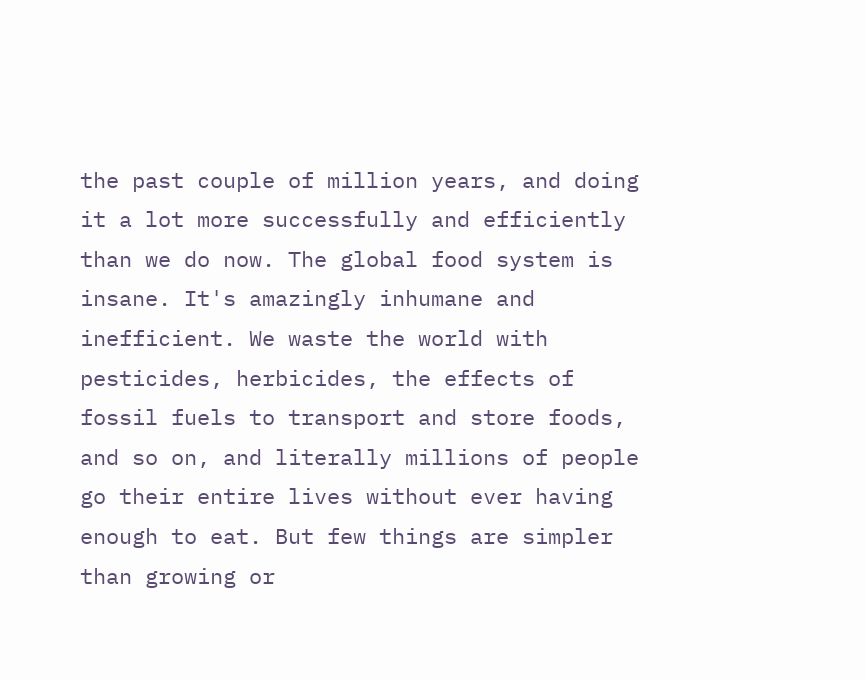the past couple of million years, and doing it a lot more successfully and efficiently than we do now. The global food system is insane. It's amazingly inhumane and inefficient. We waste the world with pesticides, herbicides, the effects of fossil fuels to transport and store foods, and so on, and literally millions of people go their entire lives without ever having enough to eat. But few things are simpler than growing or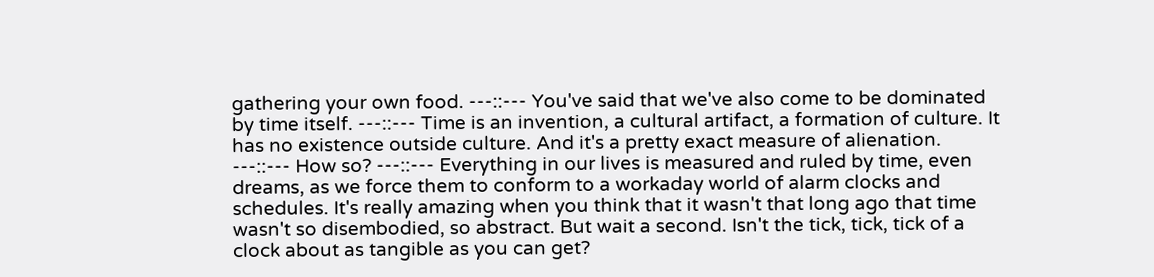gathering your own food. ---::--- You've said that we've also come to be dominated by time itself. ---::--- Time is an invention, a cultural artifact, a formation of culture. It has no existence outside culture. And it's a pretty exact measure of alienation. ---::--- How so? ---::--- Everything in our lives is measured and ruled by time, even dreams, as we force them to conform to a workaday world of alarm clocks and schedules. It's really amazing when you think that it wasn't that long ago that time wasn't so disembodied, so abstract. But wait a second. Isn't the tick, tick, tick of a clock about as tangible as you can get?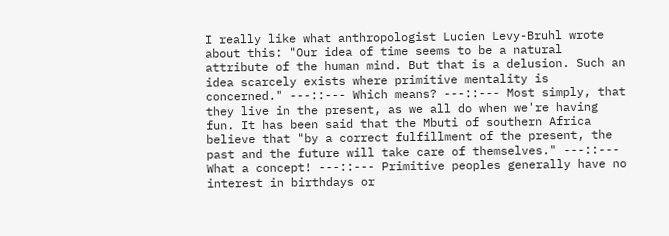I really like what anthropologist Lucien Levy-Bruhl wrote about this: "Our idea of time seems to be a natural attribute of the human mind. But that is a delusion. Such an idea scarcely exists where primitive mentality is concerned." ---::--- Which means? ---::--- Most simply, that they live in the present, as we all do when we're having fun. It has been said that the Mbuti of southern Africa believe that "by a correct fulfillment of the present, the past and the future will take care of themselves." ---::--- What a concept! ---::--- Primitive peoples generally have no interest in birthdays or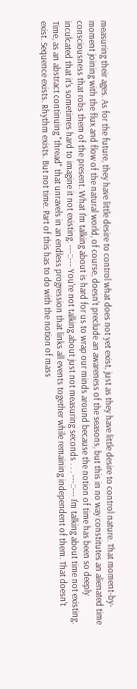measuring their ages. As for the future, they have little desire to control what does not yet exist, just as they have little desire to control nature. That moment-by-moment joining with the flux and flow of the natural world, of course, doesn't preclude an awareness of the seasons, but this in no way constitutes an alienated time consciousness that robs them of the present. What I'm talking about is hard for us to wrap our minds around because the notion of time has been so deeply inculcated that it's sometimes hard to imagine it not existing. ---::--- You're not talking about just not measuring seconds . . . ---::--- I'm talking about time not existing. Time, as an abstract continuing "thread" that unravels in an endless progression that links all events together while remaining independent of them. That doesn't exist. Sequence exists. Rhythm exists. But not time. Part of this has to do with the notion of mass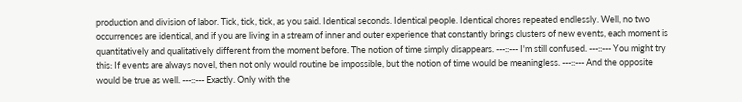production and division of labor. Tick, tick, tick, as you said. Identical seconds. Identical people. Identical chores repeated endlessly. Well, no two occurrences are identical, and if you are living in a stream of inner and outer experience that constantly brings clusters of new events, each moment is quantitatively and qualitatively different from the moment before. The notion of time simply disappears. ---::--- I'm still confused. ---::--- You might try this: If events are always novel, then not only would routine be impossible, but the notion of time would be meaningless. ---::--- And the opposite would be true as well. ---::--- Exactly. Only with the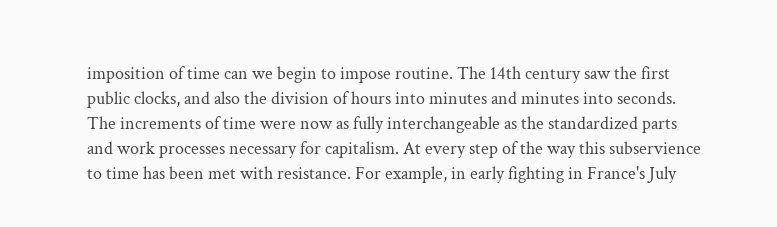imposition of time can we begin to impose routine. The 14th century saw the first public clocks, and also the division of hours into minutes and minutes into seconds. The increments of time were now as fully interchangeable as the standardized parts and work processes necessary for capitalism. At every step of the way this subservience to time has been met with resistance. For example, in early fighting in France's July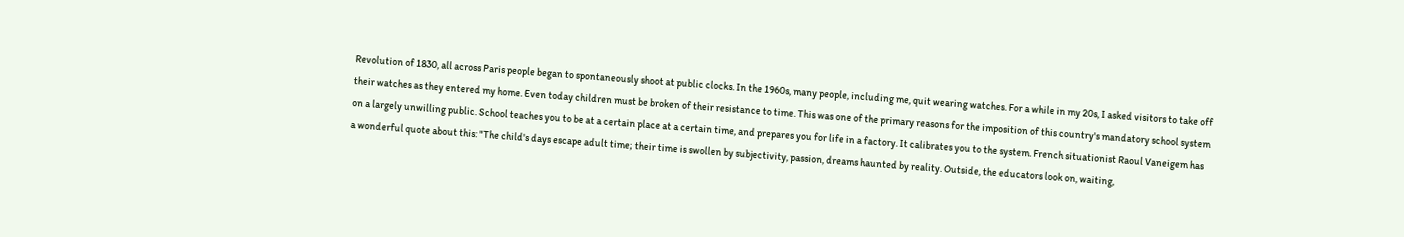Revolution of 1830, all across Paris people began to spontaneously shoot at public clocks. In the 1960s, many people, including me, quit wearing watches. For a while in my 20s, I asked visitors to take off their watches as they entered my home. Even today children must be broken of their resistance to time. This was one of the primary reasons for the imposition of this country's mandatory school system on a largely unwilling public. School teaches you to be at a certain place at a certain time, and prepares you for life in a factory. It calibrates you to the system. French situationist Raoul Vaneigem has a wonderful quote about this: "The child's days escape adult time; their time is swollen by subjectivity, passion, dreams haunted by reality. Outside, the educators look on, waiting,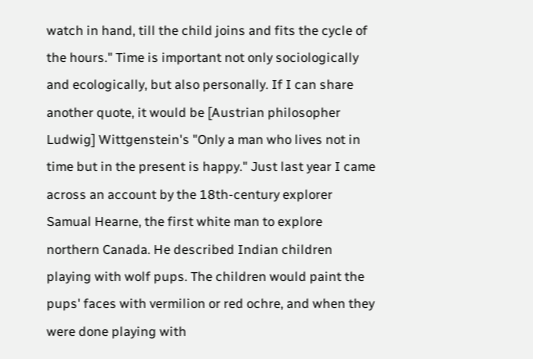watch in hand, till the child joins and fits the cycle of the hours." Time is important not only sociologically and ecologically, but also personally. If I can share another quote, it would be [Austrian philosopher Ludwig] Wittgenstein's "Only a man who lives not in time but in the present is happy." Just last year I came across an account by the 18th-century explorer Samual Hearne, the first white man to explore northern Canada. He described Indian children playing with wolf pups. The children would paint the pups' faces with vermilion or red ochre, and when they were done playing with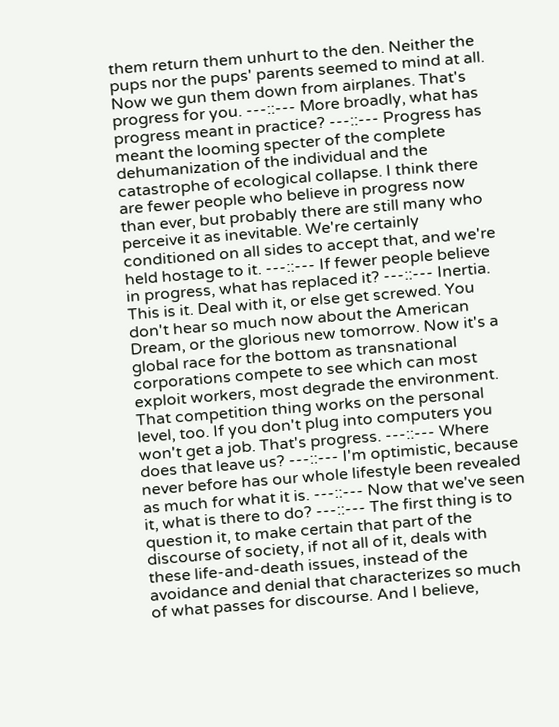them return them unhurt to the den. Neither the pups nor the pups' parents seemed to mind at all. Now we gun them down from airplanes. That's progress for you. ---::--- More broadly, what has progress meant in practice? ---::--- Progress has meant the looming specter of the complete dehumanization of the individual and the catastrophe of ecological collapse. I think there are fewer people who believe in progress now than ever, but probably there are still many who perceive it as inevitable. We're certainly conditioned on all sides to accept that, and we're held hostage to it. ---::--- If fewer people believe in progress, what has replaced it? ---::--- Inertia. This is it. Deal with it, or else get screwed. You don't hear so much now about the American Dream, or the glorious new tomorrow. Now it's a global race for the bottom as transnational corporations compete to see which can most exploit workers, most degrade the environment. That competition thing works on the personal level, too. If you don't plug into computers you won't get a job. That's progress. ---::--- Where does that leave us? ---::--- I'm optimistic, because never before has our whole lifestyle been revealed as much for what it is. ---::--- Now that we've seen it, what is there to do? ---::--- The first thing is to question it, to make certain that part of the discourse of society, if not all of it, deals with these life-and-death issues, instead of the avoidance and denial that characterizes so much of what passes for discourse. And I believe,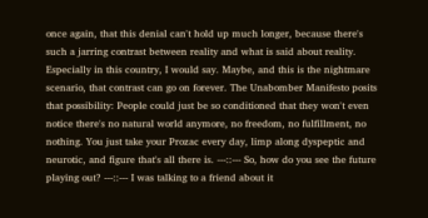once again, that this denial can't hold up much longer, because there's such a jarring contrast between reality and what is said about reality. Especially in this country, I would say. Maybe, and this is the nightmare scenario, that contrast can go on forever. The Unabomber Manifesto posits that possibility: People could just be so conditioned that they won't even notice there's no natural world anymore, no freedom, no fulfillment, no nothing. You just take your Prozac every day, limp along dyspeptic and neurotic, and figure that's all there is. ---::--- So, how do you see the future playing out? ---::--- I was talking to a friend about it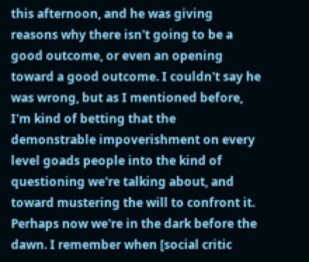this afternoon, and he was giving reasons why there isn't going to be a good outcome, or even an opening toward a good outcome. I couldn't say he was wrong, but as I mentioned before, I'm kind of betting that the demonstrable impoverishment on every level goads people into the kind of questioning we're talking about, and toward mustering the will to confront it. Perhaps now we're in the dark before the dawn. I remember when [social critic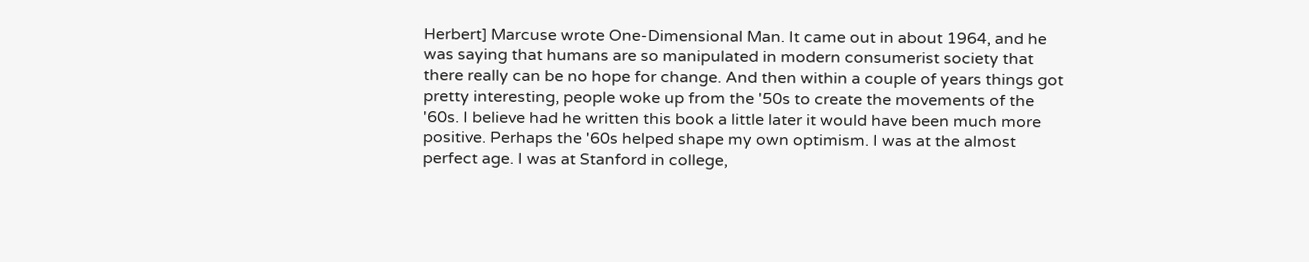Herbert] Marcuse wrote One-Dimensional Man. It came out in about 1964, and he was saying that humans are so manipulated in modern consumerist society that there really can be no hope for change. And then within a couple of years things got pretty interesting, people woke up from the '50s to create the movements of the '60s. I believe had he written this book a little later it would have been much more positive. Perhaps the '60s helped shape my own optimism. I was at the almost perfect age. I was at Stanford in college,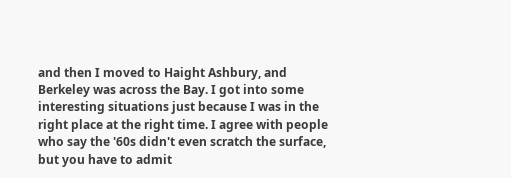and then I moved to Haight Ashbury, and Berkeley was across the Bay. I got into some interesting situations just because I was in the right place at the right time. I agree with people who say the '60s didn't even scratch the surface, but you have to admit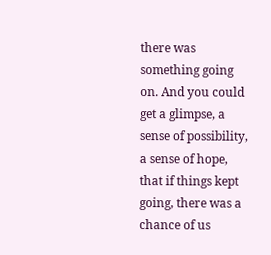there was something going on. And you could get a glimpse, a sense of possibility, a sense of hope, that if things kept going, there was a chance of us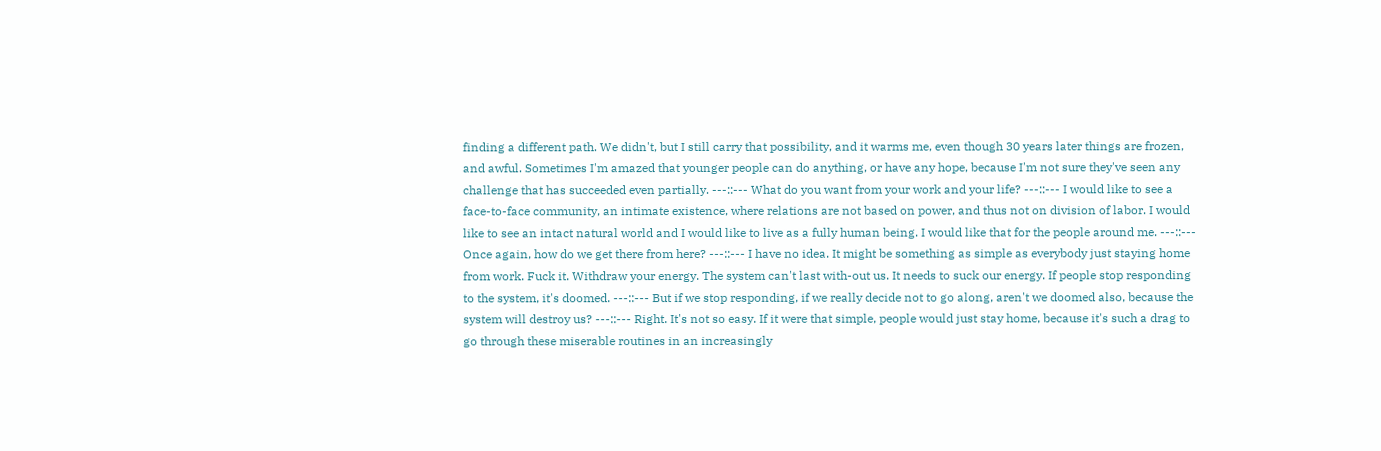finding a different path. We didn't, but I still carry that possibility, and it warms me, even though 30 years later things are frozen, and awful. Sometimes I'm amazed that younger people can do anything, or have any hope, because I'm not sure they've seen any challenge that has succeeded even partially. ---::--- What do you want from your work and your life? ---::--- I would like to see a face-to-face community, an intimate existence, where relations are not based on power, and thus not on division of labor. I would like to see an intact natural world and I would like to live as a fully human being. I would like that for the people around me. ---::--- Once again, how do we get there from here? ---::--- I have no idea. It might be something as simple as everybody just staying home from work. Fuck it. Withdraw your energy. The system can't last with-out us. It needs to suck our energy. If people stop responding to the system, it's doomed. ---::--- But if we stop responding, if we really decide not to go along, aren't we doomed also, because the system will destroy us? ---::--- Right. It's not so easy. If it were that simple, people would just stay home, because it's such a drag to go through these miserable routines in an increasingly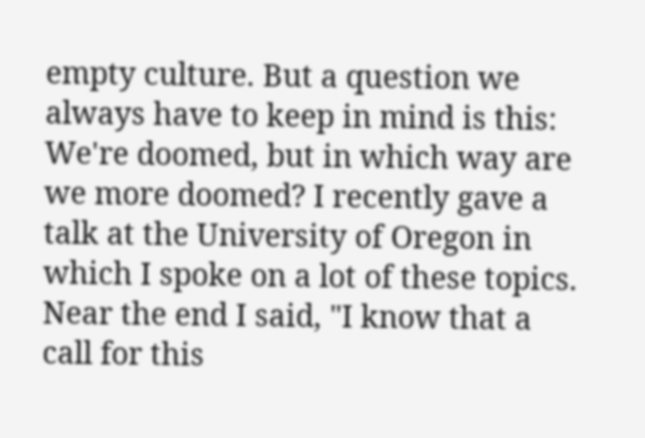empty culture. But a question we always have to keep in mind is this: We're doomed, but in which way are we more doomed? I recently gave a talk at the University of Oregon in which I spoke on a lot of these topics. Near the end I said, "I know that a call for this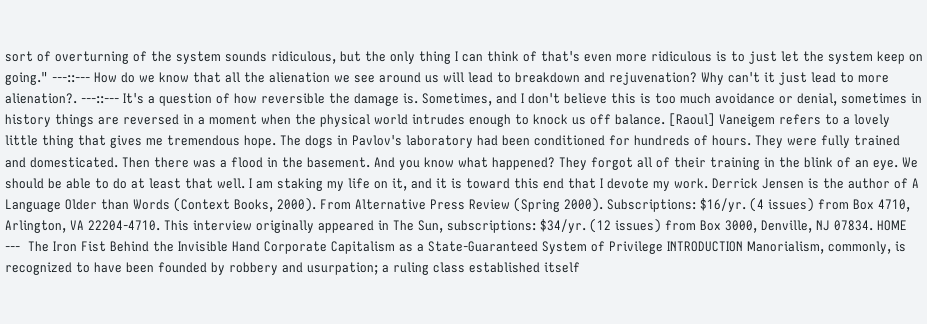sort of overturning of the system sounds ridiculous, but the only thing I can think of that's even more ridiculous is to just let the system keep on going." ---::--- How do we know that all the alienation we see around us will lead to breakdown and rejuvenation? Why can't it just lead to more alienation?. ---::--- It's a question of how reversible the damage is. Sometimes, and I don't believe this is too much avoidance or denial, sometimes in history things are reversed in a moment when the physical world intrudes enough to knock us off balance. [Raoul] Vaneigem refers to a lovely little thing that gives me tremendous hope. The dogs in Pavlov's laboratory had been conditioned for hundreds of hours. They were fully trained and domesticated. Then there was a flood in the basement. And you know what happened? They forgot all of their training in the blink of an eye. We should be able to do at least that well. I am staking my life on it, and it is toward this end that I devote my work. Derrick Jensen is the author of A Language Older than Words (Context Books, 2000). From Alternative Press Review (Spring 2000). Subscriptions: $16/yr. (4 issues) from Box 4710, Arlington, VA 22204-4710. This interview originally appeared in The Sun, subscriptions: $34/yr. (12 issues) from Box 3000, Denville, NJ 07834. HOME ---  The Iron Fist Behind the Invisible Hand Corporate Capitalism as a State-Guaranteed System of Privilege INTRODUCTION Manorialism, commonly, is recognized to have been founded by robbery and usurpation; a ruling class established itself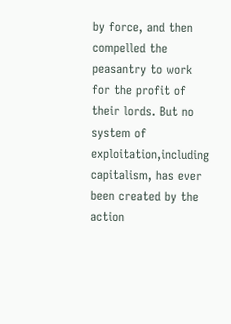by force, and then compelled the peasantry to work for the profit of their lords. But no system of exploitation,including capitalism, has ever been created by the action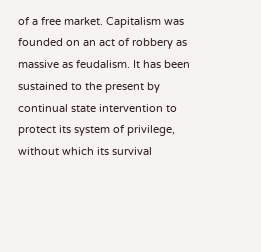of a free market. Capitalism was founded on an act of robbery as massive as feudalism. It has been sustained to the present by continual state intervention to protect its system of privilege, without which its survival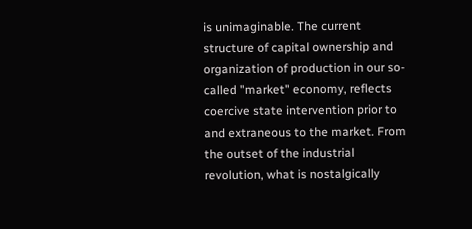is unimaginable. The current structure of capital ownership and organization of production in our so-called "market" economy, reflects coercive state intervention prior to and extraneous to the market. From the outset of the industrial revolution, what is nostalgically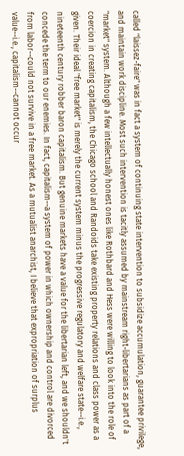called "laissez-faire" was in fact a system of continuing state intervention to subsidize accumulation, guarantee privilege, and maintain work discipline. Most such intervention is tacitly assumed by mainstream right-libertarians as part of a "market" system. Although a few intellectually honest ones like Rothbard and Hess were willing to look into the role of coercion in creating capitalism, the Chicago school and Randoids take existing property relations and class power as a given. Their ideal "free market" is merely the current system minus the progressive regulatory and welfare state--i.e., nineteenth century robber baron capitalism. But genuine markets have a value for the libertarian left, and we shouldn't concede the term to our enemies. In fact, capitalism--a system of power in which ownership and control are divorced from labor--could not survive in a free market. As a mutualist anarchist, I believe that expropriation of surplus value--i.e., capitalism--cannot occur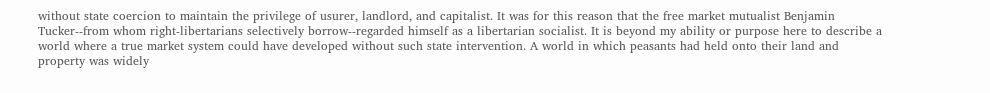without state coercion to maintain the privilege of usurer, landlord, and capitalist. It was for this reason that the free market mutualist Benjamin Tucker--from whom right-libertarians selectively borrow--regarded himself as a libertarian socialist. It is beyond my ability or purpose here to describe a world where a true market system could have developed without such state intervention. A world in which peasants had held onto their land and property was widely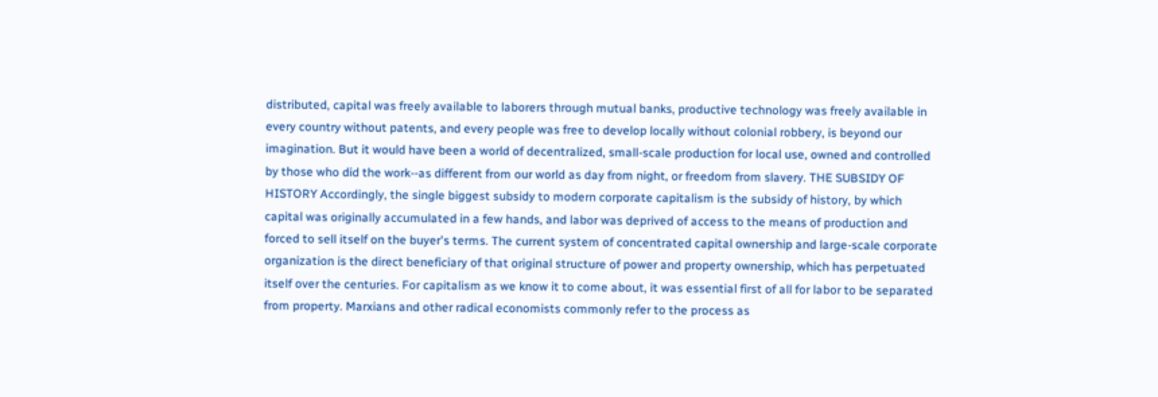distributed, capital was freely available to laborers through mutual banks, productive technology was freely available in every country without patents, and every people was free to develop locally without colonial robbery, is beyond our imagination. But it would have been a world of decentralized, small-scale production for local use, owned and controlled by those who did the work--as different from our world as day from night, or freedom from slavery. THE SUBSIDY OF HISTORY Accordingly, the single biggest subsidy to modern corporate capitalism is the subsidy of history, by which capital was originally accumulated in a few hands, and labor was deprived of access to the means of production and forced to sell itself on the buyer's terms. The current system of concentrated capital ownership and large-scale corporate organization is the direct beneficiary of that original structure of power and property ownership, which has perpetuated itself over the centuries. For capitalism as we know it to come about, it was essential first of all for labor to be separated from property. Marxians and other radical economists commonly refer to the process as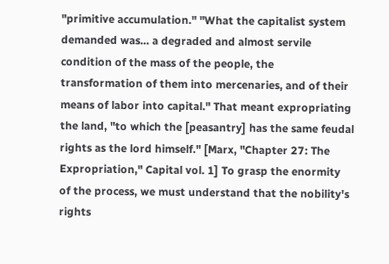"primitive accumulation." "What the capitalist system demanded was... a degraded and almost servile condition of the mass of the people, the transformation of them into mercenaries, and of their means of labor into capital." That meant expropriating the land, "to which the [peasantry] has the same feudal rights as the lord himself." [Marx, "Chapter 27: The Expropriation," Capital vol. 1] To grasp the enormity of the process, we must understand that the nobility's rights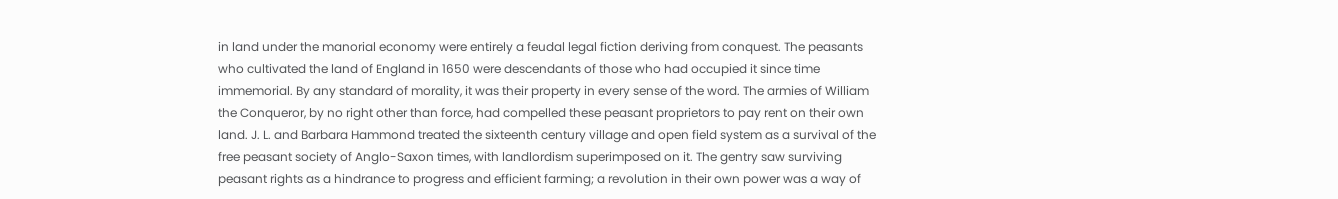in land under the manorial economy were entirely a feudal legal fiction deriving from conquest. The peasants who cultivated the land of England in 1650 were descendants of those who had occupied it since time immemorial. By any standard of morality, it was their property in every sense of the word. The armies of William the Conqueror, by no right other than force, had compelled these peasant proprietors to pay rent on their own land. J. L. and Barbara Hammond treated the sixteenth century village and open field system as a survival of the free peasant society of Anglo-Saxon times, with landlordism superimposed on it. The gentry saw surviving peasant rights as a hindrance to progress and efficient farming; a revolution in their own power was a way of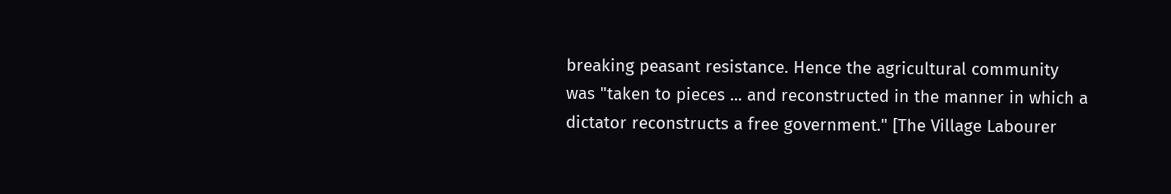breaking peasant resistance. Hence the agricultural community was "taken to pieces ... and reconstructed in the manner in which a dictator reconstructs a free government." [The Village Labourer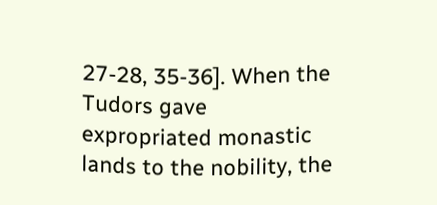27-28, 35-36]. When the Tudors gave expropriated monastic lands to the nobility, the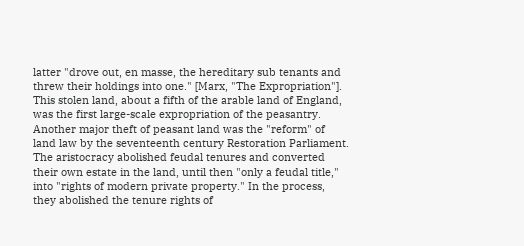latter "drove out, en masse, the hereditary sub tenants and threw their holdings into one." [Marx, "The Expropriation"]. This stolen land, about a fifth of the arable land of England, was the first large-scale expropriation of the peasantry. Another major theft of peasant land was the "reform" of land law by the seventeenth century Restoration Parliament. The aristocracy abolished feudal tenures and converted their own estate in the land, until then "only a feudal title," into "rights of modern private property." In the process, they abolished the tenure rights of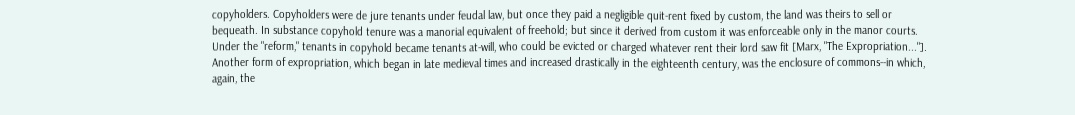copyholders. Copyholders were de jure tenants under feudal law, but once they paid a negligible quit-rent fixed by custom, the land was theirs to sell or bequeath. In substance copyhold tenure was a manorial equivalent of freehold; but since it derived from custom it was enforceable only in the manor courts. Under the "reform," tenants in copyhold became tenants at-will, who could be evicted or charged whatever rent their lord saw fit [Marx, "The Expropriation..."]. Another form of expropriation, which began in late medieval times and increased drastically in the eighteenth century, was the enclosure of commons--in which, again, the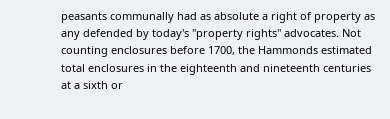peasants communally had as absolute a right of property as any defended by today's "property rights" advocates. Not counting enclosures before 1700, the Hammonds estimated total enclosures in the eighteenth and nineteenth centuries at a sixth or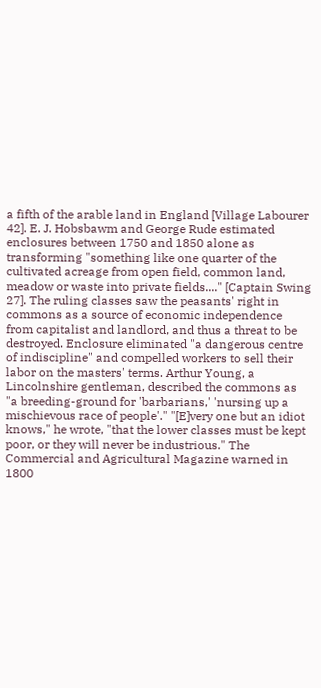a fifth of the arable land in England [Village Labourer 42]. E. J. Hobsbawm and George Rude estimated enclosures between 1750 and 1850 alone as transforming "something like one quarter of the cultivated acreage from open field, common land, meadow or waste into private fields...." [Captain Swing 27]. The ruling classes saw the peasants' right in commons as a source of economic independence from capitalist and landlord, and thus a threat to be destroyed. Enclosure eliminated "a dangerous centre of indiscipline" and compelled workers to sell their labor on the masters' terms. Arthur Young, a Lincolnshire gentleman, described the commons as "a breeding-ground for 'barbarians,' 'nursing up a mischievous race of people'." "[E]very one but an idiot knows," he wrote, "that the lower classes must be kept poor, or they will never be industrious." The Commercial and Agricultural Magazine warned in 1800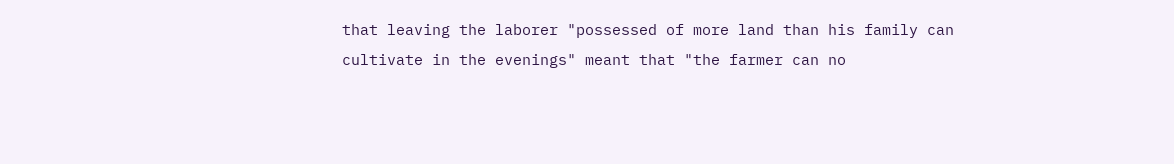that leaving the laborer "possessed of more land than his family can cultivate in the evenings" meant that "the farmer can no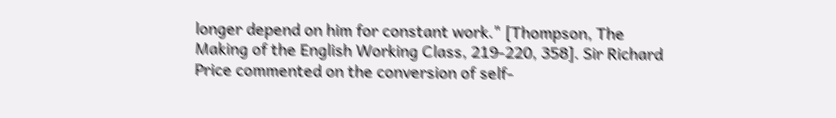longer depend on him for constant work." [Thompson, The Making of the English Working Class, 219-220, 358]. Sir Richard Price commented on the conversion of self-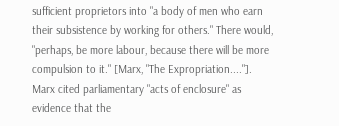sufficient proprietors into "a body of men who earn their subsistence by working for others." There would, "perhaps, be more labour, because there will be more compulsion to it." [Marx, "The Expropriation...."]. Marx cited parliamentary "acts of enclosure" as evidence that the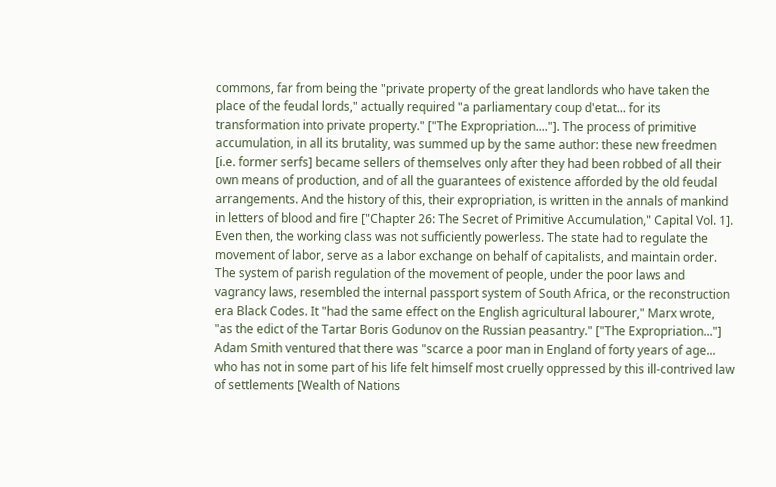commons, far from being the "private property of the great landlords who have taken the place of the feudal lords," actually required "a parliamentary coup d'etat... for its transformation into private property." ["The Expropriation...."]. The process of primitive accumulation, in all its brutality, was summed up by the same author: these new freedmen [i.e. former serfs] became sellers of themselves only after they had been robbed of all their own means of production, and of all the guarantees of existence afforded by the old feudal arrangements. And the history of this, their expropriation, is written in the annals of mankind in letters of blood and fire ["Chapter 26: The Secret of Primitive Accumulation," Capital Vol. 1]. Even then, the working class was not sufficiently powerless. The state had to regulate the movement of labor, serve as a labor exchange on behalf of capitalists, and maintain order. The system of parish regulation of the movement of people, under the poor laws and vagrancy laws, resembled the internal passport system of South Africa, or the reconstruction era Black Codes. It "had the same effect on the English agricultural labourer," Marx wrote, "as the edict of the Tartar Boris Godunov on the Russian peasantry." ["The Expropriation..."] Adam Smith ventured that there was "scarce a poor man in England of forty years of age... who has not in some part of his life felt himself most cruelly oppressed by this ill-contrived law of settlements [Wealth of Nations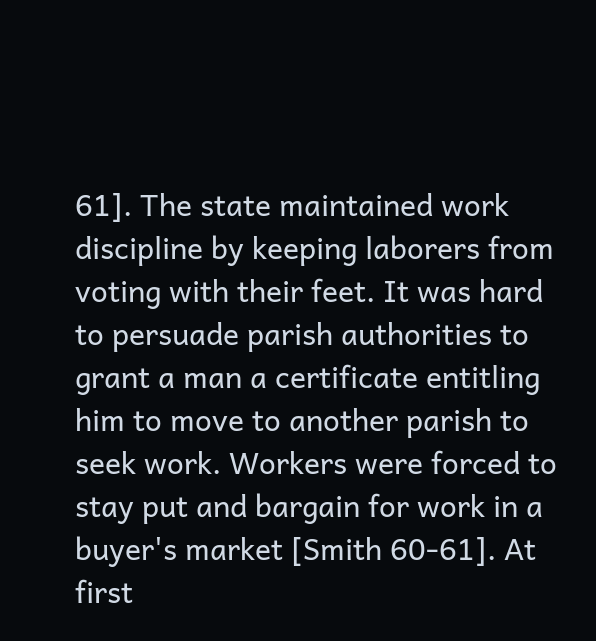61]. The state maintained work discipline by keeping laborers from voting with their feet. It was hard to persuade parish authorities to grant a man a certificate entitling him to move to another parish to seek work. Workers were forced to stay put and bargain for work in a buyer's market [Smith 60-61]. At first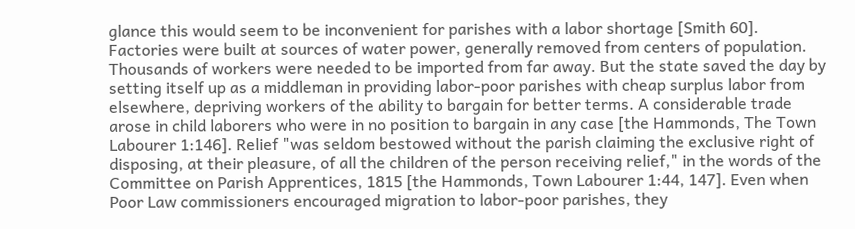glance this would seem to be inconvenient for parishes with a labor shortage [Smith 60]. Factories were built at sources of water power, generally removed from centers of population. Thousands of workers were needed to be imported from far away. But the state saved the day by setting itself up as a middleman in providing labor-poor parishes with cheap surplus labor from elsewhere, depriving workers of the ability to bargain for better terms. A considerable trade arose in child laborers who were in no position to bargain in any case [the Hammonds, The Town Labourer 1:146]. Relief "was seldom bestowed without the parish claiming the exclusive right of disposing, at their pleasure, of all the children of the person receiving relief," in the words of the Committee on Parish Apprentices, 1815 [the Hammonds, Town Labourer 1:44, 147]. Even when Poor Law commissioners encouraged migration to labor-poor parishes, they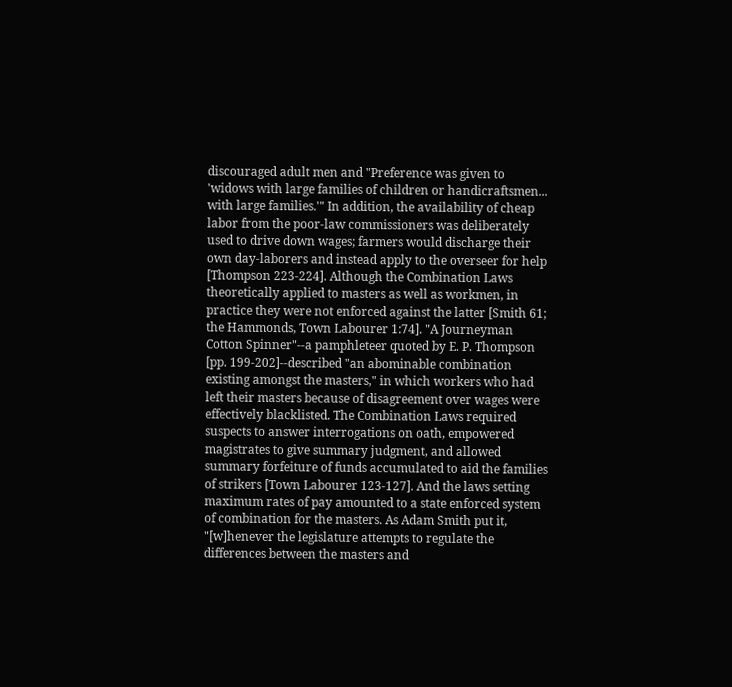discouraged adult men and "Preference was given to 'widows with large families of children or handicraftsmen... with large families.'" In addition, the availability of cheap labor from the poor-law commissioners was deliberately used to drive down wages; farmers would discharge their own day-laborers and instead apply to the overseer for help [Thompson 223-224]. Although the Combination Laws theoretically applied to masters as well as workmen, in practice they were not enforced against the latter [Smith 61; the Hammonds, Town Labourer 1:74]. "A Journeyman Cotton Spinner"--a pamphleteer quoted by E. P. Thompson [pp. 199-202]--described "an abominable combination existing amongst the masters," in which workers who had left their masters because of disagreement over wages were effectively blacklisted. The Combination Laws required suspects to answer interrogations on oath, empowered magistrates to give summary judgment, and allowed summary forfeiture of funds accumulated to aid the families of strikers [Town Labourer 123-127]. And the laws setting maximum rates of pay amounted to a state enforced system of combination for the masters. As Adam Smith put it, "[w]henever the legislature attempts to regulate the differences between the masters and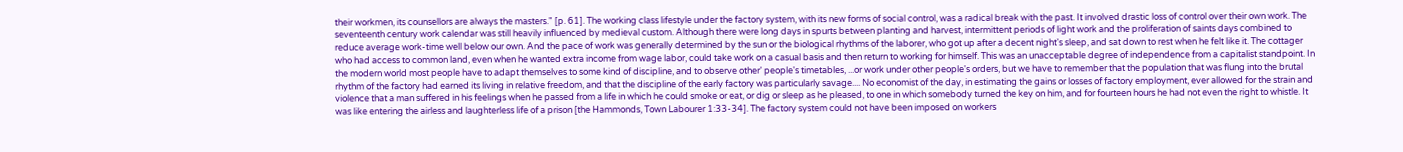their workmen, its counsellors are always the masters." [p. 61]. The working class lifestyle under the factory system, with its new forms of social control, was a radical break with the past. It involved drastic loss of control over their own work. The seventeenth century work calendar was still heavily influenced by medieval custom. Although there were long days in spurts between planting and harvest, intermittent periods of light work and the proliferation of saints days combined to reduce average work-time well below our own. And the pace of work was generally determined by the sun or the biological rhythms of the laborer, who got up after a decent night's sleep, and sat down to rest when he felt like it. The cottager who had access to common land, even when he wanted extra income from wage labor, could take work on a casual basis and then return to working for himself. This was an unacceptable degree of independence from a capitalist standpoint. In the modern world most people have to adapt themselves to some kind of discipline, and to observe other' people's timetables, ...or work under other people's orders, but we have to remember that the population that was flung into the brutal rhythm of the factory had earned its living in relative freedom, and that the discipline of the early factory was particularly savage.... No economist of the day, in estimating the gains or losses of factory employment, ever allowed for the strain and violence that a man suffered in his feelings when he passed from a life in which he could smoke or eat, or dig or sleep as he pleased, to one in which somebody turned the key on him, and for fourteen hours he had not even the right to whistle. It was like entering the airless and laughterless life of a prison [the Hammonds, Town Labourer 1:33-34]. The factory system could not have been imposed on workers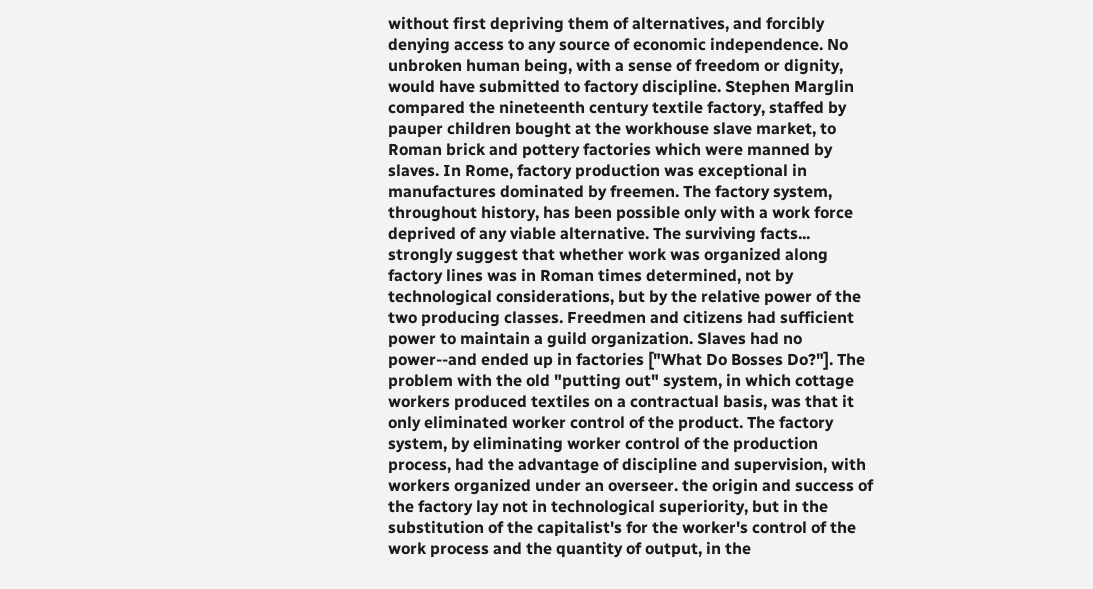without first depriving them of alternatives, and forcibly denying access to any source of economic independence. No unbroken human being, with a sense of freedom or dignity, would have submitted to factory discipline. Stephen Marglin compared the nineteenth century textile factory, staffed by pauper children bought at the workhouse slave market, to Roman brick and pottery factories which were manned by slaves. In Rome, factory production was exceptional in manufactures dominated by freemen. The factory system, throughout history, has been possible only with a work force deprived of any viable alternative. The surviving facts... strongly suggest that whether work was organized along factory lines was in Roman times determined, not by technological considerations, but by the relative power of the two producing classes. Freedmen and citizens had sufficient power to maintain a guild organization. Slaves had no power--and ended up in factories ["What Do Bosses Do?"]. The problem with the old "putting out" system, in which cottage workers produced textiles on a contractual basis, was that it only eliminated worker control of the product. The factory system, by eliminating worker control of the production process, had the advantage of discipline and supervision, with workers organized under an overseer. the origin and success of the factory lay not in technological superiority, but in the substitution of the capitalist's for the worker's control of the work process and the quantity of output, in the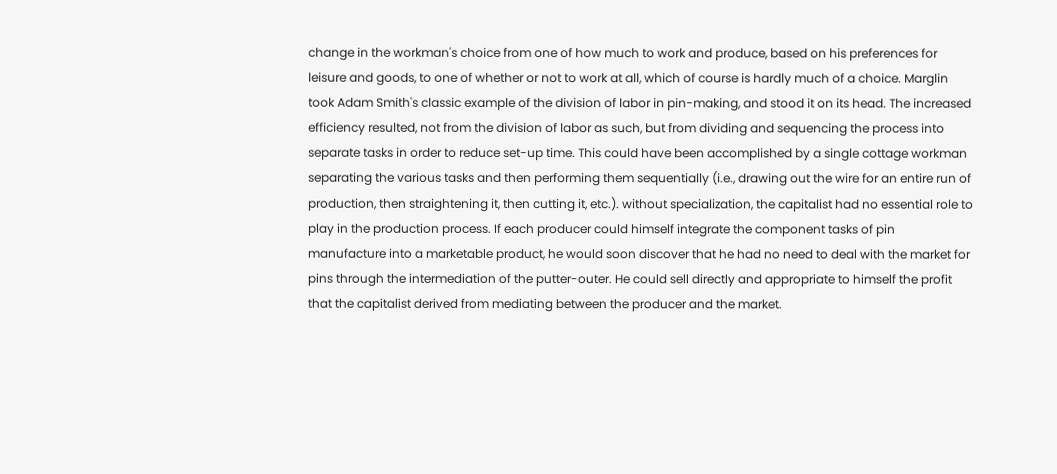change in the workman's choice from one of how much to work and produce, based on his preferences for leisure and goods, to one of whether or not to work at all, which of course is hardly much of a choice. Marglin took Adam Smith's classic example of the division of labor in pin-making, and stood it on its head. The increased efficiency resulted, not from the division of labor as such, but from dividing and sequencing the process into separate tasks in order to reduce set-up time. This could have been accomplished by a single cottage workman separating the various tasks and then performing them sequentially (i.e., drawing out the wire for an entire run of production, then straightening it, then cutting it, etc.). without specialization, the capitalist had no essential role to play in the production process. If each producer could himself integrate the component tasks of pin manufacture into a marketable product, he would soon discover that he had no need to deal with the market for pins through the intermediation of the putter-outer. He could sell directly and appropriate to himself the profit that the capitalist derived from mediating between the producer and the market.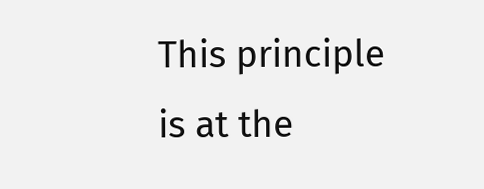This principle is at the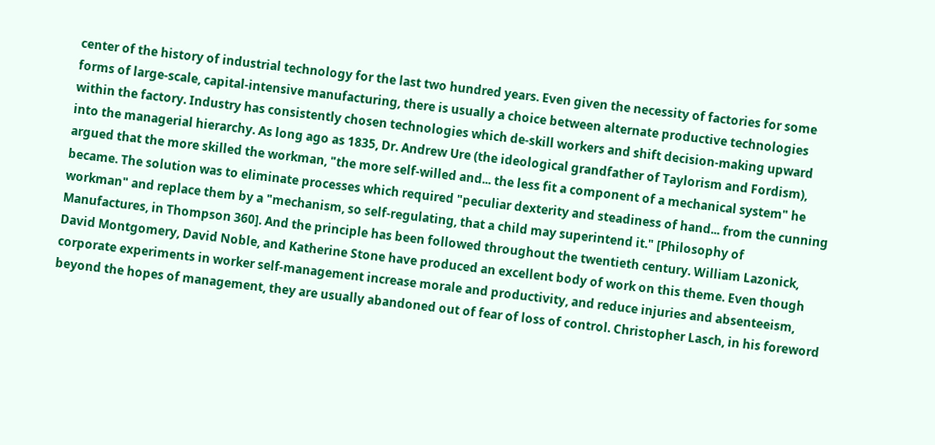center of the history of industrial technology for the last two hundred years. Even given the necessity of factories for some forms of large-scale, capital-intensive manufacturing, there is usually a choice between alternate productive technologies within the factory. Industry has consistently chosen technologies which de-skill workers and shift decision-making upward into the managerial hierarchy. As long ago as 1835, Dr. Andrew Ure (the ideological grandfather of Taylorism and Fordism), argued that the more skilled the workman, "the more self-willed and... the less fit a component of a mechanical system" he became. The solution was to eliminate processes which required "peculiar dexterity and steadiness of hand... from the cunning workman" and replace them by a "mechanism, so self-regulating, that a child may superintend it." [Philosophy of Manufactures, in Thompson 360]. And the principle has been followed throughout the twentieth century. William Lazonick, David Montgomery, David Noble, and Katherine Stone have produced an excellent body of work on this theme. Even though corporate experiments in worker self-management increase morale and productivity, and reduce injuries and absenteeism, beyond the hopes of management, they are usually abandoned out of fear of loss of control. Christopher Lasch, in his foreword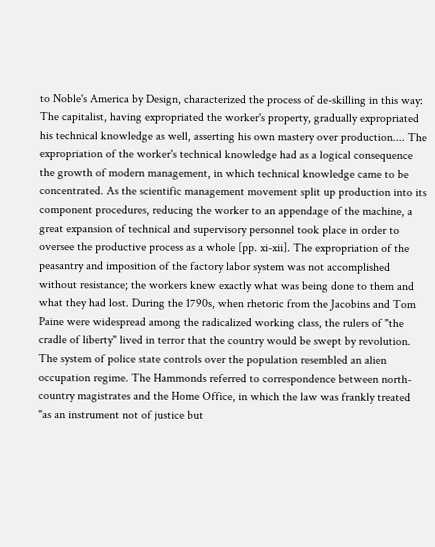to Noble's America by Design, characterized the process of de-skilling in this way: The capitalist, having expropriated the worker's property, gradually expropriated his technical knowledge as well, asserting his own mastery over production.... The expropriation of the worker's technical knowledge had as a logical consequence the growth of modern management, in which technical knowledge came to be concentrated. As the scientific management movement split up production into its component procedures, reducing the worker to an appendage of the machine, a great expansion of technical and supervisory personnel took place in order to oversee the productive process as a whole [pp. xi-xii]. The expropriation of the peasantry and imposition of the factory labor system was not accomplished without resistance; the workers knew exactly what was being done to them and what they had lost. During the 1790s, when rhetoric from the Jacobins and Tom Paine were widespread among the radicalized working class, the rulers of "the cradle of liberty" lived in terror that the country would be swept by revolution. The system of police state controls over the population resembled an alien occupation regime. The Hammonds referred to correspondence between north-country magistrates and the Home Office, in which the law was frankly treated "as an instrument not of justice but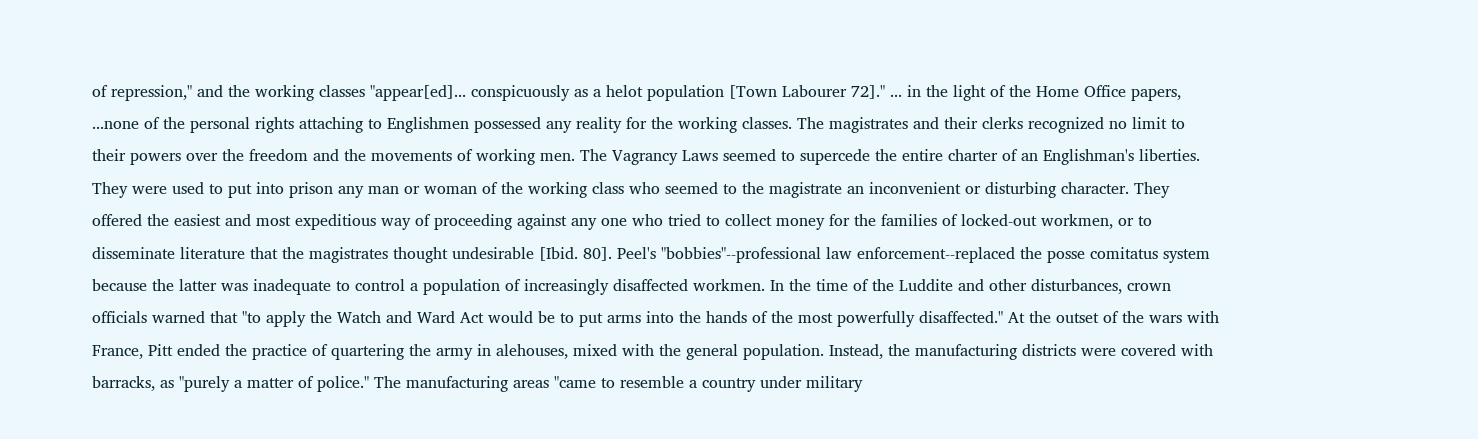of repression," and the working classes "appear[ed]... conspicuously as a helot population [Town Labourer 72]." ... in the light of the Home Office papers, ...none of the personal rights attaching to Englishmen possessed any reality for the working classes. The magistrates and their clerks recognized no limit to their powers over the freedom and the movements of working men. The Vagrancy Laws seemed to supercede the entire charter of an Englishman's liberties. They were used to put into prison any man or woman of the working class who seemed to the magistrate an inconvenient or disturbing character. They offered the easiest and most expeditious way of proceeding against any one who tried to collect money for the families of locked-out workmen, or to disseminate literature that the magistrates thought undesirable [Ibid. 80]. Peel's "bobbies"--professional law enforcement--replaced the posse comitatus system because the latter was inadequate to control a population of increasingly disaffected workmen. In the time of the Luddite and other disturbances, crown officials warned that "to apply the Watch and Ward Act would be to put arms into the hands of the most powerfully disaffected." At the outset of the wars with France, Pitt ended the practice of quartering the army in alehouses, mixed with the general population. Instead, the manufacturing districts were covered with barracks, as "purely a matter of police." The manufacturing areas "came to resemble a country under military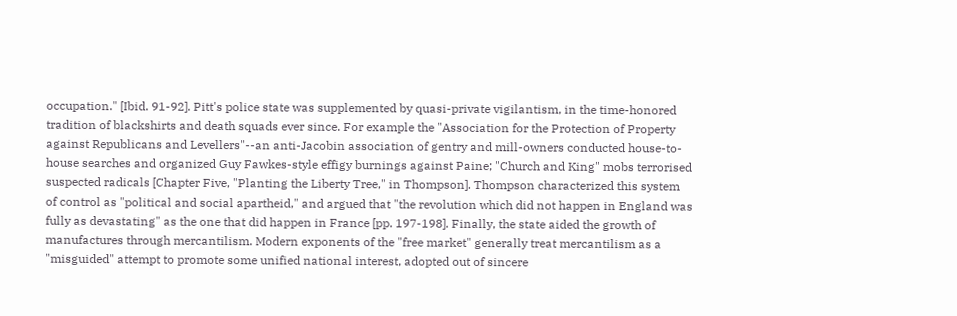occupation." [Ibid. 91-92]. Pitt's police state was supplemented by quasi-private vigilantism, in the time-honored tradition of blackshirts and death squads ever since. For example the "Association for the Protection of Property against Republicans and Levellers"--an anti-Jacobin association of gentry and mill-owners conducted house-to-house searches and organized Guy Fawkes-style effigy burnings against Paine; "Church and King" mobs terrorised suspected radicals [Chapter Five, "Planting the Liberty Tree," in Thompson]. Thompson characterized this system of control as "political and social apartheid," and argued that "the revolution which did not happen in England was fully as devastating" as the one that did happen in France [pp. 197-198]. Finally, the state aided the growth of manufactures through mercantilism. Modern exponents of the "free market" generally treat mercantilism as a "misguided" attempt to promote some unified national interest, adopted out of sincere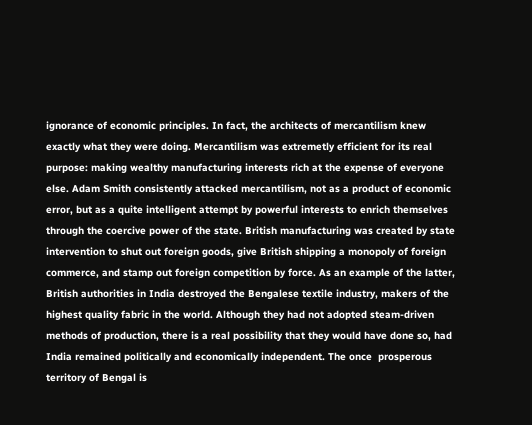ignorance of economic principles. In fact, the architects of mercantilism knew exactly what they were doing. Mercantilism was extremetly efficient for its real purpose: making wealthy manufacturing interests rich at the expense of everyone else. Adam Smith consistently attacked mercantilism, not as a product of economic error, but as a quite intelligent attempt by powerful interests to enrich themselves through the coercive power of the state. British manufacturing was created by state intervention to shut out foreign goods, give British shipping a monopoly of foreign commerce, and stamp out foreign competition by force. As an example of the latter, British authorities in India destroyed the Bengalese textile industry, makers of the highest quality fabric in the world. Although they had not adopted steam-driven methods of production, there is a real possibility that they would have done so, had India remained politically and economically independent. The once  prosperous territory of Bengal is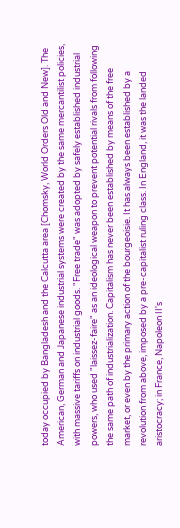today occupied by Bangladesh and the Calcutta area [Chomsky, World Orders Old and New]. The American, German and Japanese industrial systems were created by the same mercantilist policies, with massive tariffs on industrial goods. "Free trade" was adopted by safely established industrial powers, who used "laissez-faire" as an ideological weapon to prevent potential rivals from following the same path of industrialization. Capitalism has never been established by means of the free market, or even by the primary action of the bourgeoisie. It has always been established by a revolution from above, imposed by a pre-capitalist ruling class. In England, it was the landed aristocracy; in France, Napoleon II's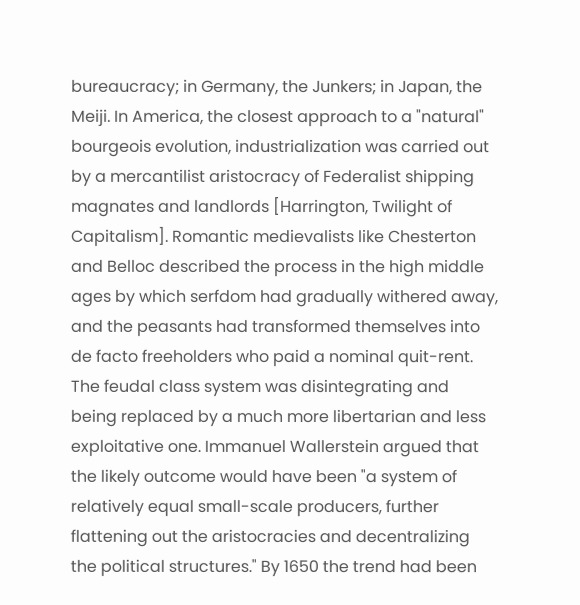bureaucracy; in Germany, the Junkers; in Japan, the Meiji. In America, the closest approach to a "natural" bourgeois evolution, industrialization was carried out by a mercantilist aristocracy of Federalist shipping magnates and landlords [Harrington, Twilight of Capitalism]. Romantic medievalists like Chesterton and Belloc described the process in the high middle ages by which serfdom had gradually withered away, and the peasants had transformed themselves into de facto freeholders who paid a nominal quit-rent. The feudal class system was disintegrating and being replaced by a much more libertarian and less exploitative one. Immanuel Wallerstein argued that the likely outcome would have been "a system of relatively equal small-scale producers, further flattening out the aristocracies and decentralizing the political structures." By 1650 the trend had been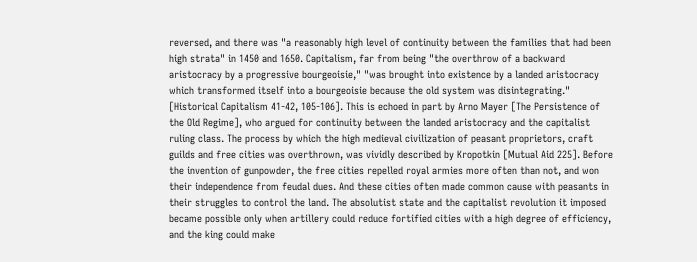reversed, and there was "a reasonably high level of continuity between the families that had been high strata" in 1450 and 1650. Capitalism, far from being "the overthrow of a backward aristocracy by a progressive bourgeoisie," "was brought into existence by a landed aristocracy which transformed itself into a bourgeoisie because the old system was disintegrating." [Historical Capitalism 41-42, 105-106]. This is echoed in part by Arno Mayer [The Persistence of the Old Regime], who argued for continuity between the landed aristocracy and the capitalist ruling class. The process by which the high medieval civilization of peasant proprietors, craft guilds and free cities was overthrown, was vividly described by Kropotkin [Mutual Aid 225]. Before the invention of gunpowder, the free cities repelled royal armies more often than not, and won their independence from feudal dues. And these cities often made common cause with peasants in their struggles to control the land. The absolutist state and the capitalist revolution it imposed became possible only when artillery could reduce fortified cities with a high degree of efficiency, and the king could make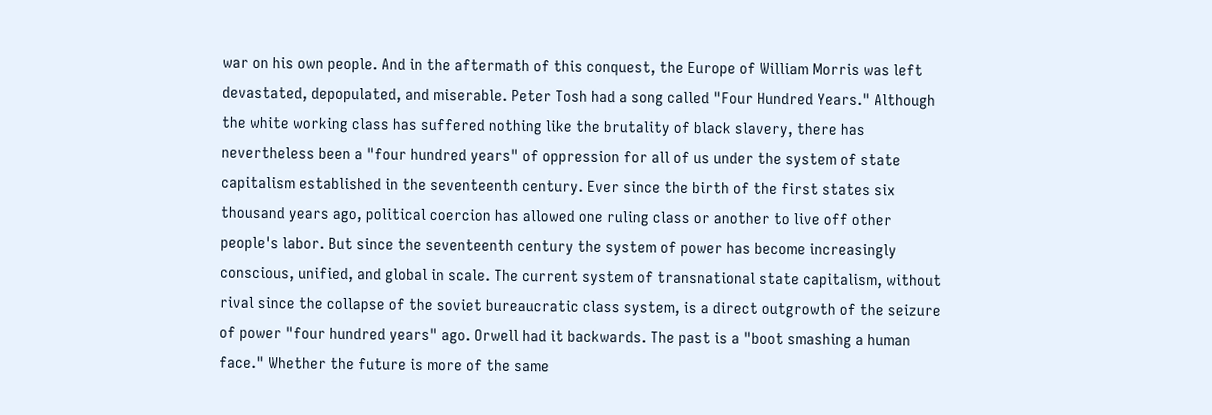war on his own people. And in the aftermath of this conquest, the Europe of William Morris was left devastated, depopulated, and miserable. Peter Tosh had a song called "Four Hundred Years." Although the white working class has suffered nothing like the brutality of black slavery, there has nevertheless been a "four hundred years" of oppression for all of us under the system of state capitalism established in the seventeenth century. Ever since the birth of the first states six thousand years ago, political coercion has allowed one ruling class or another to live off other people's labor. But since the seventeenth century the system of power has become increasingly conscious, unified, and global in scale. The current system of transnational state capitalism, without rival since the collapse of the soviet bureaucratic class system, is a direct outgrowth of the seizure of power "four hundred years" ago. Orwell had it backwards. The past is a "boot smashing a human face." Whether the future is more of the same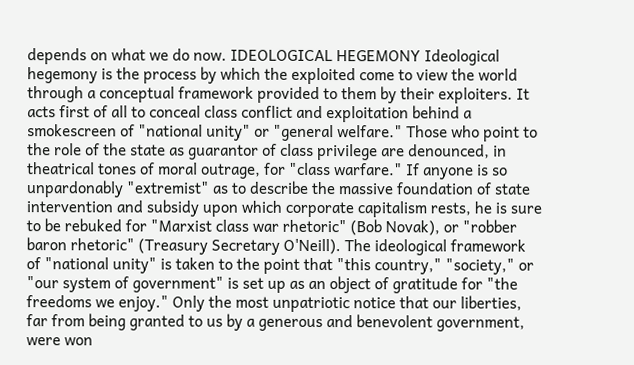depends on what we do now. IDEOLOGICAL HEGEMONY Ideological hegemony is the process by which the exploited come to view the world through a conceptual framework provided to them by their exploiters. It acts first of all to conceal class conflict and exploitation behind a smokescreen of "national unity" or "general welfare." Those who point to the role of the state as guarantor of class privilege are denounced, in theatrical tones of moral outrage, for "class warfare." If anyone is so unpardonably "extremist" as to describe the massive foundation of state intervention and subsidy upon which corporate capitalism rests, he is sure to be rebuked for "Marxist class war rhetoric" (Bob Novak), or "robber baron rhetoric" (Treasury Secretary O'Neill). The ideological framework of "national unity" is taken to the point that "this country," "society," or "our system of government" is set up as an object of gratitude for "the freedoms we enjoy." Only the most unpatriotic notice that our liberties, far from being granted to us by a generous and benevolent government, were won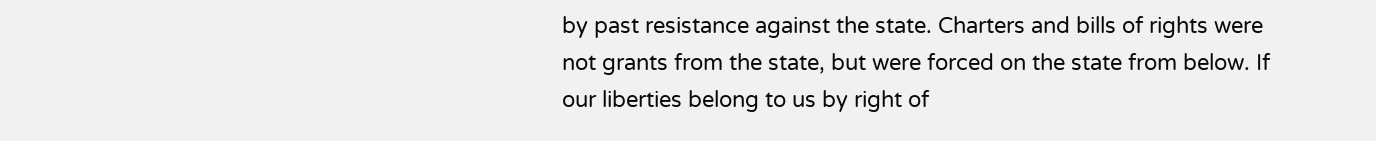by past resistance against the state. Charters and bills of rights were not grants from the state, but were forced on the state from below. If our liberties belong to us by right of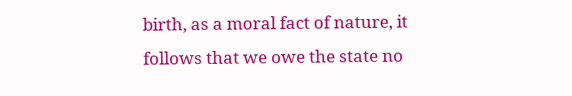birth, as a moral fact of nature, it follows that we owe the state no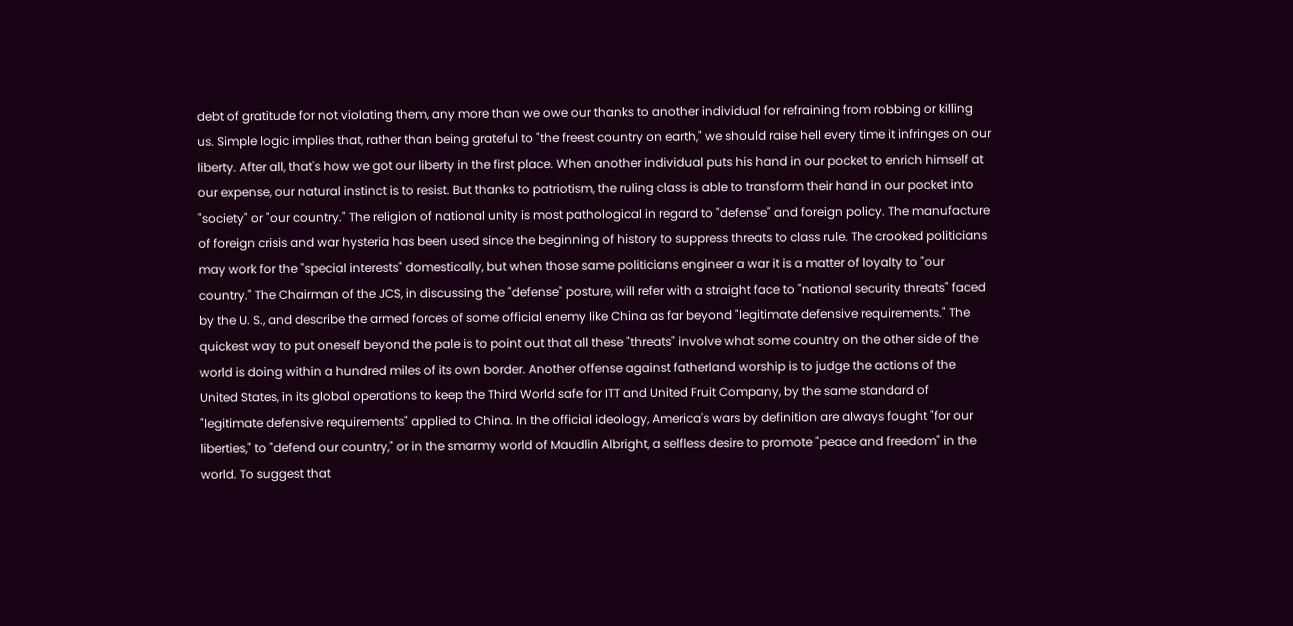debt of gratitude for not violating them, any more than we owe our thanks to another individual for refraining from robbing or killing us. Simple logic implies that, rather than being grateful to "the freest country on earth," we should raise hell every time it infringes on our liberty. After all, that's how we got our liberty in the first place. When another individual puts his hand in our pocket to enrich himself at our expense, our natural instinct is to resist. But thanks to patriotism, the ruling class is able to transform their hand in our pocket into "society" or "our country." The religion of national unity is most pathological in regard to "defense" and foreign policy. The manufacture of foreign crisis and war hysteria has been used since the beginning of history to suppress threats to class rule. The crooked politicians may work for the "special interests" domestically, but when those same politicians engineer a war it is a matter of loyalty to "our country." The Chairman of the JCS, in discussing the "defense" posture, will refer with a straight face to "national security threats" faced by the U. S., and describe the armed forces of some official enemy like China as far beyond "legitimate defensive requirements." The quickest way to put oneself beyond the pale is to point out that all these "threats" involve what some country on the other side of the world is doing within a hundred miles of its own border. Another offense against fatherland worship is to judge the actions of the United States, in its global operations to keep the Third World safe for ITT and United Fruit Company, by the same standard of "legitimate defensive requirements" applied to China. In the official ideology, America's wars by definition are always fought "for our liberties," to "defend our country," or in the smarmy world of Maudlin Albright, a selfless desire to promote "peace and freedom" in the world. To suggest that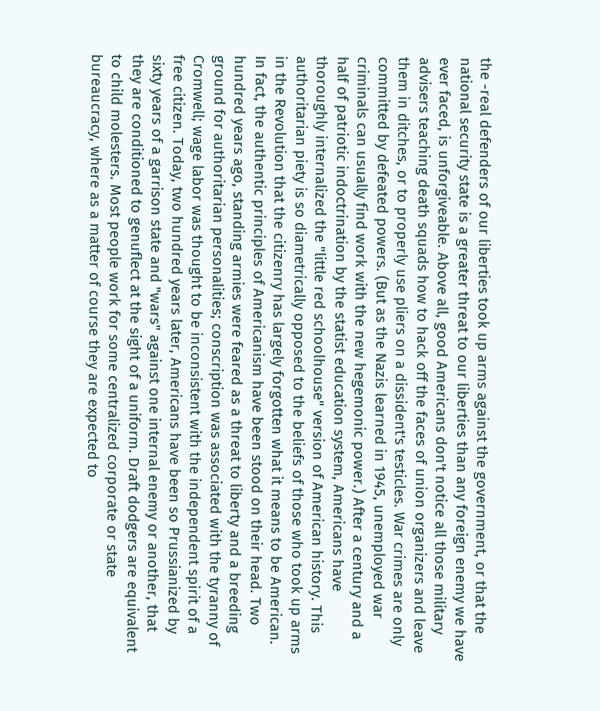the -real defenders of our liberties took up arms against the government, or that the national security state is a greater threat to our liberties than any foreign enemy we have ever faced, is unforgiveable. Above all, good Americans don't notice all those military advisers teaching death squads how to hack off the faces of union organizers and leave them in ditches, or to properly use pliers on a dissident's testicles. War crimes are only committed by defeated powers. (But as the Nazis learned in 1945, unemployed war criminals can usually find work with the new hegemonic power.) After a century and a half of patriotic indoctrination by the statist education system, Americans have thoroughly internalized the "little red schoolhouse" version of American history. This authoritarian piety is so diametrically opposed to the beliefs of those who took up arms in the Revolution that the citizenry has largely forgotten what it means to be American. In fact, the authentic principles of Americanism have been stood on their head. Two hundred years ago, standing armies were feared as a threat to liberty and a breeding ground for authoritarian personalities; conscription was associated with the tyranny of Cromwell; wage labor was thought to be inconsistent with the independent spirit of a free citizen. Today, two hundred years later, Americans have been so Prussianized by sixty years of a garrison state and "wars" against one internal enemy or another, that they are conditioned to genuflect at the sight of a uniform. Draft dodgers are equivalent to child molesters. Most people work for some centralized corporate or state bureaucracy, where as a matter of course they are expected to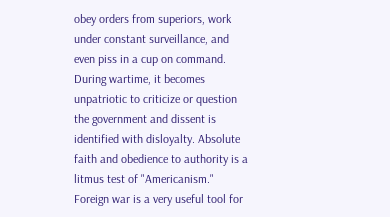obey orders from superiors, work under constant surveillance, and even piss in a cup on command. During wartime, it becomes unpatriotic to criticize or question the government and dissent is identified with disloyalty. Absolute faith and obedience to authority is a litmus test of "Americanism." Foreign war is a very useful tool for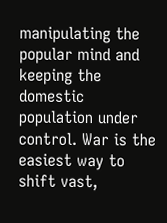manipulating the popular mind and keeping the domestic population under control. War is the easiest way to shift vast,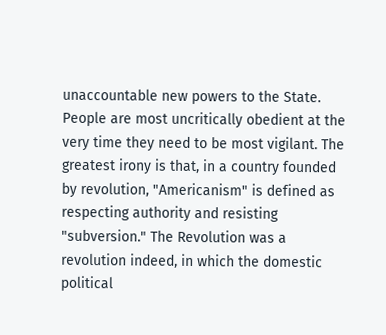unaccountable new powers to the State. People are most uncritically obedient at the very time they need to be most vigilant. The greatest irony is that, in a country founded by revolution, "Americanism" is defined as respecting authority and resisting "subversion." The Revolution was a revolution indeed, in which the domestic political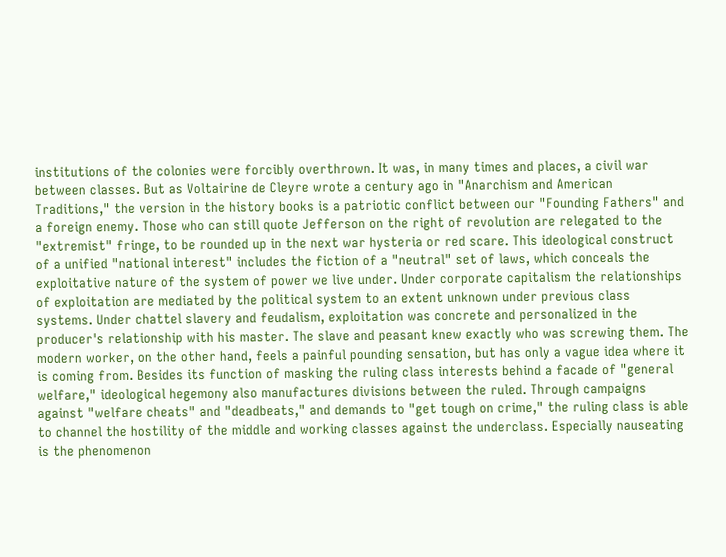institutions of the colonies were forcibly overthrown. It was, in many times and places, a civil war between classes. But as Voltairine de Cleyre wrote a century ago in "Anarchism and American Traditions," the version in the history books is a patriotic conflict between our "Founding Fathers" and a foreign enemy. Those who can still quote Jefferson on the right of revolution are relegated to the "extremist" fringe, to be rounded up in the next war hysteria or red scare. This ideological construct of a unified "national interest" includes the fiction of a "neutral" set of laws, which conceals the exploitative nature of the system of power we live under. Under corporate capitalism the relationships of exploitation are mediated by the political system to an extent unknown under previous class systems. Under chattel slavery and feudalism, exploitation was concrete and personalized in the producer's relationship with his master. The slave and peasant knew exactly who was screwing them. The modern worker, on the other hand, feels a painful pounding sensation, but has only a vague idea where it is coming from. Besides its function of masking the ruling class interests behind a facade of "general welfare," ideological hegemony also manufactures divisions between the ruled. Through campaigns against "welfare cheats" and "deadbeats," and demands to "get tough on crime," the ruling class is able to channel the hostility of the middle and working classes against the underclass. Especially nauseating is the phenomenon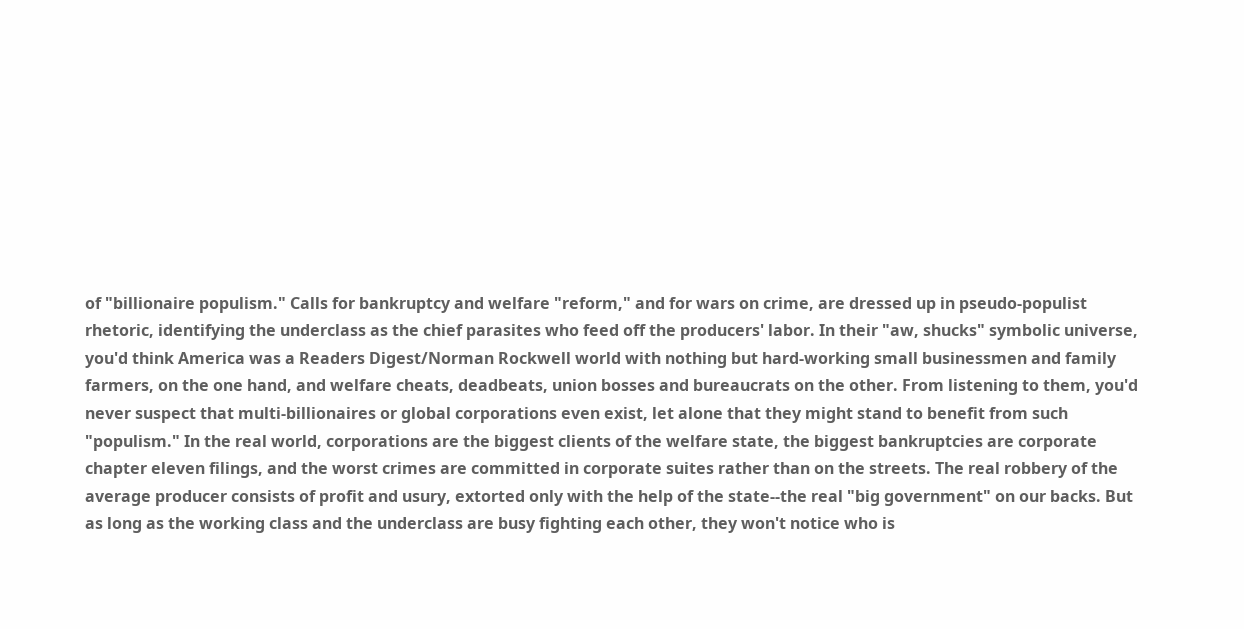of "billionaire populism." Calls for bankruptcy and welfare "reform," and for wars on crime, are dressed up in pseudo-populist rhetoric, identifying the underclass as the chief parasites who feed off the producers' labor. In their "aw, shucks" symbolic universe, you'd think America was a Readers Digest/Norman Rockwell world with nothing but hard-working small businessmen and family farmers, on the one hand, and welfare cheats, deadbeats, union bosses and bureaucrats on the other. From listening to them, you'd never suspect that multi-billionaires or global corporations even exist, let alone that they might stand to benefit from such "populism." In the real world, corporations are the biggest clients of the welfare state, the biggest bankruptcies are corporate chapter eleven filings, and the worst crimes are committed in corporate suites rather than on the streets. The real robbery of the average producer consists of profit and usury, extorted only with the help of the state--the real "big government" on our backs. But as long as the working class and the underclass are busy fighting each other, they won't notice who is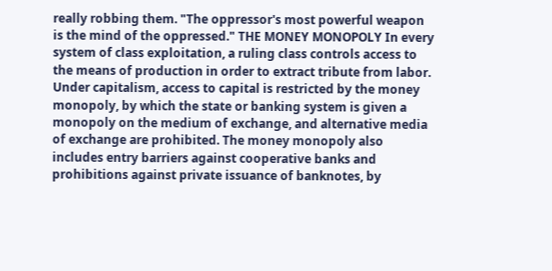really robbing them. "The oppressor's most powerful weapon is the mind of the oppressed." THE MONEY MONOPOLY In every system of class exploitation, a ruling class controls access to the means of production in order to extract tribute from labor. Under capitalism, access to capital is restricted by the money monopoly, by which the state or banking system is given a monopoly on the medium of exchange, and alternative media of exchange are prohibited. The money monopoly also includes entry barriers against cooperative banks and prohibitions against private issuance of banknotes, by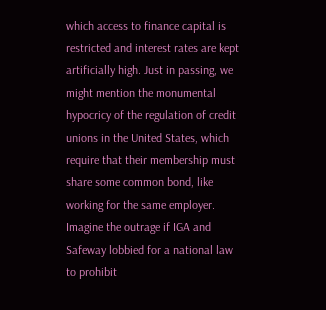which access to finance capital is restricted and interest rates are kept artificially high. Just in passing, we might mention the monumental hypocricy of the regulation of credit unions in the United States, which require that their membership must share some common bond, like working for the same employer. Imagine the outrage if IGA and Safeway lobbied for a national law to prohibit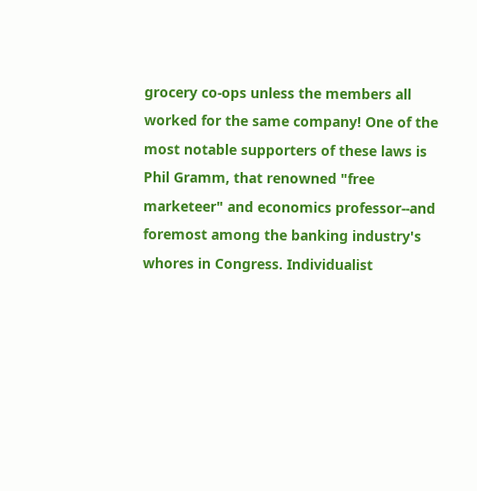grocery co-ops unless the members all worked for the same company! One of the most notable supporters of these laws is Phil Gramm, that renowned "free marketeer" and economics professor--and foremost among the banking industry's whores in Congress. Individualist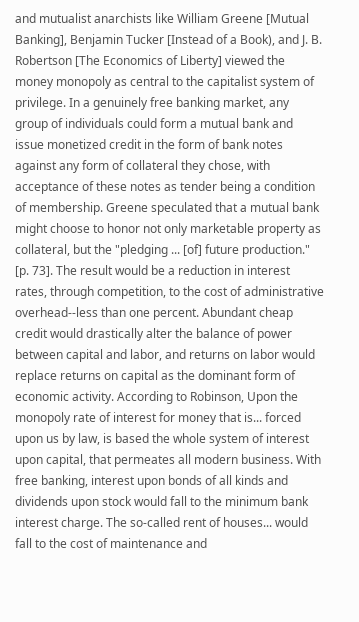and mutualist anarchists like William Greene [Mutual Banking], Benjamin Tucker [Instead of a Book), and J. B. Robertson [The Economics of Liberty] viewed the money monopoly as central to the capitalist system of privilege. In a genuinely free banking market, any group of individuals could form a mutual bank and issue monetized credit in the form of bank notes against any form of collateral they chose, with acceptance of these notes as tender being a condition of membership. Greene speculated that a mutual bank might choose to honor not only marketable property as collateral, but the "pledging ... [of] future production." [p. 73]. The result would be a reduction in interest rates, through competition, to the cost of administrative overhead--less than one percent. Abundant cheap credit would drastically alter the balance of power between capital and labor, and returns on labor would replace returns on capital as the dominant form of economic activity. According to Robinson, Upon the monopoly rate of interest for money that is... forced upon us by law, is based the whole system of interest upon capital, that permeates all modern business. With free banking, interest upon bonds of all kinds and dividends upon stock would fall to the minimum bank interest charge. The so-called rent of houses... would fall to the cost of maintenance and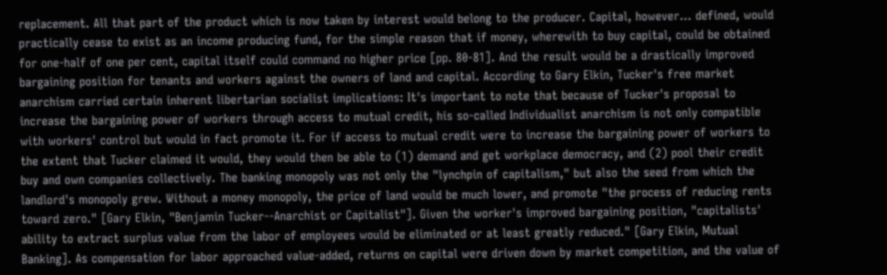replacement. All that part of the product which is now taken by interest would belong to the producer. Capital, however... defined, would practically cease to exist as an income producing fund, for the simple reason that if money, wherewith to buy capital, could be obtained for one-half of one per cent, capital itself could command no higher price [pp. 80-81]. And the result would be a drastically improved bargaining position for tenants and workers against the owners of land and capital. According to Gary Elkin, Tucker's free market anarchism carried certain inherent libertarian socialist implications: It's important to note that because of Tucker's proposal to increase the bargaining power of workers through access to mutual credit, his so-called Individualist anarchism is not only compatible with workers' control but would in fact promote it. For if access to mutual credit were to increase the bargaining power of workers to the extent that Tucker claimed it would, they would then be able to (1) demand and get workplace democracy, and (2) pool their credit buy and own companies collectively. The banking monopoly was not only the "lynchpin of capitalism," but also the seed from which the landlord's monopoly grew. Without a money monopoly, the price of land would be much lower, and promote "the process of reducing rents toward zero." [Gary Elkin, "Benjamin Tucker--Anarchist or Capitalist"]. Given the worker's improved bargaining position, "capitalists' ability to extract surplus value from the labor of employees would be eliminated or at least greatly reduced." [Gary Elkin, Mutual Banking]. As compensation for labor approached value-added, returns on capital were driven down by market competition, and the value of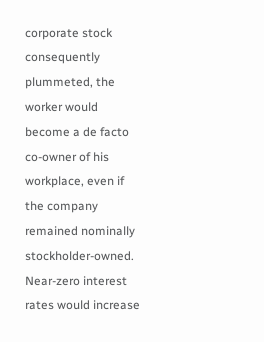corporate stock consequently plummeted, the worker would become a de facto co-owner of his workplace, even if the company remained nominally stockholder-owned. Near-zero interest rates would increase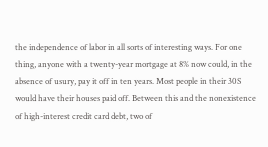the independence of labor in all sorts of interesting ways. For one thing, anyone with a twenty-year mortgage at 8% now could, in the absence of usury, pay it off in ten years. Most people in their 30S would have their houses paid off. Between this and the nonexistence of high-interest credit card debt, two of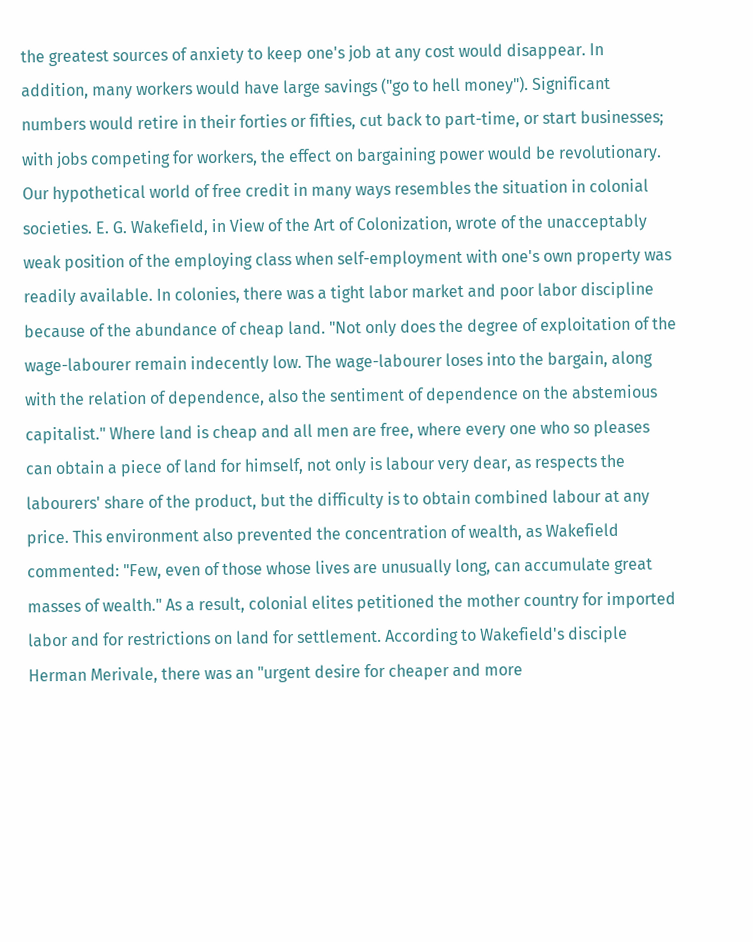the greatest sources of anxiety to keep one's job at any cost would disappear. In addition, many workers would have large savings ("go to hell money"). Significant numbers would retire in their forties or fifties, cut back to part-time, or start businesses; with jobs competing for workers, the effect on bargaining power would be revolutionary. Our hypothetical world of free credit in many ways resembles the situation in colonial societies. E. G. Wakefield, in View of the Art of Colonization, wrote of the unacceptably weak position of the employing class when self-employment with one's own property was readily available. In colonies, there was a tight labor market and poor labor discipline because of the abundance of cheap land. "Not only does the degree of exploitation of the wage-labourer remain indecently low. The wage-labourer loses into the bargain, along with the relation of dependence, also the sentiment of dependence on the abstemious capitalist." Where land is cheap and all men are free, where every one who so pleases can obtain a piece of land for himself, not only is labour very dear, as respects the labourers' share of the product, but the difficulty is to obtain combined labour at any price. This environment also prevented the concentration of wealth, as Wakefield commented: "Few, even of those whose lives are unusually long, can accumulate great masses of wealth." As a result, colonial elites petitioned the mother country for imported labor and for restrictions on land for settlement. According to Wakefield's disciple Herman Merivale, there was an "urgent desire for cheaper and more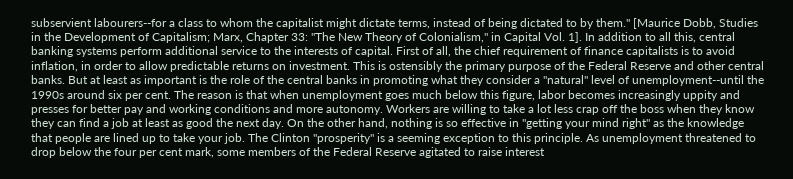subservient labourers--for a class to whom the capitalist might dictate terms, instead of being dictated to by them." [Maurice Dobb, Studies in the Development of Capitalism; Marx, Chapter 33: "The New Theory of Colonialism," in Capital Vol. 1]. In addition to all this, central banking systems perform additional service to the interests of capital. First of all, the chief requirement of finance capitalists is to avoid inflation, in order to allow predictable returns on investment. This is ostensibly the primary purpose of the Federal Reserve and other central banks. But at least as important is the role of the central banks in promoting what they consider a "natural" level of unemployment--until the 1990s around six per cent. The reason is that when unemployment goes much below this figure, labor becomes increasingly uppity and presses for better pay and working conditions and more autonomy. Workers are willing to take a lot less crap off the boss when they know they can find a job at least as good the next day. On the other hand, nothing is so effective in "getting your mind right" as the knowledge that people are lined up to take your job. The Clinton "prosperity" is a seeming exception to this principle. As unemployment threatened to drop below the four per cent mark, some members of the Federal Reserve agitated to raise interest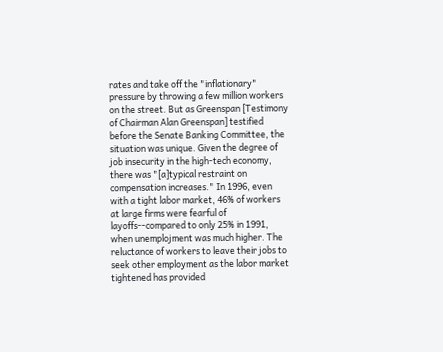rates and take off the "inflationary" pressure by throwing a few million workers on the street. But as Greenspan [Testimony of Chairman Alan Greenspan] testified before the Senate Banking Committee, the situation was unique. Given the degree of job insecurity in the high-tech economy, there was "[a]typical restraint on compensation increases." In 1996, even with a tight labor market, 46% of workers at large firms were fearful of layoffs--compared to only 25% in 1991, when unemplojment was much higher. The reluctance of workers to leave their jobs to seek other employment as the labor market tightened has provided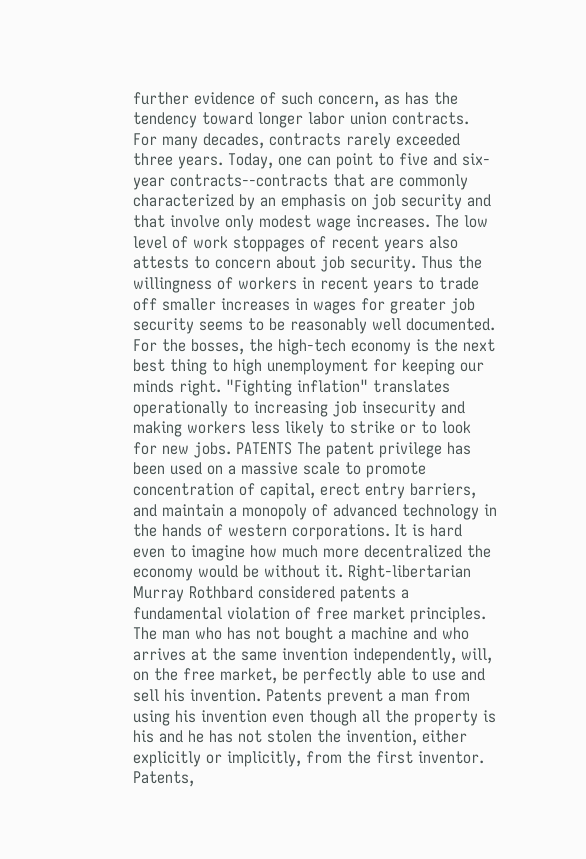further evidence of such concern, as has the tendency toward longer labor union contracts. For many decades, contracts rarely exceeded three years. Today, one can point to five and six-year contracts--contracts that are commonly characterized by an emphasis on job security and that involve only modest wage increases. The low level of work stoppages of recent years also attests to concern about job security. Thus the willingness of workers in recent years to trade off smaller increases in wages for greater job security seems to be reasonably well documented. For the bosses, the high-tech economy is the next best thing to high unemployment for keeping our minds right. "Fighting inflation" translates operationally to increasing job insecurity and making workers less likely to strike or to look for new jobs. PATENTS The patent privilege has been used on a massive scale to promote concentration of capital, erect entry barriers, and maintain a monopoly of advanced technology in the hands of western corporations. It is hard even to imagine how much more decentralized the economy would be without it. Right-libertarian Murray Rothbard considered patents a fundamental violation of free market principles. The man who has not bought a machine and who arrives at the same invention independently, will, on the free market, be perfectly able to use and sell his invention. Patents prevent a man from using his invention even though all the property is his and he has not stolen the invention, either explicitly or implicitly, from the first inventor. Patents,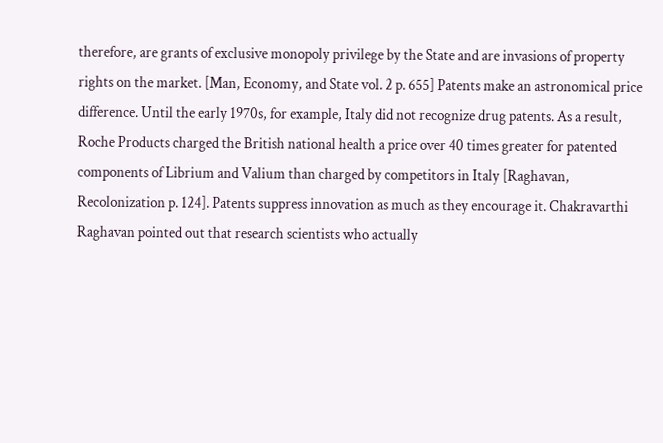therefore, are grants of exclusive monopoly privilege by the State and are invasions of property rights on the market. [Man, Economy, and State vol. 2 p. 655] Patents make an astronomical price difference. Until the early 1970s, for example, Italy did not recognize drug patents. As a result, Roche Products charged the British national health a price over 40 times greater for patented components of Librium and Valium than charged by competitors in Italy [Raghavan, Recolonization p. 124]. Patents suppress innovation as much as they encourage it. Chakravarthi Raghavan pointed out that research scientists who actually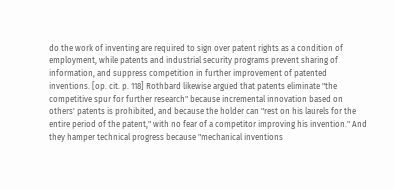do the work of inventing are required to sign over patent rights as a condition of employment, while patents and industrial security programs prevent sharing of information, and suppress competition in further improvement of patented inventions. [op. cit. p. 118] Rothbard likewise argued that patents eliminate "the competitive spur for further research" because incremental innovation based on others' patents is prohibited, and because the holder can "rest on his laurels for the entire period of the patent," with no fear of a competitor improving his invention." And they hamper technical progress because "mechanical inventions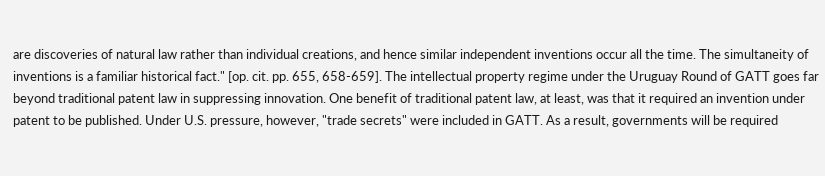are discoveries of natural law rather than individual creations, and hence similar independent inventions occur all the time. The simultaneity of inventions is a familiar historical fact." [op. cit. pp. 655, 658-659]. The intellectual property regime under the Uruguay Round of GATT goes far beyond traditional patent law in suppressing innovation. One benefit of traditional patent law, at least, was that it required an invention under patent to be published. Under U.S. pressure, however, "trade secrets" were included in GATT. As a result, governments will be required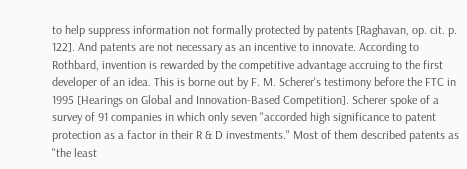to help suppress information not formally protected by patents [Raghavan, op. cit. p. 122]. And patents are not necessary as an incentive to innovate. According to Rothbard, invention is rewarded by the competitive advantage accruing to the first developer of an idea. This is borne out by F. M. Scherer's testimony before the FTC in 1995 [Hearings on Global and Innovation-Based Competition]. Scherer spoke of a survey of 91 companies in which only seven "accorded high significance to patent protection as a factor in their R & D investments." Most of them described patents as "the least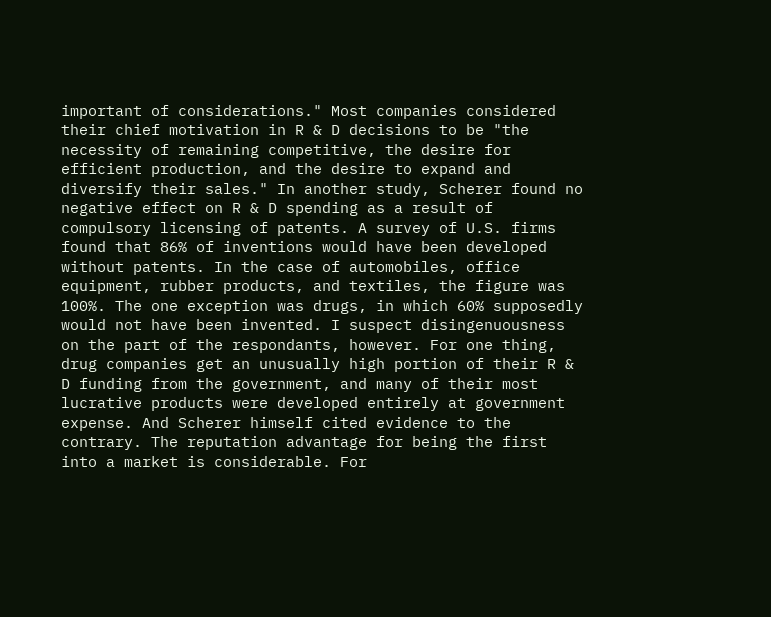important of considerations." Most companies considered their chief motivation in R & D decisions to be "the necessity of remaining competitive, the desire for efficient production, and the desire to expand and diversify their sales." In another study, Scherer found no negative effect on R & D spending as a result of compulsory licensing of patents. A survey of U.S. firms found that 86% of inventions would have been developed without patents. In the case of automobiles, office equipment, rubber products, and textiles, the figure was 100%. The one exception was drugs, in which 60% supposedly would not have been invented. I suspect disingenuousness on the part of the respondants, however. For one thing, drug companies get an unusually high portion of their R & D funding from the government, and many of their most lucrative products were developed entirely at government expense. And Scherer himself cited evidence to the contrary. The reputation advantage for being the first into a market is considerable. For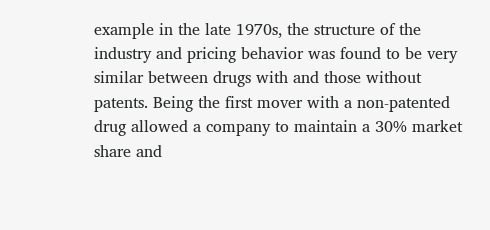example in the late 1970s, the structure of the industry and pricing behavior was found to be very similar between drugs with and those without patents. Being the first mover with a non-patented drug allowed a company to maintain a 30% market share and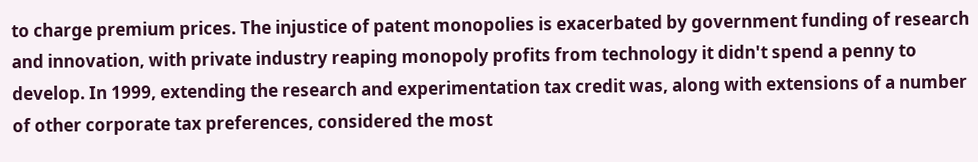to charge premium prices. The injustice of patent monopolies is exacerbated by government funding of research and innovation, with private industry reaping monopoly profits from technology it didn't spend a penny to develop. In 1999, extending the research and experimentation tax credit was, along with extensions of a number of other corporate tax preferences, considered the most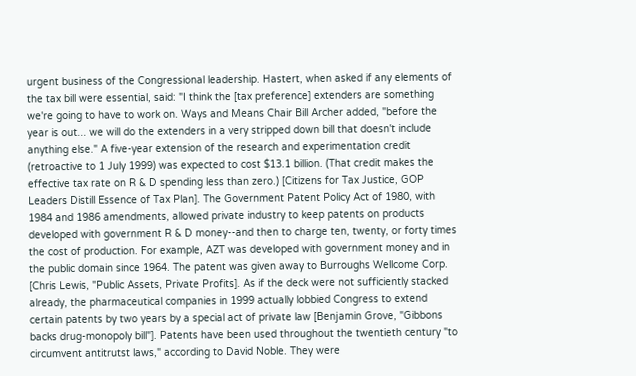urgent business of the Congressional leadership. Hastert, when asked if any elements of the tax bill were essential, said: "I think the [tax preference] extenders are something we're going to have to work on. Ways and Means Chair Bill Archer added, "before the year is out... we will do the extenders in a very stripped down bill that doesn't include anything else." A five-year extension of the research and experimentation credit (retroactive to 1 July 1999) was expected to cost $13.1 billion. (That credit makes the effective tax rate on R & D spending less than zero.) [Citizens for Tax Justice, GOP Leaders Distill Essence of Tax Plan]. The Government Patent Policy Act of 1980, with 1984 and 1986 amendments, allowed private industry to keep patents on products developed with government R & D money--and then to charge ten, twenty, or forty times the cost of production. For example, AZT was developed with government money and in the public domain since 1964. The patent was given away to Burroughs Wellcome Corp. [Chris Lewis, "Public Assets, Private Profits]. As if the deck were not sufficiently stacked already, the pharmaceutical companies in 1999 actually lobbied Congress to extend certain patents by two years by a special act of private law [Benjamin Grove, "Gibbons backs drug-monopoly bill"]. Patents have been used throughout the twentieth century "to circumvent antitrutst laws," according to David Noble. They were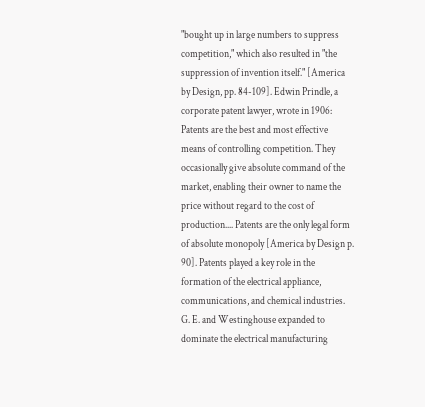"bought up in large numbers to suppress competition," which also resulted in "the suppression of invention itself." [America by Design, pp. 84-109]. Edwin Prindle, a corporate patent lawyer, wrote in 1906: Patents are the best and most effective means of controlling competition. They occasionally give absolute command of the market, enabling their owner to name the price without regard to the cost of production.... Patents are the only legal form of absolute monopoly [America by Design p. 90]. Patents played a key role in the formation of the electrical appliance, communications, and chemical industries. G. E. and Westinghouse expanded to dominate the electrical manufacturing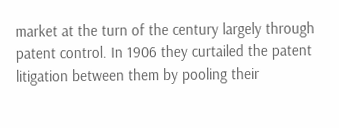market at the turn of the century largely through patent control. In 1906 they curtailed the patent litigation between them by pooling their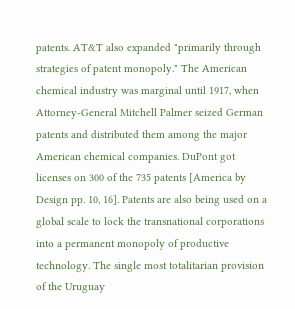patents. AT&T also expanded "primarily through strategies of patent monopoly." The American chemical industry was marginal until 1917, when Attorney-General Mitchell Palmer seized German patents and distributed them among the major American chemical companies. DuPont got licenses on 300 of the 735 patents [America by Design pp. 10, 16]. Patents are also being used on a global scale to lock the transnational corporations into a permanent monopoly of productive technology. The single most totalitarian provision of the Uruguay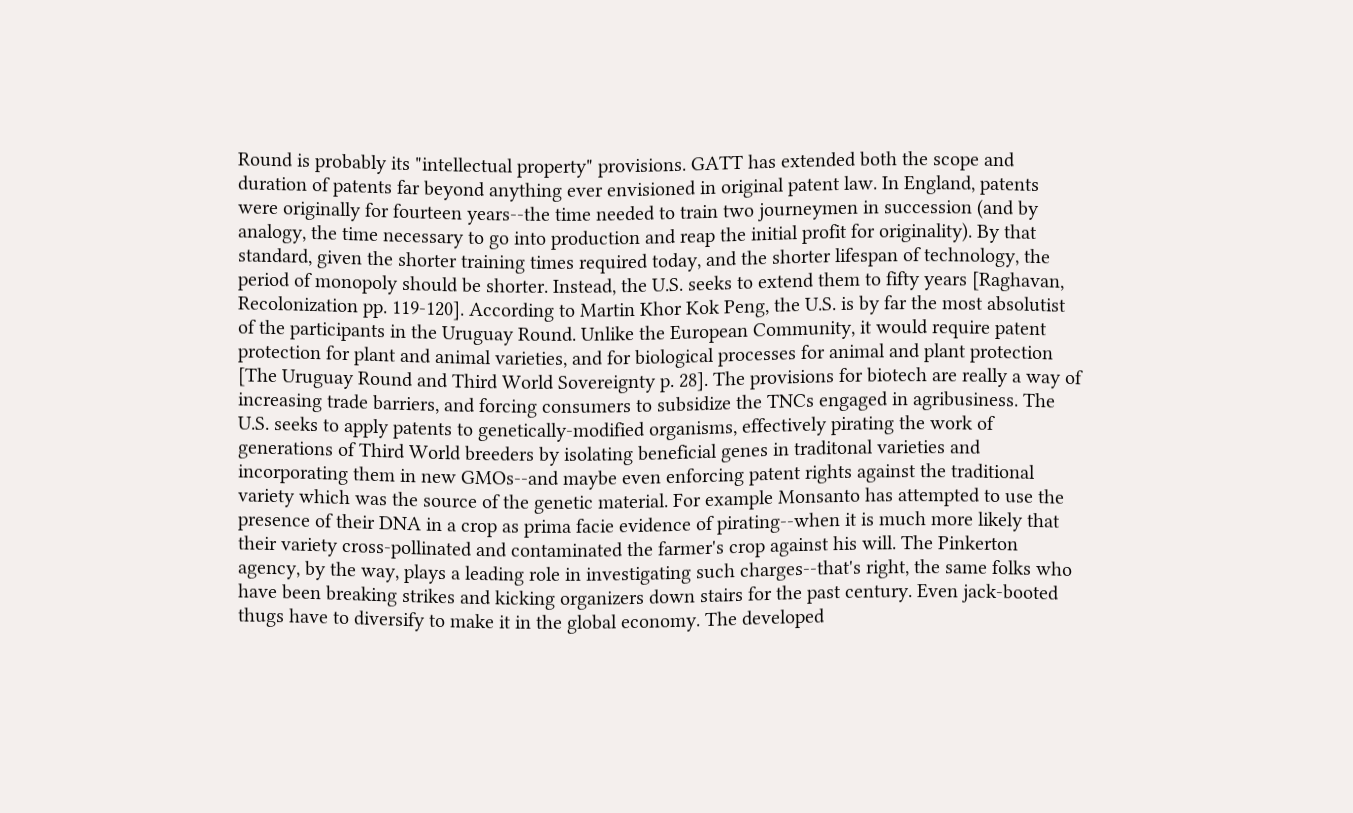Round is probably its "intellectual property" provisions. GATT has extended both the scope and duration of patents far beyond anything ever envisioned in original patent law. In England, patents were originally for fourteen years--the time needed to train two journeymen in succession (and by analogy, the time necessary to go into production and reap the initial profit for originality). By that standard, given the shorter training times required today, and the shorter lifespan of technology, the period of monopoly should be shorter. Instead, the U.S. seeks to extend them to fifty years [Raghavan, Recolonization pp. 119-120]. According to Martin Khor Kok Peng, the U.S. is by far the most absolutist of the participants in the Uruguay Round. Unlike the European Community, it would require patent protection for plant and animal varieties, and for biological processes for animal and plant protection [The Uruguay Round and Third World Sovereignty p. 28]. The provisions for biotech are really a way of increasing trade barriers, and forcing consumers to subsidize the TNCs engaged in agribusiness. The U.S. seeks to apply patents to genetically-modified organisms, effectively pirating the work of generations of Third World breeders by isolating beneficial genes in traditonal varieties and incorporating them in new GMOs--and maybe even enforcing patent rights against the traditional variety which was the source of the genetic material. For example Monsanto has attempted to use the presence of their DNA in a crop as prima facie evidence of pirating--when it is much more likely that their variety cross-pollinated and contaminated the farmer's crop against his will. The Pinkerton agency, by the way, plays a leading role in investigating such charges--that's right, the same folks who have been breaking strikes and kicking organizers down stairs for the past century. Even jack-booted thugs have to diversify to make it in the global economy. The developed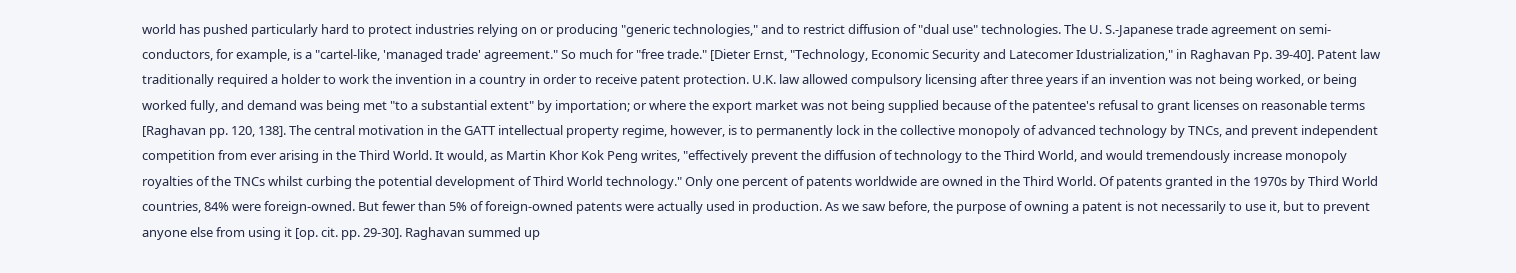world has pushed particularly hard to protect industries relying on or producing "generic technologies," and to restrict diffusion of "dual use" technologies. The U. S.-Japanese trade agreement on semi-conductors, for example, is a "cartel-like, 'managed trade' agreement." So much for "free trade." [Dieter Ernst, "Technology, Economic Security and Latecomer Idustrialization," in Raghavan Pp. 39-40]. Patent law traditionally required a holder to work the invention in a country in order to receive patent protection. U.K. law allowed compulsory licensing after three years if an invention was not being worked, or being worked fully, and demand was being met "to a substantial extent" by importation; or where the export market was not being supplied because of the patentee's refusal to grant licenses on reasonable terms [Raghavan pp. 120, 138]. The central motivation in the GATT intellectual property regime, however, is to permanently lock in the collective monopoly of advanced technology by TNCs, and prevent independent competition from ever arising in the Third World. It would, as Martin Khor Kok Peng writes, "effectively prevent the diffusion of technology to the Third World, and would tremendously increase monopoly royalties of the TNCs whilst curbing the potential development of Third World technology." Only one percent of patents worldwide are owned in the Third World. Of patents granted in the 1970s by Third World countries, 84% were foreign-owned. But fewer than 5% of foreign-owned patents were actually used in production. As we saw before, the purpose of owning a patent is not necessarily to use it, but to prevent anyone else from using it [op. cit. pp. 29-30]. Raghavan summed up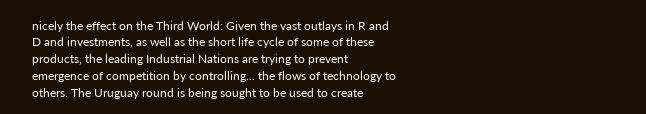nicely the effect on the Third World: Given the vast outlays in R and D and investments, as well as the short life cycle of some of these products, the leading Industrial Nations are trying to prevent emergence of competition by controlling... the flows of technology to others. The Uruguay round is being sought to be used to create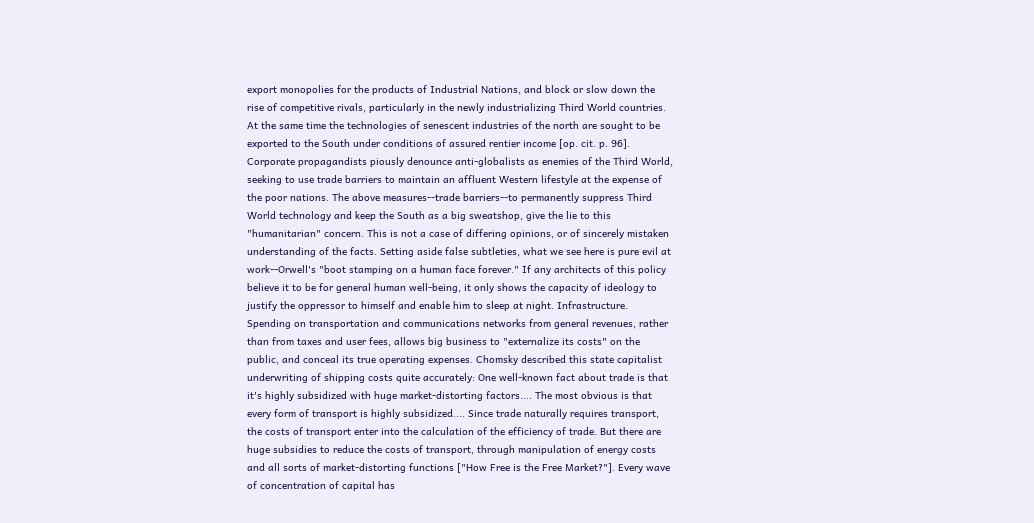export monopolies for the products of Industrial Nations, and block or slow down the rise of competitive rivals, particularly in the newly industrializing Third World countries. At the same time the technologies of senescent industries of the north are sought to be exported to the South under conditions of assured rentier income [op. cit. p. 96]. Corporate propagandists piously denounce anti-globalists as enemies of the Third World, seeking to use trade barriers to maintain an affluent Western lifestyle at the expense of the poor nations. The above measures--trade barriers--to permanently suppress Third World technology and keep the South as a big sweatshop, give the lie to this "humanitarian" concern. This is not a case of differing opinions, or of sincerely mistaken understanding of the facts. Setting aside false subtleties, what we see here is pure evil at work--Orwell's "boot stamping on a human face forever." If any architects of this policy believe it to be for general human well-being, it only shows the capacity of ideology to justify the oppressor to himself and enable him to sleep at night. Infrastructure. Spending on transportation and communications networks from general revenues, rather than from taxes and user fees, allows big business to "externalize its costs" on the public, and conceal its true operating expenses. Chomsky described this state capitalist underwriting of shipping costs quite accurately: One well-known fact about trade is that it's highly subsidized with huge market-distorting factors.... The most obvious is that every form of transport is highly subsidized.... Since trade naturally requires transport, the costs of transport enter into the calculation of the efficiency of trade. But there are huge subsidies to reduce the costs of transport, through manipulation of energy costs and all sorts of market-distorting functions ["How Free is the Free Market?"]. Every wave of concentration of capital has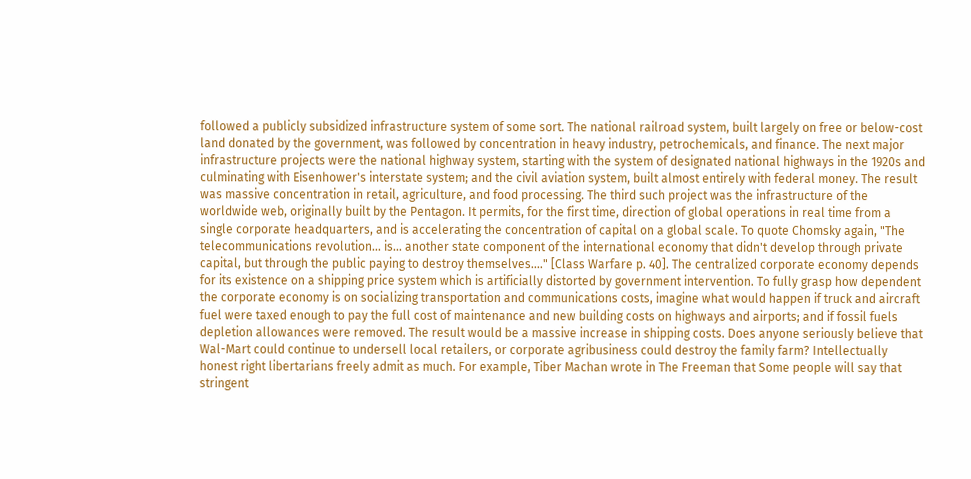followed a publicly subsidized infrastructure system of some sort. The national railroad system, built largely on free or below-cost land donated by the government, was followed by concentration in heavy industry, petrochemicals, and finance. The next major infrastructure projects were the national highway system, starting with the system of designated national highways in the 1920s and culminating with Eisenhower's interstate system; and the civil aviation system, built almost entirely with federal money. The result was massive concentration in retail, agriculture, and food processing. The third such project was the infrastructure of the worldwide web, originally built by the Pentagon. It permits, for the first time, direction of global operations in real time from a single corporate headquarters, and is accelerating the concentration of capital on a global scale. To quote Chomsky again, "The telecommunications revolution... is... another state component of the international economy that didn't develop through private capital, but through the public paying to destroy themselves...." [Class Warfare p. 40]. The centralized corporate economy depends for its existence on a shipping price system which is artificially distorted by government intervention. To fully grasp how dependent the corporate economy is on socializing transportation and communications costs, imagine what would happen if truck and aircraft fuel were taxed enough to pay the full cost of maintenance and new building costs on highways and airports; and if fossil fuels depletion allowances were removed. The result would be a massive increase in shipping costs. Does anyone seriously believe that Wal-Mart could continue to undersell local retailers, or corporate agribusiness could destroy the family farm? Intellectually honest right libertarians freely admit as much. For example, Tiber Machan wrote in The Freeman that Some people will say that stringent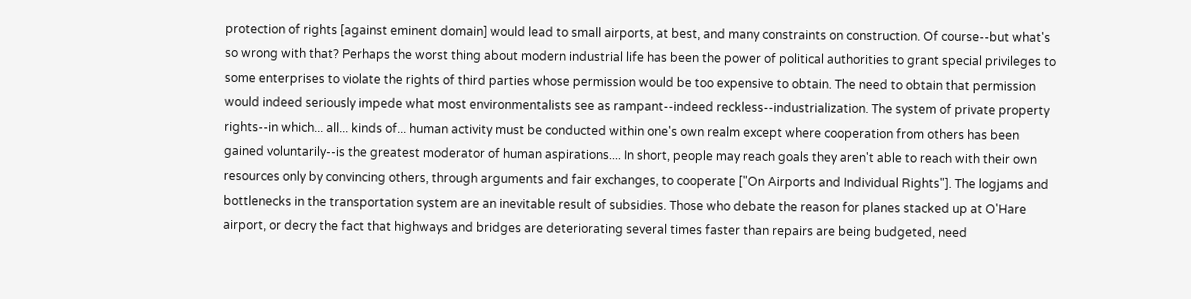protection of rights [against eminent domain] would lead to small airports, at best, and many constraints on construction. Of course--but what's so wrong with that? Perhaps the worst thing about modern industrial life has been the power of political authorities to grant special privileges to some enterprises to violate the rights of third parties whose permission would be too expensive to obtain. The need to obtain that permission would indeed seriously impede what most environmentalists see as rampant--indeed reckless--industrialization. The system of private property rights--in which... all... kinds of... human activity must be conducted within one's own realm except where cooperation from others has been gained voluntarily--is the greatest moderator of human aspirations.... In short, people may reach goals they aren't able to reach with their own resources only by convincing others, through arguments and fair exchanges, to cooperate ["On Airports and Individual Rights"]. The logjams and bottlenecks in the transportation system are an inevitable result of subsidies. Those who debate the reason for planes stacked up at O'Hare airport, or decry the fact that highways and bridges are deteriorating several times faster than repairs are being budgeted, need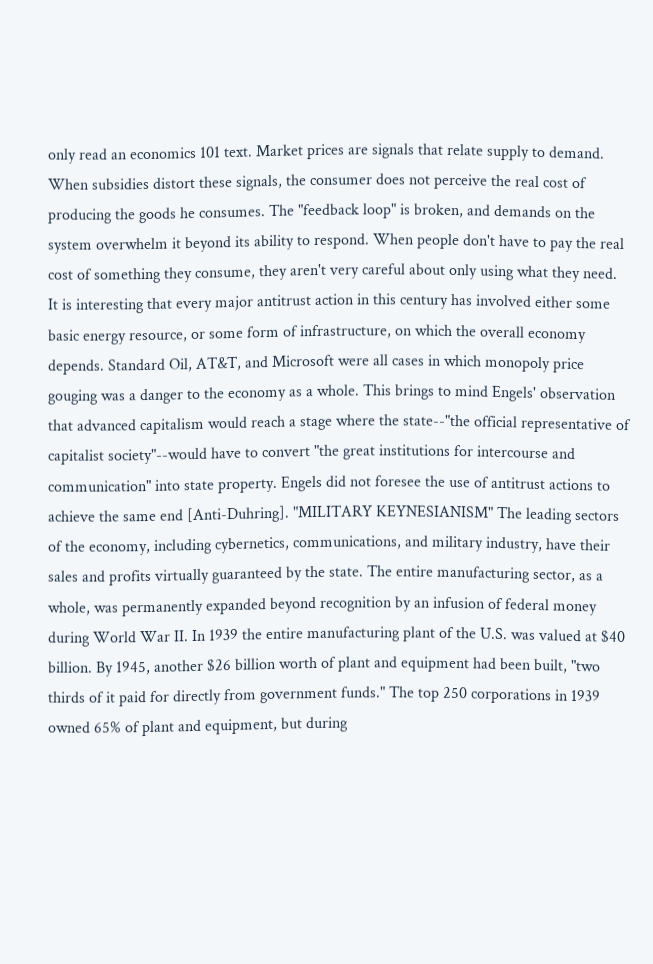only read an economics 101 text. Market prices are signals that relate supply to demand. When subsidies distort these signals, the consumer does not perceive the real cost of producing the goods he consumes. The "feedback loop" is broken, and demands on the system overwhelm it beyond its ability to respond. When people don't have to pay the real cost of something they consume, they aren't very careful about only using what they need. It is interesting that every major antitrust action in this century has involved either some basic energy resource, or some form of infrastructure, on which the overall economy depends. Standard Oil, AT&T, and Microsoft were all cases in which monopoly price gouging was a danger to the economy as a whole. This brings to mind Engels' observation that advanced capitalism would reach a stage where the state--"the official representative of capitalist society"--would have to convert "the great institutions for intercourse and communication" into state property. Engels did not foresee the use of antitrust actions to achieve the same end [Anti-Duhring]. "MILITARY KEYNESIANISM" The leading sectors of the economy, including cybernetics, communications, and military industry, have their sales and profits virtually guaranteed by the state. The entire manufacturing sector, as a whole, was permanently expanded beyond recognition by an infusion of federal money during World War II. In 1939 the entire manufacturing plant of the U.S. was valued at $40 billion. By 1945, another $26 billion worth of plant and equipment had been built, "two thirds of it paid for directly from government funds." The top 250 corporations in 1939 owned 65% of plant and equipment, but during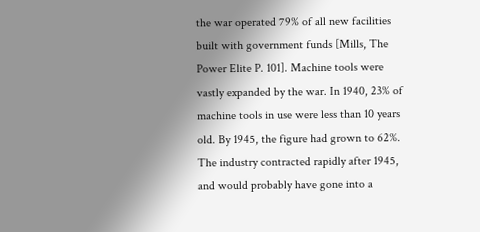the war operated 79% of all new facilities built with government funds [Mills, The Power Elite P. 101]. Machine tools were vastly expanded by the war. In 1940, 23% of machine tools in use were less than 10 years old. By 1945, the figure had grown to 62%. The industry contracted rapidly after 1945, and would probably have gone into a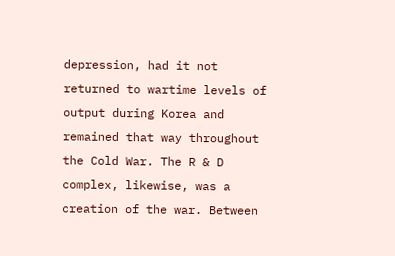depression, had it not returned to wartime levels of output during Korea and remained that way throughout the Cold War. The R & D complex, likewise, was a creation of the war. Between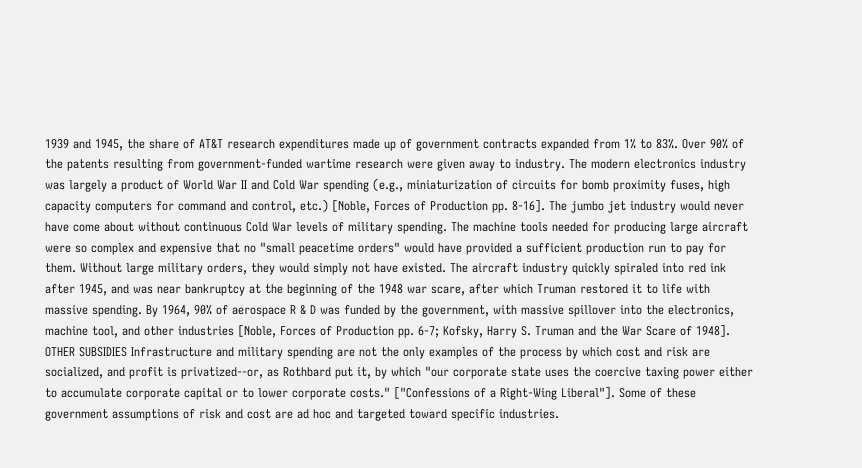1939 and 1945, the share of AT&T research expenditures made up of government contracts expanded from 1% to 83%. Over 90% of the patents resulting from government-funded wartime research were given away to industry. The modern electronics industry was largely a product of World War II and Cold War spending (e.g., miniaturization of circuits for bomb proximity fuses, high capacity computers for command and control, etc.) [Noble, Forces of Production pp. 8-16]. The jumbo jet industry would never have come about without continuous Cold War levels of military spending. The machine tools needed for producing large aircraft were so complex and expensive that no "small peacetime orders" would have provided a sufficient production run to pay for them. Without large military orders, they would simply not have existed. The aircraft industry quickly spiraled into red ink after 1945, and was near bankruptcy at the beginning of the 1948 war scare, after which Truman restored it to life with massive spending. By 1964, 90% of aerospace R & D was funded by the government, with massive spillover into the electronics, machine tool, and other industries [Noble, Forces of Production pp. 6-7; Kofsky, Harry S. Truman and the War Scare of 1948]. OTHER SUBSIDIES Infrastructure and military spending are not the only examples of the process by which cost and risk are socialized, and profit is privatized--or, as Rothbard put it, by which "our corporate state uses the coercive taxing power either to accumulate corporate capital or to lower corporate costs." ["Confessions of a Right-Wing Liberal"]. Some of these government assumptions of risk and cost are ad hoc and targeted toward specific industries.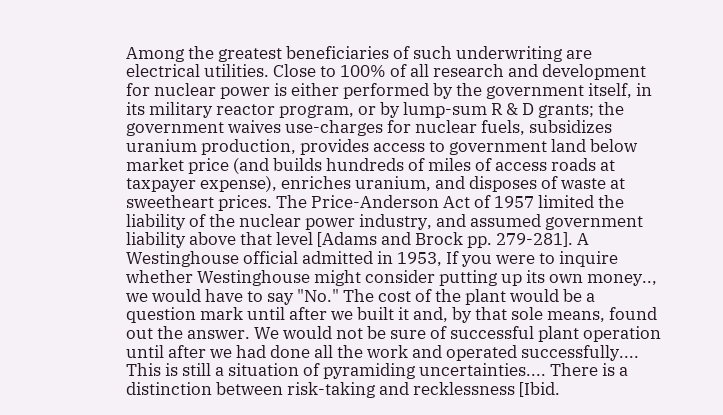Among the greatest beneficiaries of such underwriting are electrical utilities. Close to 100% of all research and development for nuclear power is either performed by the government itself, in its military reactor program, or by lump-sum R & D grants; the government waives use-charges for nuclear fuels, subsidizes uranium production, provides access to government land below market price (and builds hundreds of miles of access roads at taxpayer expense), enriches uranium, and disposes of waste at sweetheart prices. The Price-Anderson Act of 1957 limited the liability of the nuclear power industry, and assumed government liability above that level [Adams and Brock pp. 279-281]. A Westinghouse official admitted in 1953, If you were to inquire whether Westinghouse might consider putting up its own money.., we would have to say "No." The cost of the plant would be a question mark until after we built it and, by that sole means, found out the answer. We would not be sure of successful plant operation until after we had done all the work and operated successfully.... This is still a situation of pyramiding uncertainties.... There is a distinction between risk-taking and recklessness [Ibid.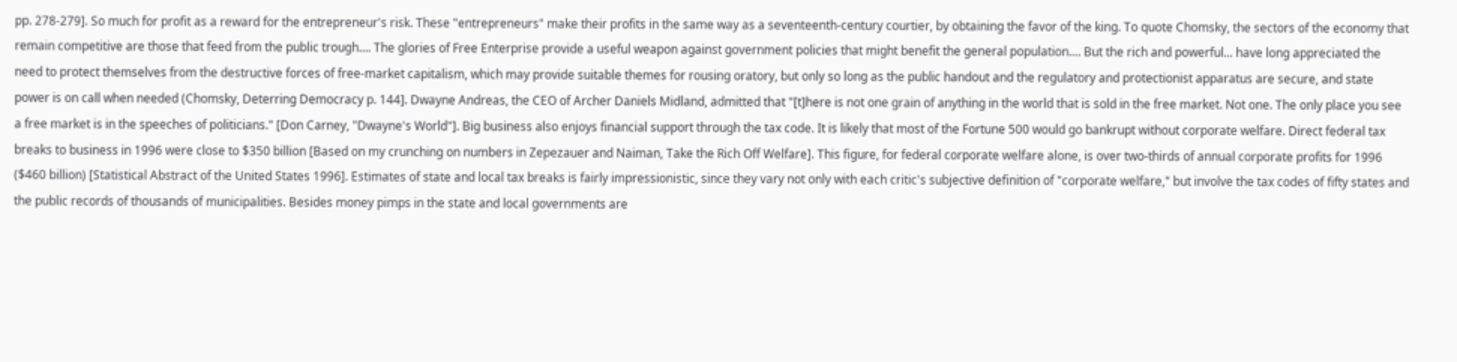pp. 278-279]. So much for profit as a reward for the entrepreneur's risk. These "entrepreneurs" make their profits in the same way as a seventeenth-century courtier, by obtaining the favor of the king. To quote Chomsky, the sectors of the economy that remain competitive are those that feed from the public trough.... The glories of Free Enterprise provide a useful weapon against government policies that might benefit the general population.... But the rich and powerful... have long appreciated the need to protect themselves from the destructive forces of free-market capitalism, which may provide suitable themes for rousing oratory, but only so long as the public handout and the regulatory and protectionist apparatus are secure, and state power is on call when needed (Chomsky, Deterring Democracy p. 144]. Dwayne Andreas, the CEO of Archer Daniels Midland, admitted that "[t]here is not one grain of anything in the world that is sold in the free market. Not one. The only place you see a free market is in the speeches of politicians." [Don Carney, "Dwayne's World"]. Big business also enjoys financial support through the tax code. It is likely that most of the Fortune 500 would go bankrupt without corporate welfare. Direct federal tax breaks to business in 1996 were close to $350 billion [Based on my crunching on numbers in Zepezauer and Naiman, Take the Rich Off Welfare]. This figure, for federal corporate welfare alone, is over two-thirds of annual corporate profits for 1996 ($460 billion) [Statistical Abstract of the United States 1996]. Estimates of state and local tax breaks is fairly impressionistic, since they vary not only with each critic's subjective definition of "corporate welfare," but involve the tax codes of fifty states and the public records of thousands of municipalities. Besides money pimps in the state and local governments are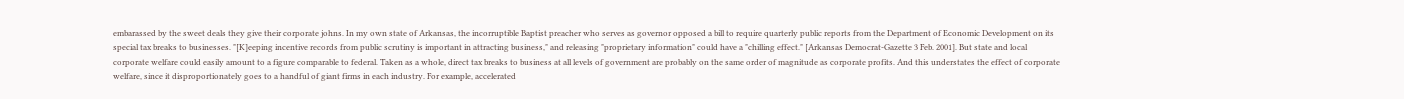embarassed by the sweet deals they give their corporate johns. In my own state of Arkansas, the incorruptible Baptist preacher who serves as governor opposed a bill to require quarterly public reports from the Department of Economic Development on its special tax breaks to businesses. "[K]eeping incentive records from public scrutiny is important in attracting business," and releasing "proprietary information" could have a "chilling effect." [Arkansas Democrat-Gazette 3 Feb. 2001]. But state and local corporate welfare could easily amount to a figure comparable to federal. Taken as a whole, direct tax breaks to business at all levels of government are probably on the same order of magnitude as corporate profits. And this understates the effect of corporate welfare, since it disproportionately goes to a handful of giant firms in each industry. For example, accelerated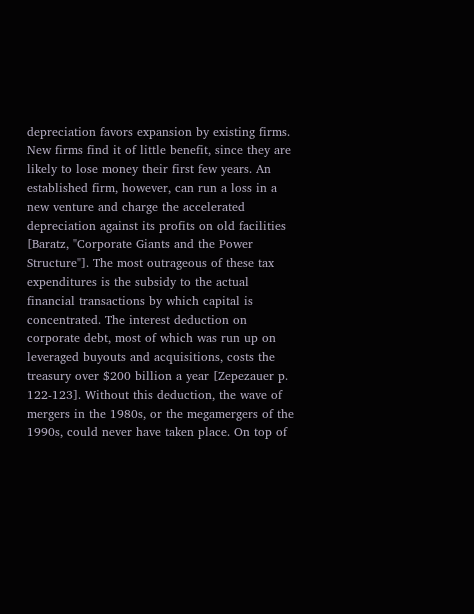depreciation favors expansion by existing firms. New firms find it of little benefit, since they are likely to lose money their first few years. An established firm, however, can run a loss in a new venture and charge the accelerated depreciation against its profits on old facilities [Baratz, "Corporate Giants and the Power Structure"]. The most outrageous of these tax expenditures is the subsidy to the actual financial transactions by which capital is concentrated. The interest deduction on corporate debt, most of which was run up on leveraged buyouts and acquisitions, costs the treasury over $200 billion a year [Zepezauer p. 122-123]. Without this deduction, the wave of mergers in the 1980s, or the megamergers of the 1990s, could never have taken place. On top of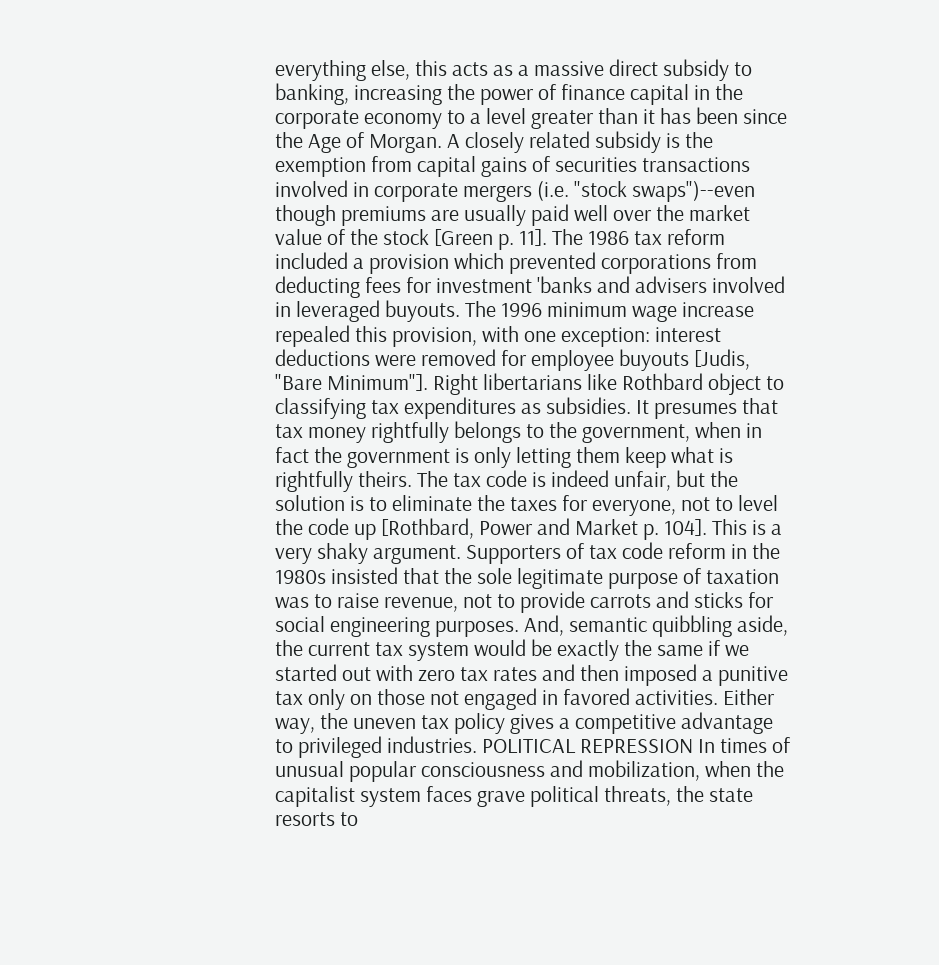everything else, this acts as a massive direct subsidy to banking, increasing the power of finance capital in the corporate economy to a level greater than it has been since the Age of Morgan. A closely related subsidy is the exemption from capital gains of securities transactions involved in corporate mergers (i.e. "stock swaps")--even though premiums are usually paid well over the market value of the stock [Green p. 11]. The 1986 tax reform included a provision which prevented corporations from deducting fees for investment 'banks and advisers involved in leveraged buyouts. The 1996 minimum wage increase repealed this provision, with one exception: interest deductions were removed for employee buyouts [Judis, "Bare Minimum"]. Right libertarians like Rothbard object to classifying tax expenditures as subsidies. It presumes that tax money rightfully belongs to the government, when in fact the government is only letting them keep what is rightfully theirs. The tax code is indeed unfair, but the solution is to eliminate the taxes for everyone, not to level the code up [Rothbard, Power and Market p. 104]. This is a very shaky argument. Supporters of tax code reform in the 1980s insisted that the sole legitimate purpose of taxation was to raise revenue, not to provide carrots and sticks for social engineering purposes. And, semantic quibbling aside, the current tax system would be exactly the same if we started out with zero tax rates and then imposed a punitive tax only on those not engaged in favored activities. Either way, the uneven tax policy gives a competitive advantage to privileged industries. POLITICAL REPRESSION In times of unusual popular consciousness and mobilization, when the capitalist system faces grave political threats, the state resorts to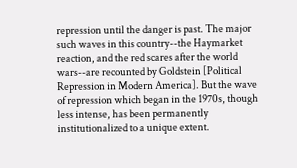repression until the danger is past. The major such waves in this country--the Haymarket reaction, and the red scares after the world wars--are recounted by Goldstein [Political Repression in Modern America]. But the wave of repression which began in the 1970s, though less intense, has been permanently institutionalized to a unique extent.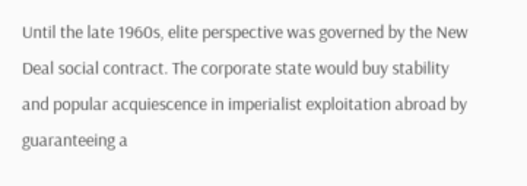Until the late 1960s, elite perspective was governed by the New Deal social contract. The corporate state would buy stability and popular acquiescence in imperialist exploitation abroad by guaranteeing a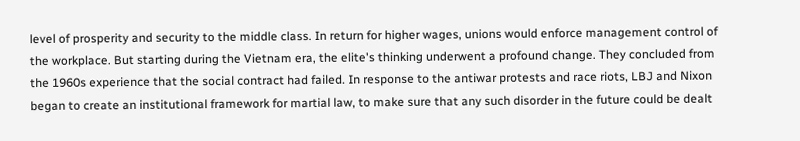level of prosperity and security to the middle class. In return for higher wages, unions would enforce management control of the workplace. But starting during the Vietnam era, the elite's thinking underwent a profound change. They concluded from the 1960s experience that the social contract had failed. In response to the antiwar protests and race riots, LBJ and Nixon began to create an institutional framework for martial law, to make sure that any such disorder in the future could be dealt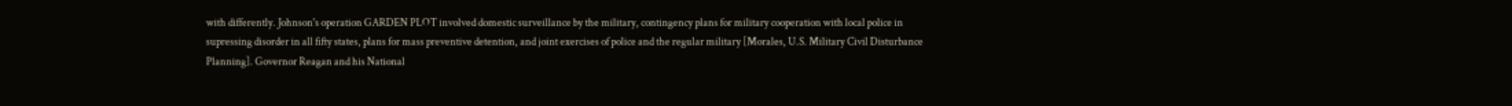with differently. Johnson's operation GARDEN PLOT involved domestic surveillance by the military, contingency plans for military cooperation with local police in supressing disorder in all fifty states, plans for mass preventive detention, and joint exercises of police and the regular military [Morales, U.S. Military Civil Disturbance Planning]. Governor Reagan and his National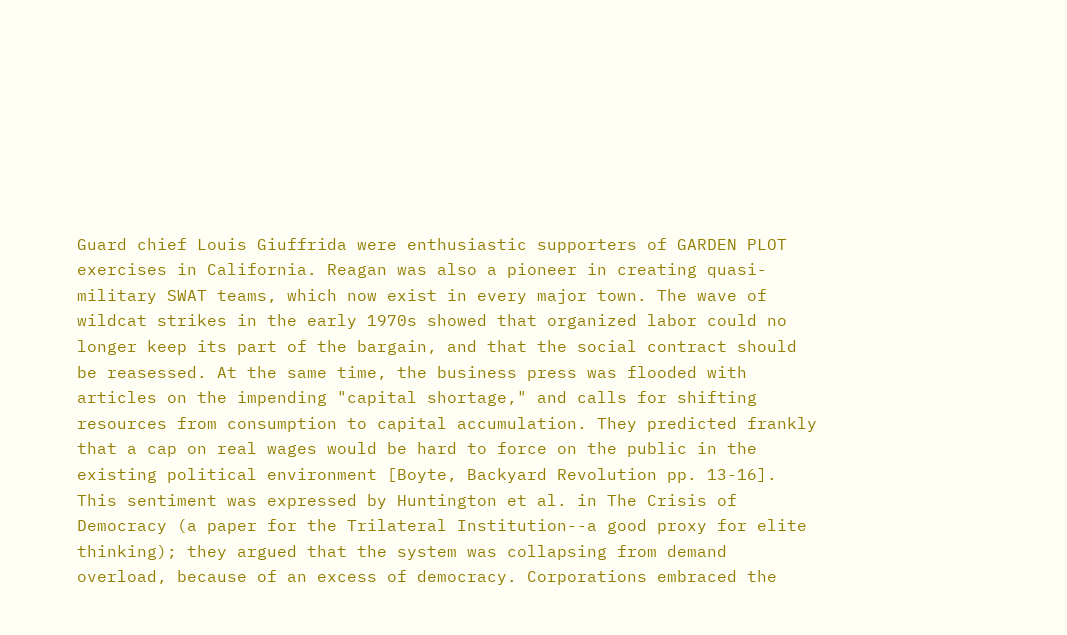Guard chief Louis Giuffrida were enthusiastic supporters of GARDEN PLOT exercises in California. Reagan was also a pioneer in creating quasi-military SWAT teams, which now exist in every major town. The wave of wildcat strikes in the early 1970s showed that organized labor could no longer keep its part of the bargain, and that the social contract should be reasessed. At the same time, the business press was flooded with articles on the impending "capital shortage," and calls for shifting resources from consumption to capital accumulation. They predicted frankly that a cap on real wages would be hard to force on the public in the existing political environment [Boyte, Backyard Revolution pp. 13-16]. This sentiment was expressed by Huntington et al. in The Crisis of Democracy (a paper for the Trilateral Institution--a good proxy for elite thinking); they argued that the system was collapsing from demand overload, because of an excess of democracy. Corporations embraced the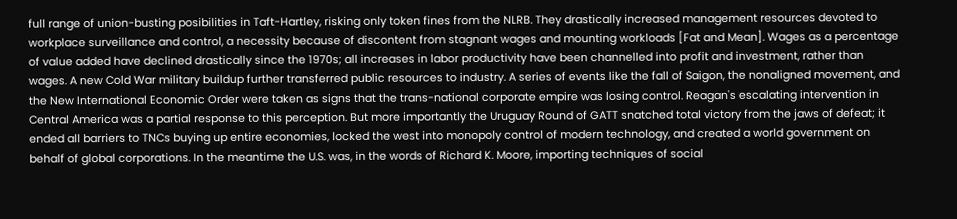full range of union-busting posibilities in Taft-Hartley, risking only token fines from the NLRB. They drastically increased management resources devoted to workplace surveillance and control, a necessity because of discontent from stagnant wages and mounting workloads [Fat and Mean]. Wages as a percentage of value added have declined drastically since the 1970s; all increases in labor productivity have been channelled into profit and investment, rather than wages. A new Cold War military buildup further transferred public resources to industry. A series of events like the fall of Saigon, the nonaligned movement, and the New International Economic Order were taken as signs that the trans-national corporate empire was losing control. Reagan's escalating intervention in Central America was a partial response to this perception. But more importantly the Uruguay Round of GATT snatched total victory from the jaws of defeat; it ended all barriers to TNCs buying up entire economies, locked the west into monopoly control of modern technology, and created a world government on behalf of global corporations. In the meantime the U.S. was, in the words of Richard K. Moore, importing techniques of social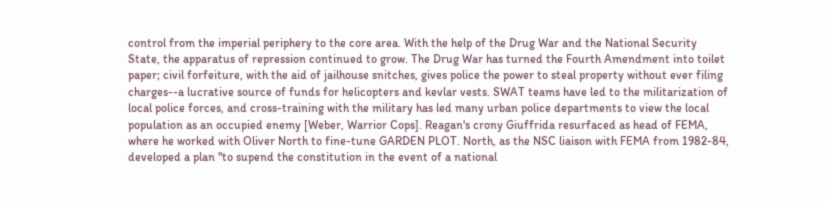control from the imperial periphery to the core area. With the help of the Drug War and the National Security State, the apparatus of repression continued to grow. The Drug War has turned the Fourth Amendment into toilet paper; civil forfeiture, with the aid of jailhouse snitches, gives police the power to steal property without ever filing charges--a lucrative source of funds for helicopters and kevlar vests. SWAT teams have led to the militarization of local police forces, and cross-training with the military has led many urban police departments to view the local population as an occupied enemy [Weber, Warrior Cops]. Reagan's crony Giuffrida resurfaced as head of FEMA, where he worked with Oliver North to fine-tune GARDEN PLOT. North, as the NSC liaison with FEMA from 1982-84, developed a plan "to supend the constitution in the event of a national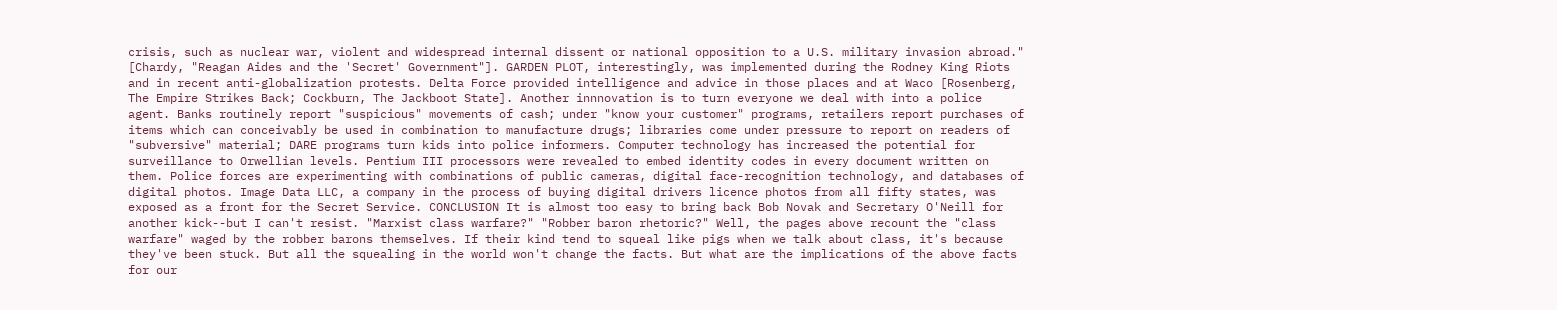crisis, such as nuclear war, violent and widespread internal dissent or national opposition to a U.S. military invasion abroad." [Chardy, "Reagan Aides and the 'Secret' Government"]. GARDEN PLOT, interestingly, was implemented during the Rodney King Riots and in recent anti-globalization protests. Delta Force provided intelligence and advice in those places and at Waco [Rosenberg, The Empire Strikes Back; Cockburn, The Jackboot State]. Another innnovation is to turn everyone we deal with into a police agent. Banks routinely report "suspicious" movements of cash; under "know your customer" programs, retailers report purchases of items which can conceivably be used in combination to manufacture drugs; libraries come under pressure to report on readers of "subversive" material; DARE programs turn kids into police informers. Computer technology has increased the potential for surveillance to Orwellian levels. Pentium III processors were revealed to embed identity codes in every document written on them. Police forces are experimenting with combinations of public cameras, digital face-recognition technology, and databases of digital photos. Image Data LLC, a company in the process of buying digital drivers licence photos from all fifty states, was exposed as a front for the Secret Service. CONCLUSION It is almost too easy to bring back Bob Novak and Secretary O'Neill for another kick--but I can't resist. "Marxist class warfare?" "Robber baron rhetoric?" Well, the pages above recount the "class warfare" waged by the robber barons themselves. If their kind tend to squeal like pigs when we talk about class, it's because they've been stuck. But all the squealing in the world won't change the facts. But what are the implications of the above facts for our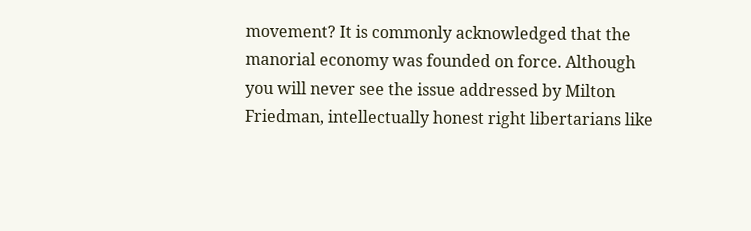movement? It is commonly acknowledged that the manorial economy was founded on force. Although you will never see the issue addressed by Milton Friedman, intellectually honest right libertarians like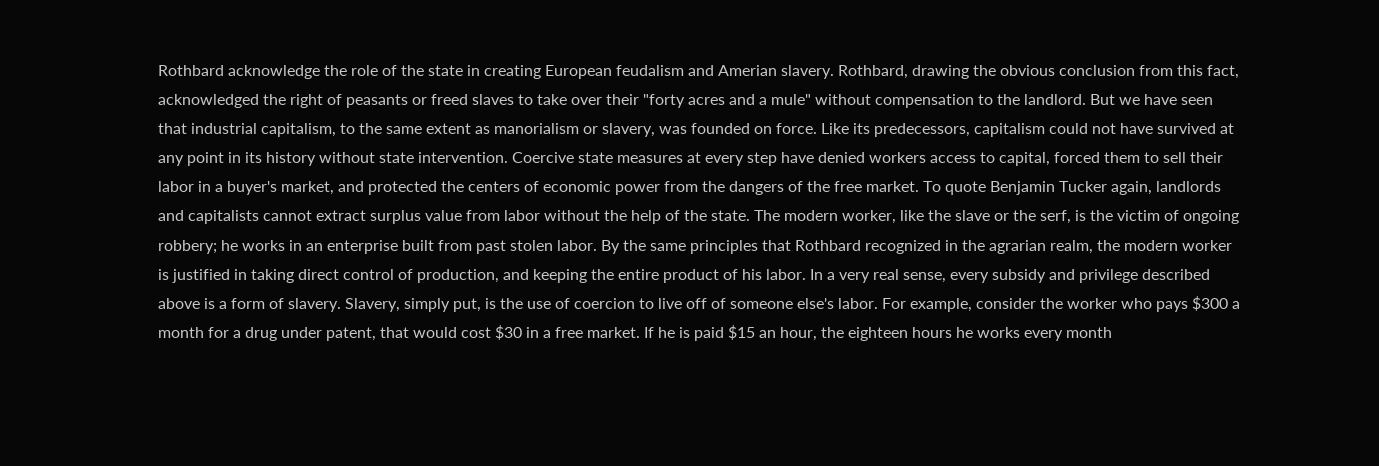Rothbard acknowledge the role of the state in creating European feudalism and Amerian slavery. Rothbard, drawing the obvious conclusion from this fact, acknowledged the right of peasants or freed slaves to take over their "forty acres and a mule" without compensation to the landlord. But we have seen that industrial capitalism, to the same extent as manorialism or slavery, was founded on force. Like its predecessors, capitalism could not have survived at any point in its history without state intervention. Coercive state measures at every step have denied workers access to capital, forced them to sell their labor in a buyer's market, and protected the centers of economic power from the dangers of the free market. To quote Benjamin Tucker again, landlords and capitalists cannot extract surplus value from labor without the help of the state. The modern worker, like the slave or the serf, is the victim of ongoing robbery; he works in an enterprise built from past stolen labor. By the same principles that Rothbard recognized in the agrarian realm, the modern worker is justified in taking direct control of production, and keeping the entire product of his labor. In a very real sense, every subsidy and privilege described above is a form of slavery. Slavery, simply put, is the use of coercion to live off of someone else's labor. For example, consider the worker who pays $300 a month for a drug under patent, that would cost $30 in a free market. If he is paid $15 an hour, the eighteen hours he works every month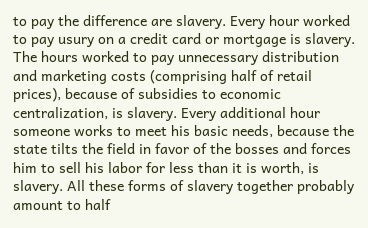to pay the difference are slavery. Every hour worked to pay usury on a credit card or mortgage is slavery. The hours worked to pay unnecessary distribution and marketing costs (comprising half of retail prices), because of subsidies to economic centralization, is slavery. Every additional hour someone works to meet his basic needs, because the state tilts the field in favor of the bosses and forces him to sell his labor for less than it is worth, is slavery. All these forms of slavery together probably amount to half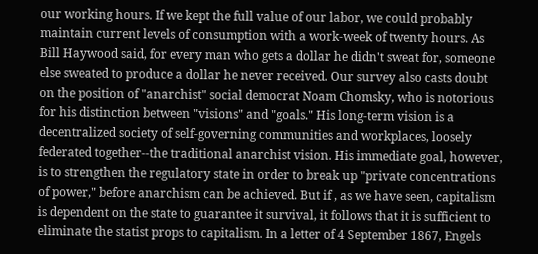our working hours. If we kept the full value of our labor, we could probably maintain current levels of consumption with a work-week of twenty hours. As Bill Haywood said, for every man who gets a dollar he didn't sweat for, someone else sweated to produce a dollar he never received. Our survey also casts doubt on the position of "anarchist" social democrat Noam Chomsky, who is notorious for his distinction between "visions" and "goals." His long-term vision is a decentralized society of self-governing communities and workplaces, loosely federated together--the traditional anarchist vision. His immediate goal, however, is to strengthen the regulatory state in order to break up "private concentrations of power," before anarchism can be achieved. But if , as we have seen, capitalism is dependent on the state to guarantee it survival, it follows that it is sufficient to eliminate the statist props to capitalism. In a letter of 4 September 1867, Engels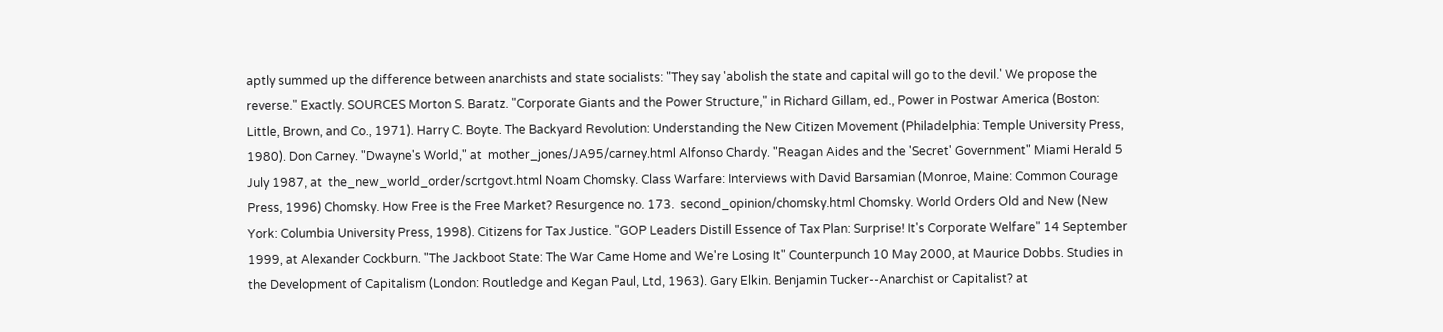aptly summed up the difference between anarchists and state socialists: "They say 'abolish the state and capital will go to the devil.' We propose the reverse." Exactly. SOURCES Morton S. Baratz. "Corporate Giants and the Power Structure," in Richard Gillam, ed., Power in Postwar America (Boston: Little, Brown, and Co., 1971). Harry C. Boyte. The Backyard Revolution: Understanding the New Citizen Movement (Philadelphia: Temple University Press, 1980). Don Carney. "Dwayne's World," at  mother_jones/JA95/carney.html Alfonso Chardy. "Reagan Aides and the 'Secret' Government" Miami Herald 5 July 1987, at  the_new_world_order/scrtgovt.html Noam Chomsky. Class Warfare: Interviews with David Barsamian (Monroe, Maine: Common Courage Press, 1996) Chomsky. How Free is the Free Market? Resurgence no. 173.  second_opinion/chomsky.html Chomsky. World Orders Old and New (New York: Columbia University Press, 1998). Citizens for Tax Justice. "GOP Leaders Distill Essence of Tax Plan: Surprise! It's Corporate Welfare" 14 September 1999, at Alexander Cockburn. "The Jackboot State: The War Came Home and We're Losing It" Counterpunch 10 May 2000, at Maurice Dobbs. Studies in the Development of Capitalism (London: Routledge and Kegan Paul, Ltd, 1963). Gary Elkin. Benjamin Tucker--Anarchist or Capitalist? at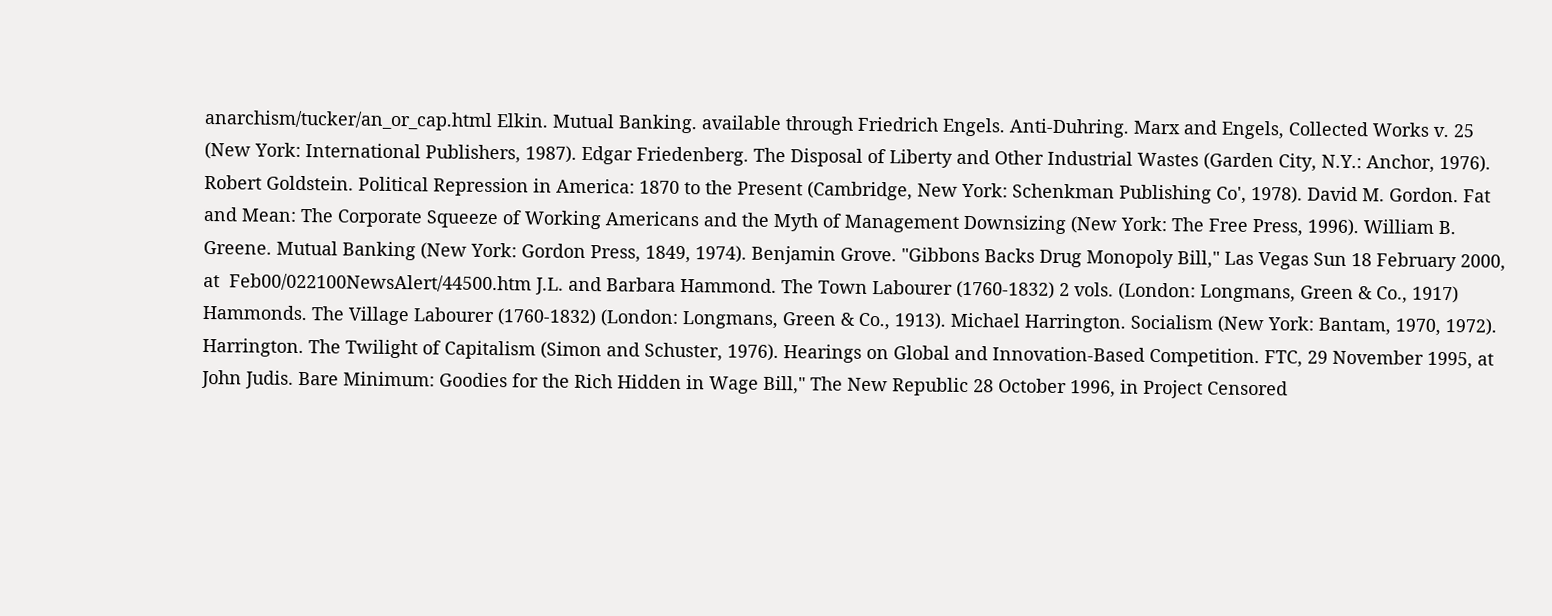anarchism/tucker/an_or_cap.html Elkin. Mutual Banking. available through Friedrich Engels. Anti-Duhring. Marx and Engels, Collected Works v. 25 (New York: International Publishers, 1987). Edgar Friedenberg. The Disposal of Liberty and Other Industrial Wastes (Garden City, N.Y.: Anchor, 1976). Robert Goldstein. Political Repression in America: 1870 to the Present (Cambridge, New York: Schenkman Publishing Co', 1978). David M. Gordon. Fat and Mean: The Corporate Squeeze of Working Americans and the Myth of Management Downsizing (New York: The Free Press, 1996). William B. Greene. Mutual Banking (New York: Gordon Press, 1849, 1974). Benjamin Grove. "Gibbons Backs Drug Monopoly Bill," Las Vegas Sun 18 February 2000, at  Feb00/022100NewsAlert/44500.htm J.L. and Barbara Hammond. The Town Labourer (1760-1832) 2 vols. (London: Longmans, Green & Co., 1917) Hammonds. The Village Labourer (1760-1832) (London: Longmans, Green & Co., 1913). Michael Harrington. Socialism (New York: Bantam, 1970, 1972). Harrington. The Twilight of Capitalism (Simon and Schuster, 1976). Hearings on Global and Innovation-Based Competition. FTC, 29 November 1995, at John Judis. Bare Minimum: Goodies for the Rich Hidden in Wage Bill," The New Republic 28 October 1996, in Project Censored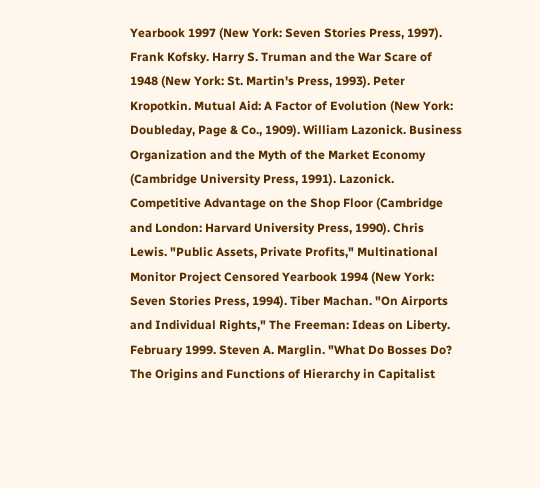Yearbook 1997 (New York: Seven Stories Press, 1997). Frank Kofsky. Harry S. Truman and the War Scare of 1948 (New York: St. Martin's Press, 1993). Peter Kropotkin. Mutual Aid: A Factor of Evolution (New York: Doubleday, Page & Co., 1909). William Lazonick. Business Organization and the Myth of the Market Economy (Cambridge University Press, 1991). Lazonick. Competitive Advantage on the Shop Floor (Cambridge and London: Harvard University Press, 1990). Chris Lewis. "Public Assets, Private Profits," Multinational Monitor Project Censored Yearbook 1994 (New York: Seven Stories Press, 1994). Tiber Machan. "On Airports and Individual Rights," The Freeman: Ideas on Liberty. February 1999. Steven A. Marglin. "What Do Bosses Do? The Origins and Functions of Hierarchy in Capitalist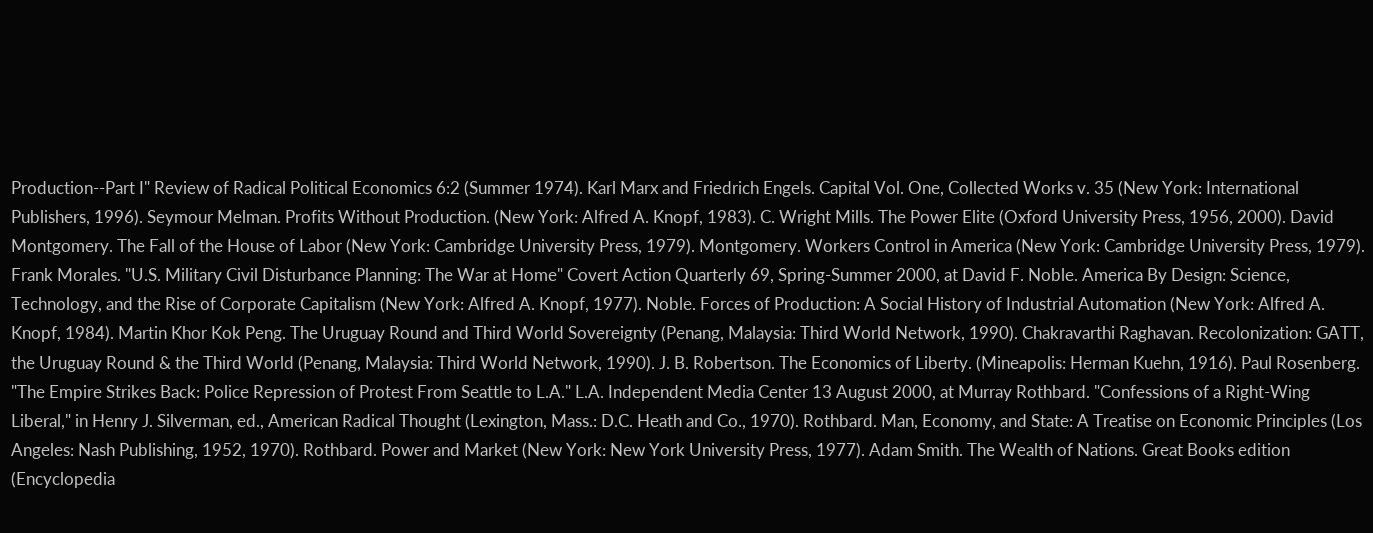Production--Part I" Review of Radical Political Economics 6:2 (Summer 1974). Karl Marx and Friedrich Engels. Capital Vol. One, Collected Works v. 35 (New York: International Publishers, 1996). Seymour Melman. Profits Without Production. (New York: Alfred A. Knopf, 1983). C. Wright Mills. The Power Elite (Oxford University Press, 1956, 2000). David Montgomery. The Fall of the House of Labor (New York: Cambridge University Press, 1979). Montgomery. Workers Control in America (New York: Cambridge University Press, 1979). Frank Morales. "U.S. Military Civil Disturbance Planning: The War at Home" Covert Action Quarterly 69, Spring-Summer 2000, at David F. Noble. America By Design: Science, Technology, and the Rise of Corporate Capitalism (New York: Alfred A. Knopf, 1977). Noble. Forces of Production: A Social History of Industrial Automation (New York: Alfred A. Knopf, 1984). Martin Khor Kok Peng. The Uruguay Round and Third World Sovereignty (Penang, Malaysia: Third World Network, 1990). Chakravarthi Raghavan. Recolonization: GATT, the Uruguay Round & the Third World (Penang, Malaysia: Third World Network, 1990). J. B. Robertson. The Economics of Liberty. (Mineapolis: Herman Kuehn, 1916). Paul Rosenberg. "The Empire Strikes Back: Police Repression of Protest From Seattle to L.A." L.A. Independent Media Center 13 August 2000, at Murray Rothbard. "Confessions of a Right-Wing Liberal," in Henry J. Silverman, ed., American Radical Thought (Lexington, Mass.: D.C. Heath and Co., 1970). Rothbard. Man, Economy, and State: A Treatise on Economic Principles (Los Angeles: Nash Publishing, 1952, 1970). Rothbard. Power and Market (New York: New York University Press, 1977). Adam Smith. The Wealth of Nations. Great Books edition (Encyclopedia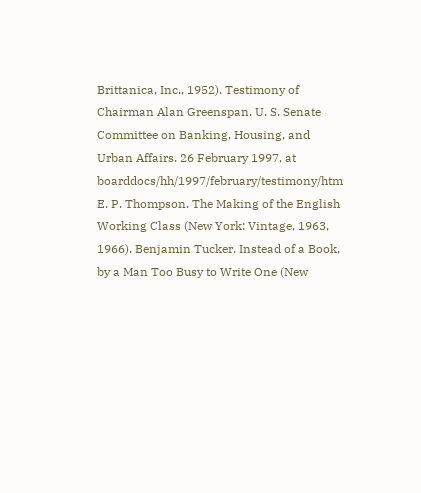Brittanica, Inc., 1952). Testimony of Chairman Alan Greenspan. U. S. Senate Committee on Banking, Housing, and Urban Affairs. 26 February 1997, at  boarddocs/hh/1997/february/testimony/htm E. P. Thompson. The Making of the English Working Class (New York: Vintage, 1963, 1966). Benjamin Tucker. Instead of a Book, by a Man Too Busy to Write One (New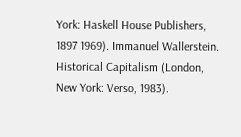York: Haskell House Publishers, 1897 1969). Immanuel Wallerstein. Historical Capitalism (London, New York: Verso, 1983).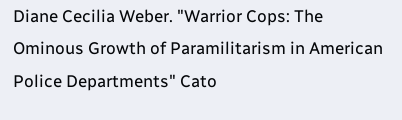Diane Cecilia Weber. "Warrior Cops: The Ominous Growth of Paramilitarism in American Police Departments" Cato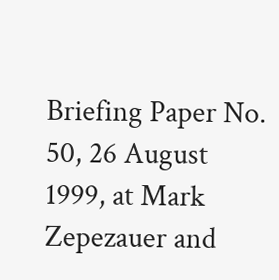Briefing Paper No. 50, 26 August 1999, at Mark Zepezauer and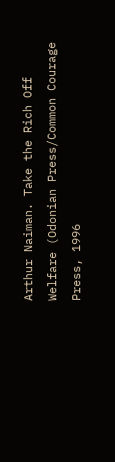Arthur Naiman. Take the Rich Off Welfare (Odonian Press/Common Courage Press, 1996